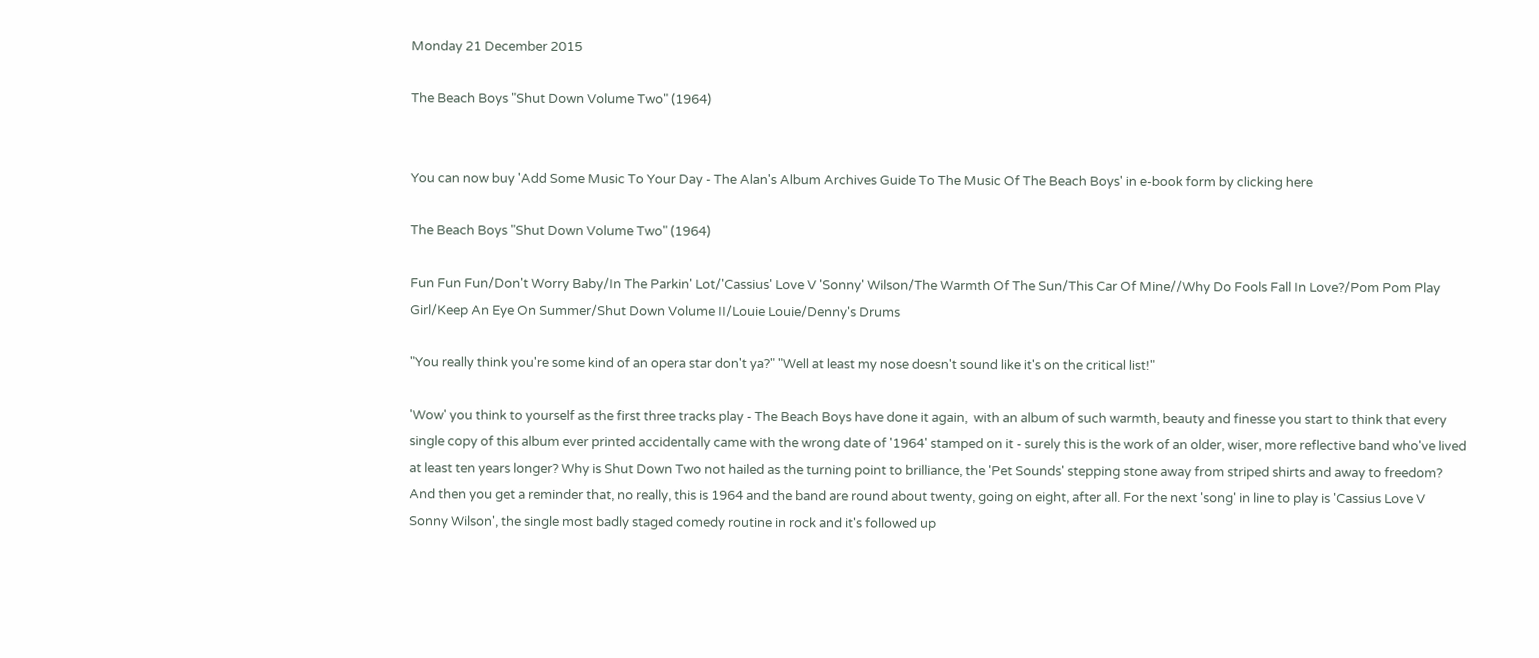Monday 21 December 2015

The Beach Boys "Shut Down Volume Two" (1964)


You can now buy 'Add Some Music To Your Day - The Alan's Album Archives Guide To The Music Of The Beach Boys' in e-book form by clicking here

The Beach Boys "Shut Down Volume Two" (1964)

Fun Fun Fun/Don't Worry Baby/In The Parkin' Lot/'Cassius' Love V 'Sonny' Wilson/The Warmth Of The Sun/This Car Of Mine//Why Do Fools Fall In Love?/Pom Pom Play Girl/Keep An Eye On Summer/Shut Down Volume II/Louie Louie/Denny's Drums

"You really think you're some kind of an opera star don't ya?" "Well at least my nose doesn't sound like it's on the critical list!"

'Wow' you think to yourself as the first three tracks play - The Beach Boys have done it again,  with an album of such warmth, beauty and finesse you start to think that every single copy of this album ever printed accidentally came with the wrong date of '1964' stamped on it - surely this is the work of an older, wiser, more reflective band who've lived at least ten years longer? Why is Shut Down Two not hailed as the turning point to brilliance, the 'Pet Sounds' stepping stone away from striped shirts and away to freedom? And then you get a reminder that, no really, this is 1964 and the band are round about twenty, going on eight, after all. For the next 'song' in line to play is 'Cassius Love V Sonny Wilson', the single most badly staged comedy routine in rock and it's followed up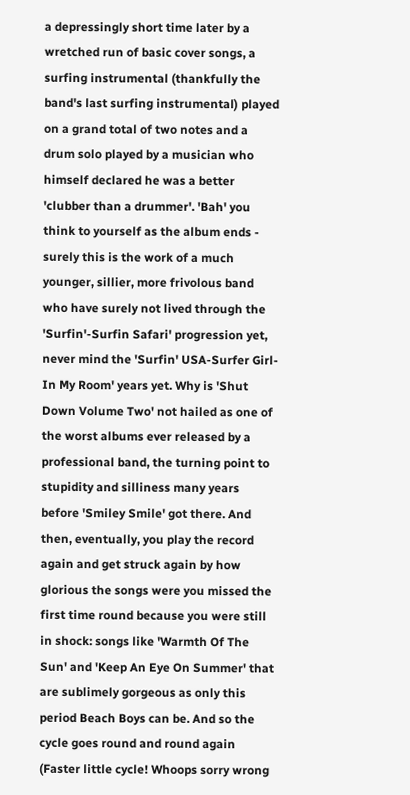a depressingly short time later by a wretched run of basic cover songs, a surfing instrumental (thankfully the band's last surfing instrumental) played on a grand total of two notes and a drum solo played by a musician who himself declared he was a better 'clubber than a drummer'. 'Bah' you think to yourself as the album ends - surely this is the work of a much younger, sillier, more frivolous band who have surely not lived through the 'Surfin'-Surfin Safari' progression yet, never mind the 'Surfin' USA-Surfer Girl-In My Room' years yet. Why is 'Shut Down Volume Two' not hailed as one of the worst albums ever released by a professional band, the turning point to stupidity and silliness many years before 'Smiley Smile' got there. And then, eventually, you play the record again and get struck again by how glorious the songs were you missed the first time round because you were still in shock: songs like 'Warmth Of The Sun' and 'Keep An Eye On Summer' that are sublimely gorgeous as only this period Beach Boys can be. And so the cycle goes round and round again (Faster little cycle! Whoops sorry wrong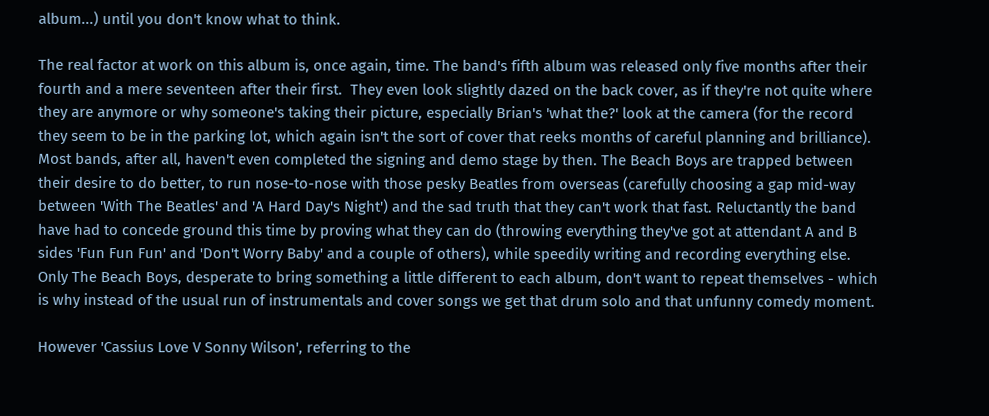album...) until you don't know what to think.

The real factor at work on this album is, once again, time. The band's fifth album was released only five months after their fourth and a mere seventeen after their first.  They even look slightly dazed on the back cover, as if they're not quite where they are anymore or why someone's taking their picture, especially Brian's 'what the?' look at the camera (for the record they seem to be in the parking lot, which again isn't the sort of cover that reeks months of careful planning and brilliance). Most bands, after all, haven't even completed the signing and demo stage by then. The Beach Boys are trapped between their desire to do better, to run nose-to-nose with those pesky Beatles from overseas (carefully choosing a gap mid-way between 'With The Beatles' and 'A Hard Day's Night') and the sad truth that they can't work that fast. Reluctantly the band have had to concede ground this time by proving what they can do (throwing everything they've got at attendant A and B sides 'Fun Fun Fun' and 'Don't Worry Baby' and a couple of others), while speedily writing and recording everything else. Only The Beach Boys, desperate to bring something a little different to each album, don't want to repeat themselves - which is why instead of the usual run of instrumentals and cover songs we get that drum solo and that unfunny comedy moment.

However 'Cassius Love V Sonny Wilson', referring to the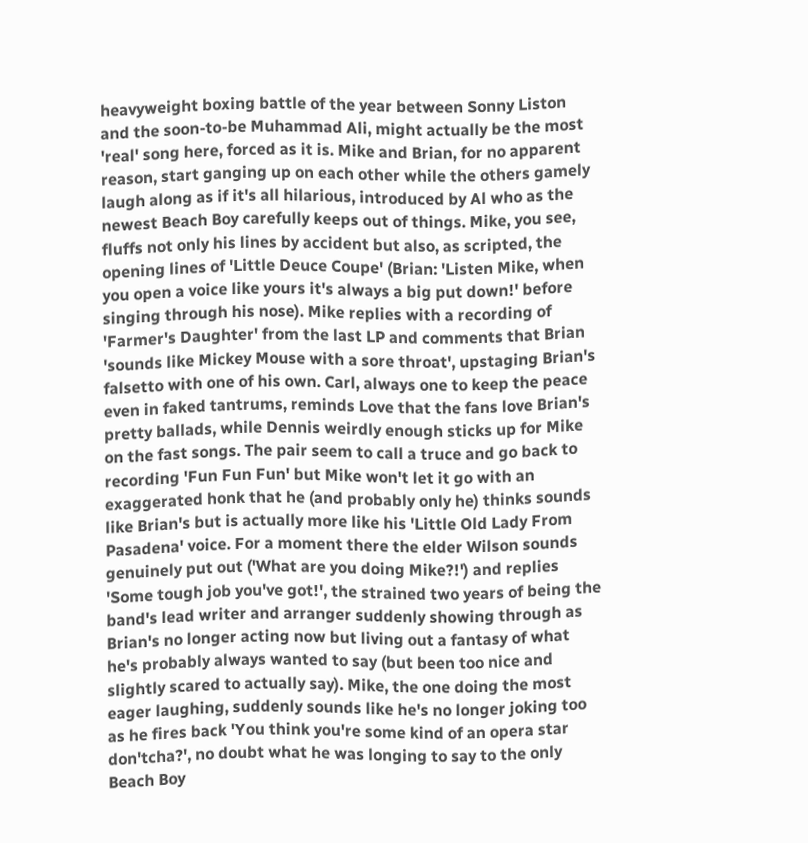heavyweight boxing battle of the year between Sonny Liston and the soon-to-be Muhammad Ali, might actually be the most 'real' song here, forced as it is. Mike and Brian, for no apparent reason, start ganging up on each other while the others gamely laugh along as if it's all hilarious, introduced by Al who as the newest Beach Boy carefully keeps out of things. Mike, you see, fluffs not only his lines by accident but also, as scripted, the opening lines of 'Little Deuce Coupe' (Brian: 'Listen Mike, when you open a voice like yours it's always a big put down!' before singing through his nose). Mike replies with a recording of 'Farmer's Daughter' from the last LP and comments that Brian 'sounds like Mickey Mouse with a sore throat', upstaging Brian's falsetto with one of his own. Carl, always one to keep the peace even in faked tantrums, reminds Love that the fans love Brian's pretty ballads, while Dennis weirdly enough sticks up for Mike on the fast songs. The pair seem to call a truce and go back to recording 'Fun Fun Fun' but Mike won't let it go with an exaggerated honk that he (and probably only he) thinks sounds like Brian's but is actually more like his 'Little Old Lady From Pasadena' voice. For a moment there the elder Wilson sounds genuinely put out ('What are you doing Mike?!') and replies 'Some tough job you've got!', the strained two years of being the band's lead writer and arranger suddenly showing through as Brian's no longer acting now but living out a fantasy of what he's probably always wanted to say (but been too nice and slightly scared to actually say). Mike, the one doing the most eager laughing, suddenly sounds like he's no longer joking too as he fires back 'You think you're some kind of an opera star don'tcha?', no doubt what he was longing to say to the only Beach Boy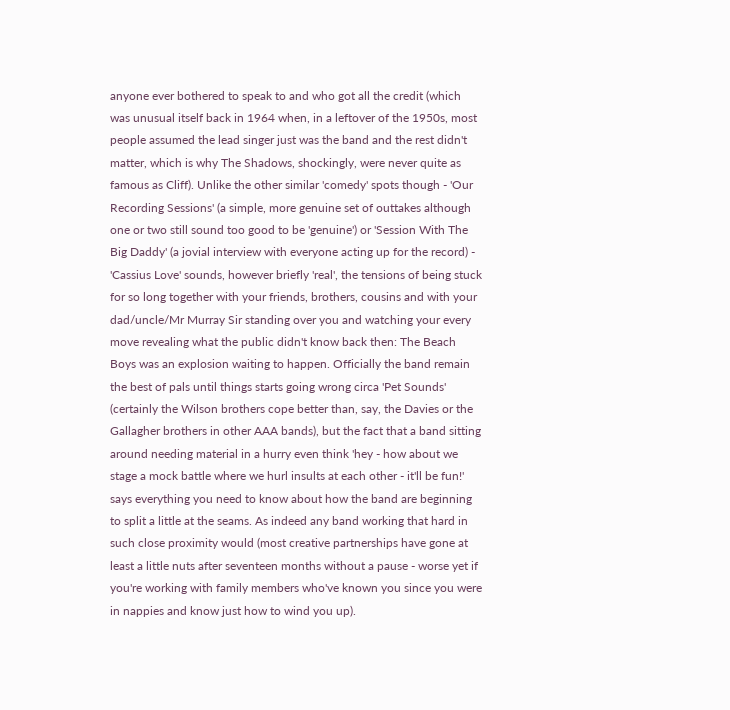anyone ever bothered to speak to and who got all the credit (which was unusual itself back in 1964 when, in a leftover of the 1950s, most people assumed the lead singer just was the band and the rest didn't matter, which is why The Shadows, shockingly, were never quite as famous as Cliff). Unlike the other similar 'comedy' spots though - 'Our Recording Sessions' (a simple, more genuine set of outtakes although one or two still sound too good to be 'genuine') or 'Session With The Big Daddy' (a jovial interview with everyone acting up for the record) - 'Cassius Love' sounds, however briefly 'real', the tensions of being stuck for so long together with your friends, brothers, cousins and with your dad/uncle/Mr Murray Sir standing over you and watching your every move revealing what the public didn't know back then: The Beach Boys was an explosion waiting to happen. Officially the band remain the best of pals until things starts going wrong circa 'Pet Sounds' (certainly the Wilson brothers cope better than, say, the Davies or the Gallagher brothers in other AAA bands), but the fact that a band sitting around needing material in a hurry even think 'hey - how about we stage a mock battle where we hurl insults at each other - it'll be fun!' says everything you need to know about how the band are beginning to split a little at the seams. As indeed any band working that hard in such close proximity would (most creative partnerships have gone at least a little nuts after seventeen months without a pause - worse yet if you're working with family members who've known you since you were in nappies and know just how to wind you up).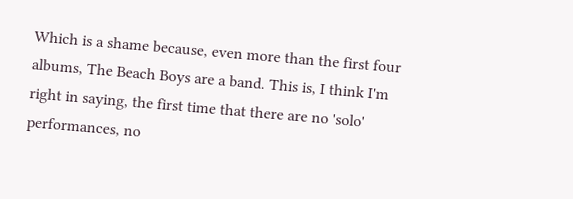Which is a shame because, even more than the first four albums, The Beach Boys are a band. This is, I think I'm right in saying, the first time that there are no 'solo' performances, no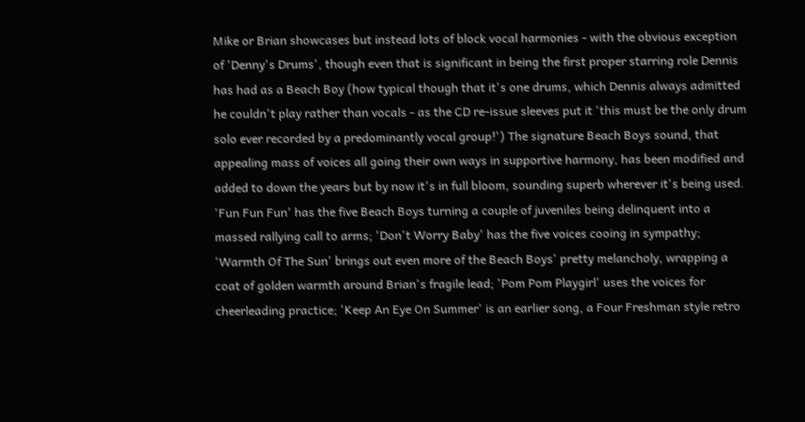Mike or Brian showcases but instead lots of block vocal harmonies - with the obvious exception of 'Denny's Drums', though even that is significant in being the first proper starring role Dennis has had as a Beach Boy (how typical though that it's one drums, which Dennis always admitted he couldn't play rather than vocals - as the CD re-issue sleeves put it 'this must be the only drum solo ever recorded by a predominantly vocal group!') The signature Beach Boys sound, that appealing mass of voices all going their own ways in supportive harmony, has been modified and added to down the years but by now it's in full bloom, sounding superb wherever it's being used. 'Fun Fun Fun' has the five Beach Boys turning a couple of juveniles being delinquent into a massed rallying call to arms; 'Don't Worry Baby' has the five voices cooing in sympathy; 'Warmth Of The Sun' brings out even more of the Beach Boys' pretty melancholy, wrapping a coat of golden warmth around Brian's fragile lead; 'Pom Pom Playgirl' uses the voices for cheerleading practice; 'Keep An Eye On Summer' is an earlier song, a Four Freshman style retro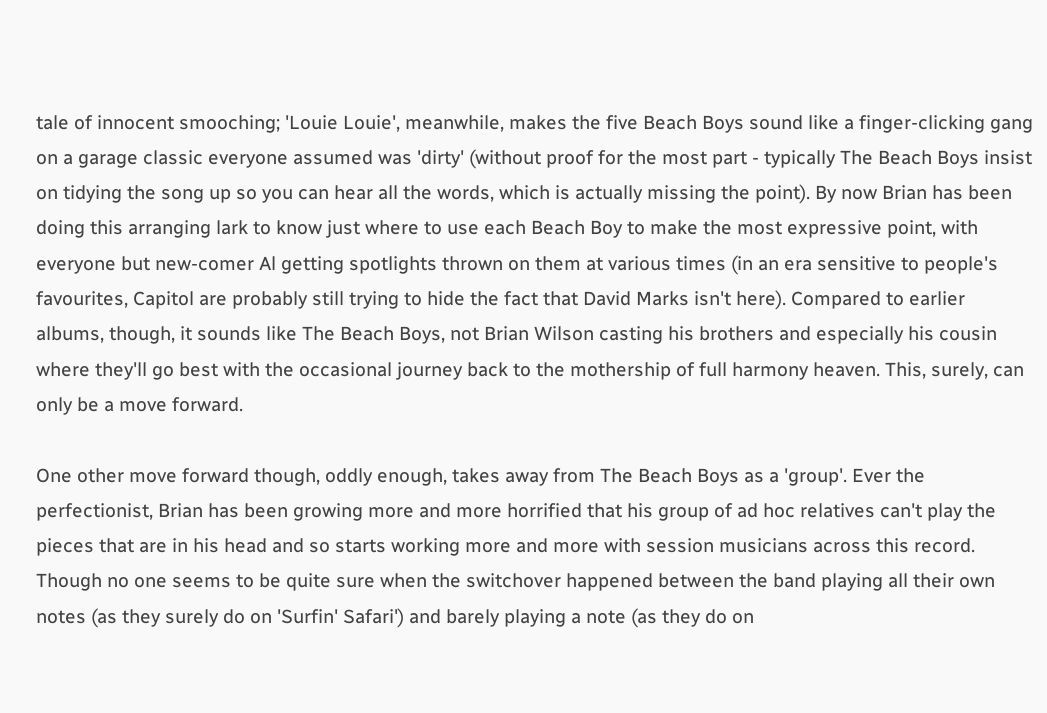tale of innocent smooching; 'Louie Louie', meanwhile, makes the five Beach Boys sound like a finger-clicking gang on a garage classic everyone assumed was 'dirty' (without proof for the most part - typically The Beach Boys insist on tidying the song up so you can hear all the words, which is actually missing the point). By now Brian has been doing this arranging lark to know just where to use each Beach Boy to make the most expressive point, with everyone but new-comer Al getting spotlights thrown on them at various times (in an era sensitive to people's favourites, Capitol are probably still trying to hide the fact that David Marks isn't here). Compared to earlier albums, though, it sounds like The Beach Boys, not Brian Wilson casting his brothers and especially his cousin where they'll go best with the occasional journey back to the mothership of full harmony heaven. This, surely, can only be a move forward.

One other move forward though, oddly enough, takes away from The Beach Boys as a 'group'. Ever the perfectionist, Brian has been growing more and more horrified that his group of ad hoc relatives can't play the pieces that are in his head and so starts working more and more with session musicians across this record. Though no one seems to be quite sure when the switchover happened between the band playing all their own notes (as they surely do on 'Surfin' Safari') and barely playing a note (as they do on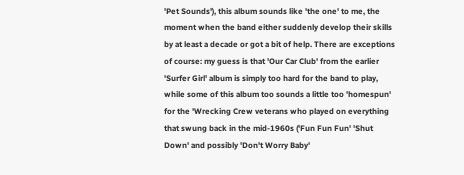'Pet Sounds'), this album sounds like 'the one' to me, the moment when the band either suddenly develop their skills by at least a decade or got a bit of help. There are exceptions of course: my guess is that 'Our Car Club' from the earlier 'Surfer Girl' album is simply too hard for the band to play, while some of this album too sounds a little too 'homespun' for the 'Wrecking Crew veterans who played on everything that swung back in the mid-1960s ('Fun Fun Fun' 'Shut Down' and possibly 'Don't Worry Baby'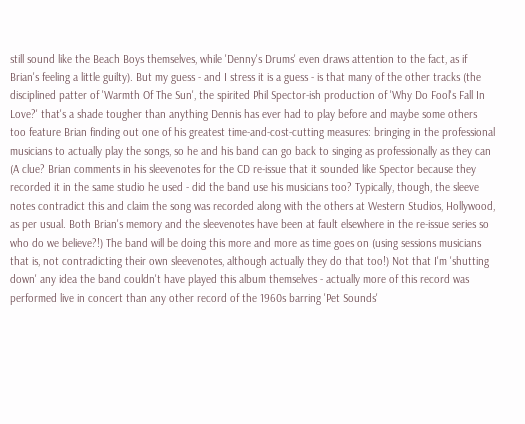still sound like the Beach Boys themselves, while 'Denny's Drums' even draws attention to the fact, as if Brian's feeling a little guilty). But my guess - and I stress it is a guess - is that many of the other tracks (the disciplined patter of 'Warmth Of The Sun', the spirited Phil Spector-ish production of 'Why Do Fool's Fall In Love?' that's a shade tougher than anything Dennis has ever had to play before and maybe some others too feature Brian finding out one of his greatest time-and-cost-cutting measures: bringing in the professional musicians to actually play the songs, so he and his band can go back to singing as professionally as they can (A clue? Brian comments in his sleevenotes for the CD re-issue that it sounded like Spector because they recorded it in the same studio he used - did the band use his musicians too? Typically, though, the sleeve notes contradict this and claim the song was recorded along with the others at Western Studios, Hollywood, as per usual. Both Brian's memory and the sleevenotes have been at fault elsewhere in the re-issue series so who do we believe?!) The band will be doing this more and more as time goes on (using sessions musicians that is, not contradicting their own sleevenotes, although actually they do that too!) Not that I'm 'shutting down' any idea the band couldn't have played this album themselves - actually more of this record was performed live in concert than any other record of the 1960s barring 'Pet Sounds'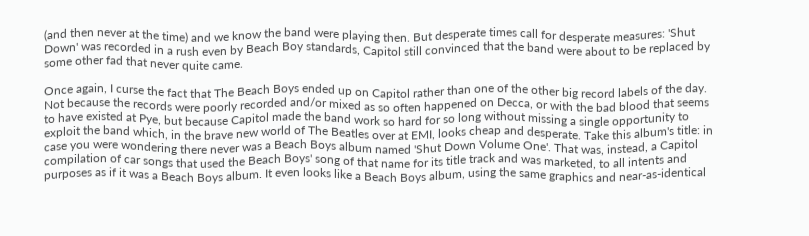(and then never at the time) and we know the band were playing then. But desperate times call for desperate measures: 'Shut Down' was recorded in a rush even by Beach Boy standards, Capitol still convinced that the band were about to be replaced by some other fad that never quite came.

Once again, I curse the fact that The Beach Boys ended up on Capitol rather than one of the other big record labels of the day. Not because the records were poorly recorded and/or mixed as so often happened on Decca, or with the bad blood that seems to have existed at Pye, but because Capitol made the band work so hard for so long without missing a single opportunity to exploit the band which, in the brave new world of The Beatles over at EMI, looks cheap and desperate. Take this album's title: in case you were wondering there never was a Beach Boys album named 'Shut Down Volume One'. That was, instead, a Capitol compilation of car songs that used the Beach Boys' song of that name for its title track and was marketed, to all intents and purposes as if it was a Beach Boys album. It even looks like a Beach Boys album, using the same graphics and near-as-identical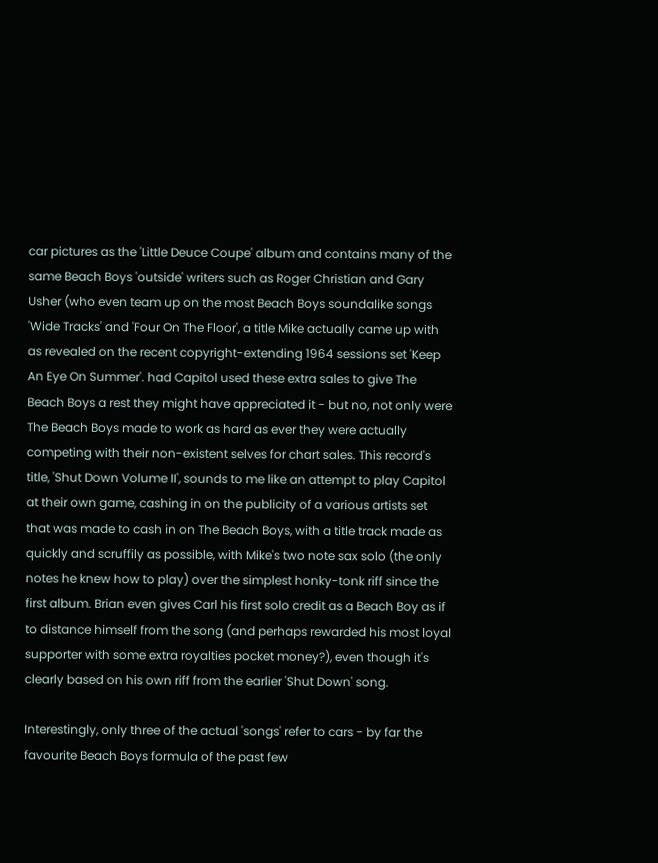car pictures as the 'Little Deuce Coupe' album and contains many of the same Beach Boys 'outside' writers such as Roger Christian and Gary Usher (who even team up on the most Beach Boys soundalike songs 'Wide Tracks' and 'Four On The Floor', a title Mike actually came up with as revealed on the recent copyright-extending 1964 sessions set 'Keep An Eye On Summer'. had Capitol used these extra sales to give The Beach Boys a rest they might have appreciated it - but no, not only were The Beach Boys made to work as hard as ever they were actually competing with their non-existent selves for chart sales. This record's title, 'Shut Down Volume II', sounds to me like an attempt to play Capitol at their own game, cashing in on the publicity of a various artists set that was made to cash in on The Beach Boys, with a title track made as quickly and scruffily as possible, with Mike's two note sax solo (the only notes he knew how to play) over the simplest honky-tonk riff since the first album. Brian even gives Carl his first solo credit as a Beach Boy as if to distance himself from the song (and perhaps rewarded his most loyal supporter with some extra royalties pocket money?), even though it's clearly based on his own riff from the earlier 'Shut Down' song.

Interestingly, only three of the actual 'songs' refer to cars - by far the favourite Beach Boys formula of the past few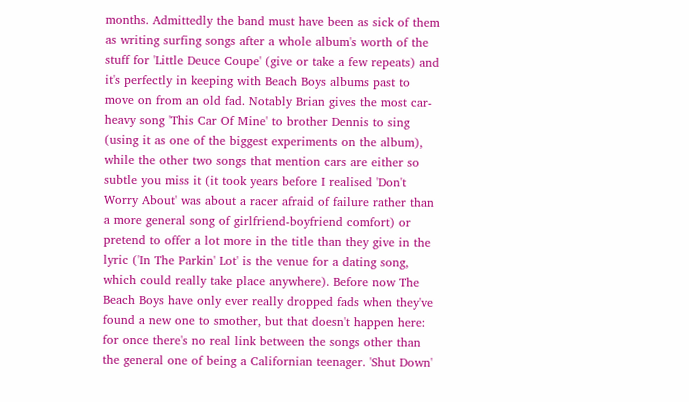months. Admittedly the band must have been as sick of them as writing surfing songs after a whole album's worth of the stuff for 'Little Deuce Coupe' (give or take a few repeats) and it's perfectly in keeping with Beach Boys albums past to move on from an old fad. Notably Brian gives the most car-heavy song 'This Car Of Mine' to brother Dennis to sing (using it as one of the biggest experiments on the album), while the other two songs that mention cars are either so subtle you miss it (it took years before I realised 'Don't Worry About' was about a racer afraid of failure rather than a more general song of girlfriend-boyfriend comfort) or pretend to offer a lot more in the title than they give in the lyric ('In The Parkin' Lot' is the venue for a dating song, which could really take place anywhere). Before now The Beach Boys have only ever really dropped fads when they've found a new one to smother, but that doesn't happen here: for once there's no real link between the songs other than the general one of being a Californian teenager. 'Shut Down'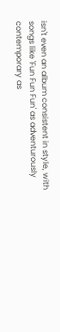isn't even an album consistent in style, with songs like 'Fun Fun Fun' as adventurously contemporary as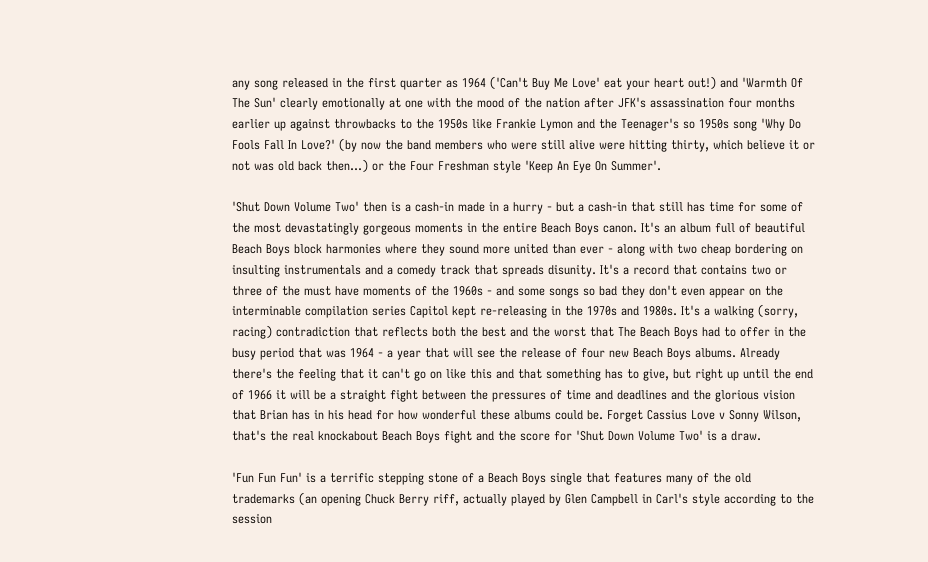any song released in the first quarter as 1964 ('Can't Buy Me Love' eat your heart out!) and 'Warmth Of The Sun' clearly emotionally at one with the mood of the nation after JFK's assassination four months earlier up against throwbacks to the 1950s like Frankie Lymon and the Teenager's so 1950s song 'Why Do Fools Fall In Love?' (by now the band members who were still alive were hitting thirty, which believe it or not was old back then...) or the Four Freshman style 'Keep An Eye On Summer'.

'Shut Down Volume Two' then is a cash-in made in a hurry - but a cash-in that still has time for some of the most devastatingly gorgeous moments in the entire Beach Boys canon. It's an album full of beautiful Beach Boys block harmonies where they sound more united than ever - along with two cheap bordering on insulting instrumentals and a comedy track that spreads disunity. It's a record that contains two or three of the must have moments of the 1960s - and some songs so bad they don't even appear on the interminable compilation series Capitol kept re-releasing in the 1970s and 1980s. It's a walking (sorry, racing) contradiction that reflects both the best and the worst that The Beach Boys had to offer in the busy period that was 1964 - a year that will see the release of four new Beach Boys albums. Already there's the feeling that it can't go on like this and that something has to give, but right up until the end of 1966 it will be a straight fight between the pressures of time and deadlines and the glorious vision that Brian has in his head for how wonderful these albums could be. Forget Cassius Love v Sonny Wilson, that's the real knockabout Beach Boys fight and the score for 'Shut Down Volume Two' is a draw.

'Fun Fun Fun' is a terrific stepping stone of a Beach Boys single that features many of the old trademarks (an opening Chuck Berry riff, actually played by Glen Campbell in Carl's style according to the session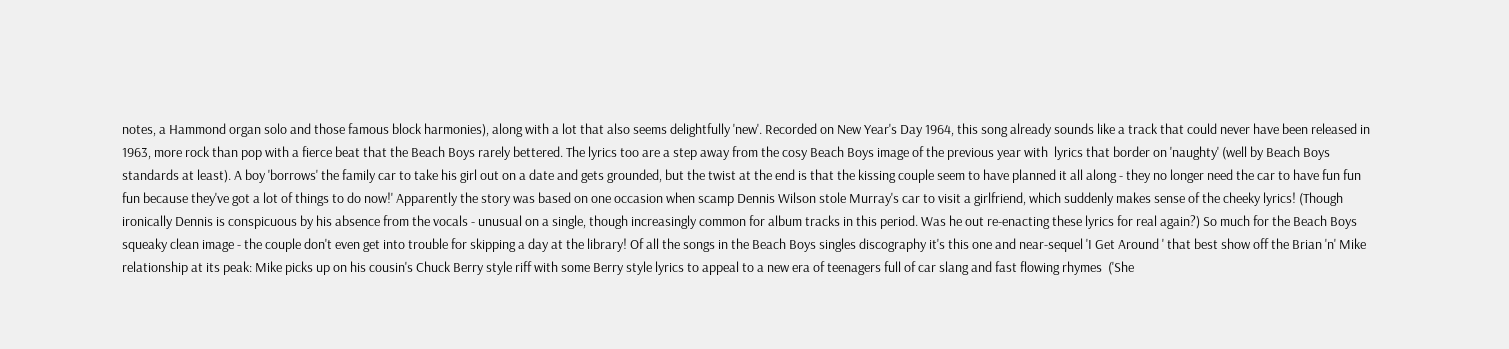notes, a Hammond organ solo and those famous block harmonies), along with a lot that also seems delightfully 'new'. Recorded on New Year's Day 1964, this song already sounds like a track that could never have been released in 1963, more rock than pop with a fierce beat that the Beach Boys rarely bettered. The lyrics too are a step away from the cosy Beach Boys image of the previous year with  lyrics that border on 'naughty' (well by Beach Boys standards at least). A boy 'borrows' the family car to take his girl out on a date and gets grounded, but the twist at the end is that the kissing couple seem to have planned it all along - they no longer need the car to have fun fun fun because they've got a lot of things to do now!' Apparently the story was based on one occasion when scamp Dennis Wilson stole Murray's car to visit a girlfriend, which suddenly makes sense of the cheeky lyrics! (Though ironically Dennis is conspicuous by his absence from the vocals - unusual on a single, though increasingly common for album tracks in this period. Was he out re-enacting these lyrics for real again?) So much for the Beach Boys squeaky clean image - the couple don't even get into trouble for skipping a day at the library! Of all the songs in the Beach Boys singles discography it's this one and near-sequel 'I Get Around ' that best show off the Brian 'n' Mike relationship at its peak: Mike picks up on his cousin's Chuck Berry style riff with some Berry style lyrics to appeal to a new era of teenagers full of car slang and fast flowing rhymes  ('She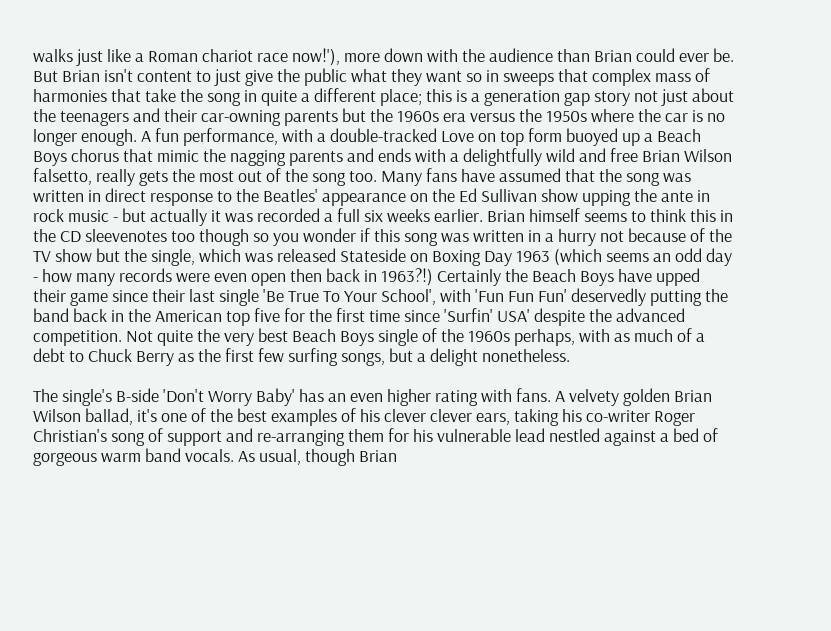walks just like a Roman chariot race now!'), more down with the audience than Brian could ever be. But Brian isn't content to just give the public what they want so in sweeps that complex mass of harmonies that take the song in quite a different place; this is a generation gap story not just about the teenagers and their car-owning parents but the 1960s era versus the 1950s where the car is no longer enough. A fun performance, with a double-tracked Love on top form buoyed up a Beach Boys chorus that mimic the nagging parents and ends with a delightfully wild and free Brian Wilson falsetto, really gets the most out of the song too. Many fans have assumed that the song was written in direct response to the Beatles' appearance on the Ed Sullivan show upping the ante in rock music - but actually it was recorded a full six weeks earlier. Brian himself seems to think this in the CD sleevenotes too though so you wonder if this song was written in a hurry not because of the TV show but the single, which was released Stateside on Boxing Day 1963 (which seems an odd day - how many records were even open then back in 1963?!) Certainly the Beach Boys have upped their game since their last single 'Be True To Your School', with 'Fun Fun Fun' deservedly putting the band back in the American top five for the first time since 'Surfin' USA' despite the advanced competition. Not quite the very best Beach Boys single of the 1960s perhaps, with as much of a debt to Chuck Berry as the first few surfing songs, but a delight nonetheless.

The single's B-side 'Don't Worry Baby' has an even higher rating with fans. A velvety golden Brian Wilson ballad, it's one of the best examples of his clever clever ears, taking his co-writer Roger Christian's song of support and re-arranging them for his vulnerable lead nestled against a bed of gorgeous warm band vocals. As usual, though Brian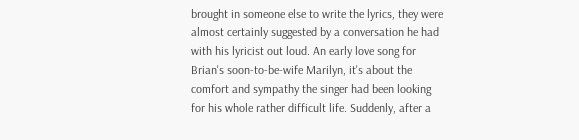brought in someone else to write the lyrics, they were almost certainly suggested by a conversation he had with his lyricist out loud. An early love song for Brian's soon-to-be-wife Marilyn, it's about the comfort and sympathy the singer had been looking for his whole rather difficult life. Suddenly, after a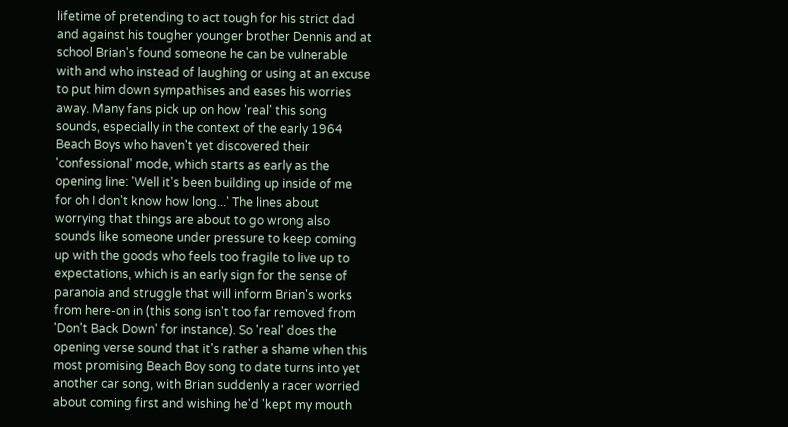lifetime of pretending to act tough for his strict dad and against his tougher younger brother Dennis and at school Brian's found someone he can be vulnerable with and who instead of laughing or using at an excuse to put him down sympathises and eases his worries away. Many fans pick up on how 'real' this song sounds, especially in the context of the early 1964 Beach Boys who haven't yet discovered their 'confessional' mode, which starts as early as the opening line: 'Well it's been building up inside of me for oh I don't know how long...' The lines about worrying that things are about to go wrong also sounds like someone under pressure to keep coming up with the goods who feels too fragile to live up to expectations, which is an early sign for the sense of paranoia and struggle that will inform Brian's works from here-on in (this song isn't too far removed from 'Don't Back Down' for instance). So 'real' does the opening verse sound that it's rather a shame when this most promising Beach Boy song to date turns into yet another car song, with Brian suddenly a racer worried about coming first and wishing he'd 'kept my mouth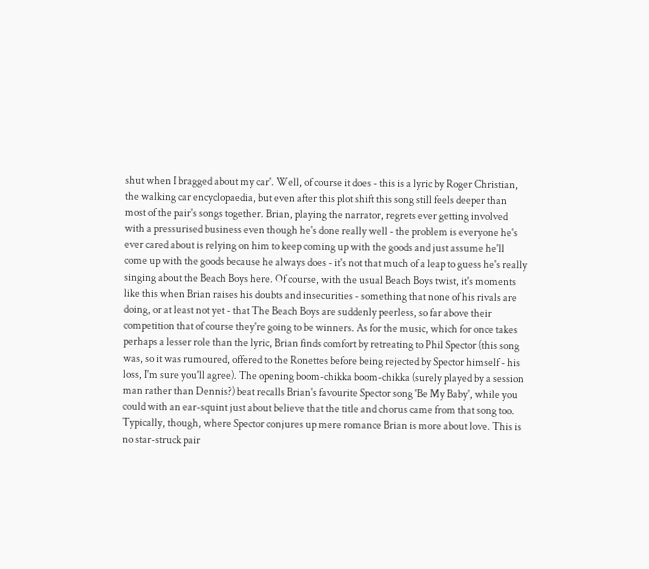shut when I bragged about my car'. Well, of course it does - this is a lyric by Roger Christian, the walking car encyclopaedia, but even after this plot shift this song still feels deeper than most of the pair's songs together. Brian, playing the narrator, regrets ever getting involved with a pressurised business even though he's done really well - the problem is everyone he's ever cared about is relying on him to keep coming up with the goods and just assume he'll come up with the goods because he always does - it's not that much of a leap to guess he's really singing about the Beach Boys here. Of course, with the usual Beach Boys twist, it's moments like this when Brian raises his doubts and insecurities - something that none of his rivals are doing, or at least not yet - that The Beach Boys are suddenly peerless, so far above their competition that of course they're going to be winners. As for the music, which for once takes perhaps a lesser role than the lyric, Brian finds comfort by retreating to Phil Spector (this song was, so it was rumoured, offered to the Ronettes before being rejected by Spector himself - his loss, I'm sure you'll agree). The opening boom-chikka boom-chikka (surely played by a session man rather than Dennis?) beat recalls Brian's favourite Spector song 'Be My Baby', while you could with an ear-squint just about believe that the title and chorus came from that song too. Typically, though, where Spector conjures up mere romance Brian is more about love. This is no star-struck pair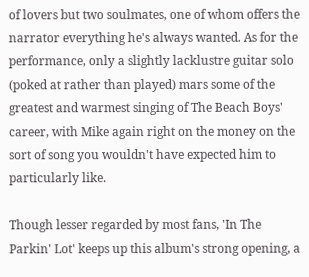of lovers but two soulmates, one of whom offers the narrator everything he's always wanted. As for the performance, only a slightly lacklustre guitar solo (poked at rather than played) mars some of the greatest and warmest singing of The Beach Boys' career, with Mike again right on the money on the sort of song you wouldn't have expected him to particularly like.

Though lesser regarded by most fans, 'In The Parkin' Lot' keeps up this album's strong opening, a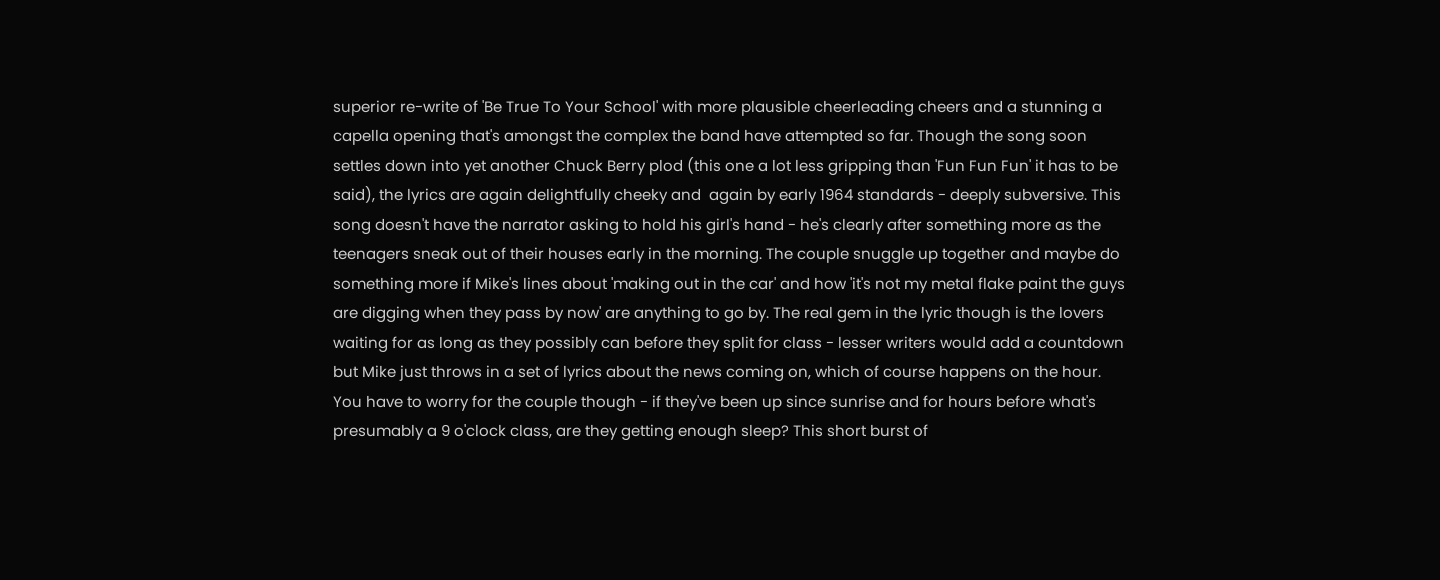superior re-write of 'Be True To Your School' with more plausible cheerleading cheers and a stunning a capella opening that's amongst the complex the band have attempted so far. Though the song soon settles down into yet another Chuck Berry plod (this one a lot less gripping than 'Fun Fun Fun' it has to be said), the lyrics are again delightfully cheeky and  again by early 1964 standards - deeply subversive. This song doesn't have the narrator asking to hold his girl's hand - he's clearly after something more as the teenagers sneak out of their houses early in the morning. The couple snuggle up together and maybe do something more if Mike's lines about 'making out in the car' and how 'it's not my metal flake paint the guys are digging when they pass by now' are anything to go by. The real gem in the lyric though is the lovers waiting for as long as they possibly can before they split for class - lesser writers would add a countdown but Mike just throws in a set of lyrics about the news coming on, which of course happens on the hour. You have to worry for the couple though - if they've been up since sunrise and for hours before what's presumably a 9 o'clock class, are they getting enough sleep? This short burst of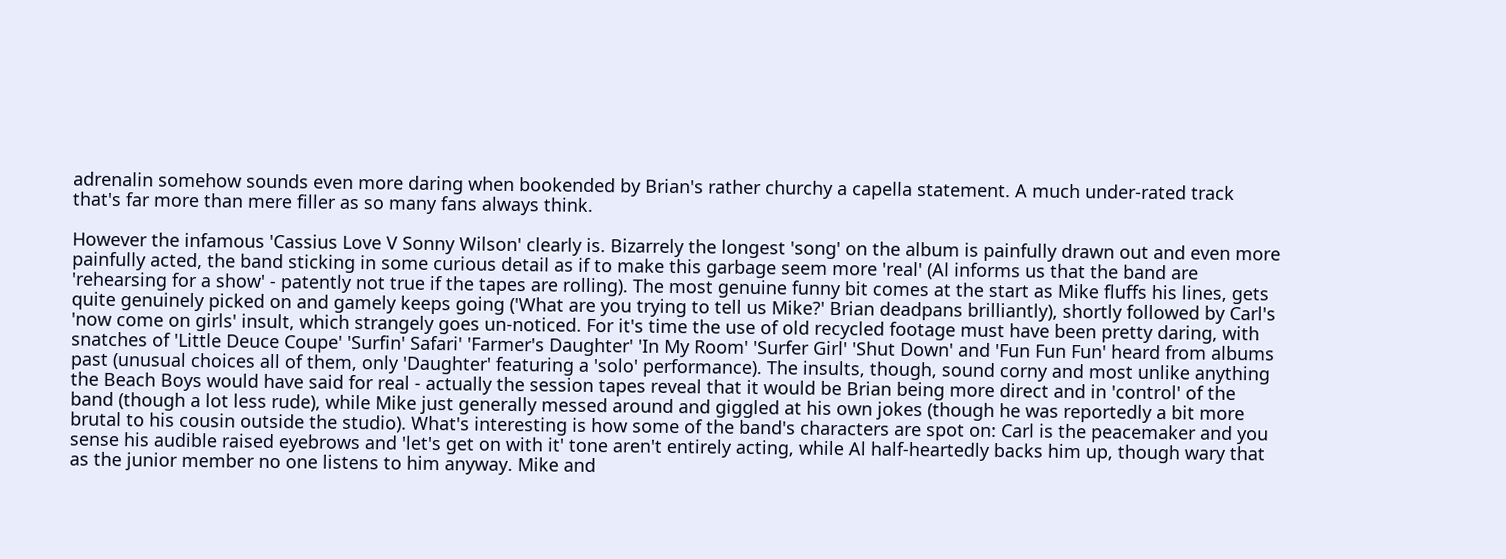adrenalin somehow sounds even more daring when bookended by Brian's rather churchy a capella statement. A much under-rated track that's far more than mere filler as so many fans always think.

However the infamous 'Cassius Love V Sonny Wilson' clearly is. Bizarrely the longest 'song' on the album is painfully drawn out and even more painfully acted, the band sticking in some curious detail as if to make this garbage seem more 'real' (Al informs us that the band are 'rehearsing for a show' - patently not true if the tapes are rolling). The most genuine funny bit comes at the start as Mike fluffs his lines, gets quite genuinely picked on and gamely keeps going ('What are you trying to tell us Mike?' Brian deadpans brilliantly), shortly followed by Carl's 'now come on girls' insult, which strangely goes un-noticed. For it's time the use of old recycled footage must have been pretty daring, with snatches of 'Little Deuce Coupe' 'Surfin' Safari' 'Farmer's Daughter' 'In My Room' 'Surfer Girl' 'Shut Down' and 'Fun Fun Fun' heard from albums past (unusual choices all of them, only 'Daughter' featuring a 'solo' performance). The insults, though, sound corny and most unlike anything the Beach Boys would have said for real - actually the session tapes reveal that it would be Brian being more direct and in 'control' of the band (though a lot less rude), while Mike just generally messed around and giggled at his own jokes (though he was reportedly a bit more brutal to his cousin outside the studio). What's interesting is how some of the band's characters are spot on: Carl is the peacemaker and you sense his audible raised eyebrows and 'let's get on with it' tone aren't entirely acting, while Al half-heartedly backs him up, though wary that as the junior member no one listens to him anyway. Mike and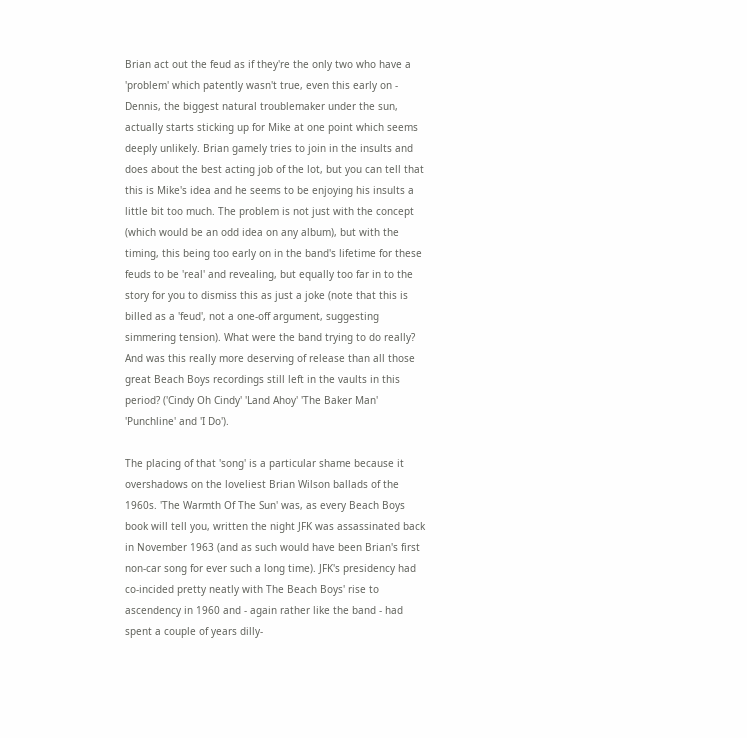Brian act out the feud as if they're the only two who have a 'problem' which patently wasn't true, even this early on - Dennis, the biggest natural troublemaker under the sun, actually starts sticking up for Mike at one point which seems deeply unlikely. Brian gamely tries to join in the insults and does about the best acting job of the lot, but you can tell that this is Mike's idea and he seems to be enjoying his insults a little bit too much. The problem is not just with the concept (which would be an odd idea on any album), but with the timing, this being too early on in the band's lifetime for these feuds to be 'real' and revealing, but equally too far in to the story for you to dismiss this as just a joke (note that this is billed as a 'feud', not a one-off argument, suggesting simmering tension). What were the band trying to do really? And was this really more deserving of release than all those great Beach Boys recordings still left in the vaults in this period? ('Cindy Oh Cindy' 'Land Ahoy' 'The Baker Man' 'Punchline' and 'I Do').

The placing of that 'song' is a particular shame because it overshadows on the loveliest Brian Wilson ballads of the 1960s. 'The Warmth Of The Sun' was, as every Beach Boys book will tell you, written the night JFK was assassinated back in November 1963 (and as such would have been Brian's first non-car song for ever such a long time). JFK's presidency had co-incided pretty neatly with The Beach Boys' rise to ascendency in 1960 and - again rather like the band - had spent a couple of years dilly-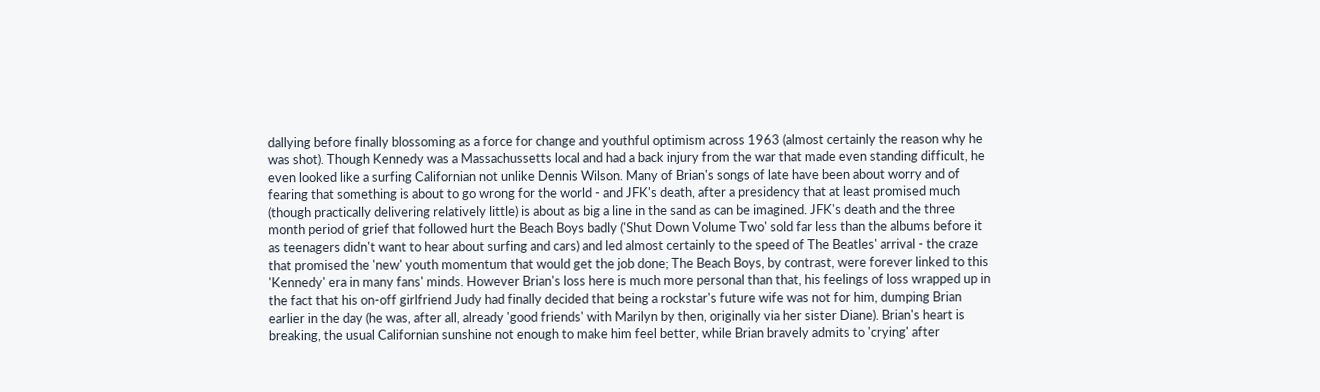dallying before finally blossoming as a force for change and youthful optimism across 1963 (almost certainly the reason why he was shot). Though Kennedy was a Massachussetts local and had a back injury from the war that made even standing difficult, he even looked like a surfing Californian not unlike Dennis Wilson. Many of Brian's songs of late have been about worry and of fearing that something is about to go wrong for the world - and JFK's death, after a presidency that at least promised much (though practically delivering relatively little) is about as big a line in the sand as can be imagined. JFK's death and the three month period of grief that followed hurt the Beach Boys badly ('Shut Down Volume Two' sold far less than the albums before it as teenagers didn't want to hear about surfing and cars) and led almost certainly to the speed of The Beatles' arrival - the craze that promised the 'new' youth momentum that would get the job done; The Beach Boys, by contrast, were forever linked to this 'Kennedy' era in many fans' minds. However Brian's loss here is much more personal than that, his feelings of loss wrapped up in the fact that his on-off girlfriend Judy had finally decided that being a rockstar's future wife was not for him, dumping Brian earlier in the day (he was, after all, already 'good friends' with Marilyn by then, originally via her sister Diane). Brian's heart is breaking, the usual Californian sunshine not enough to make him feel better, while Brian bravely admits to 'crying' after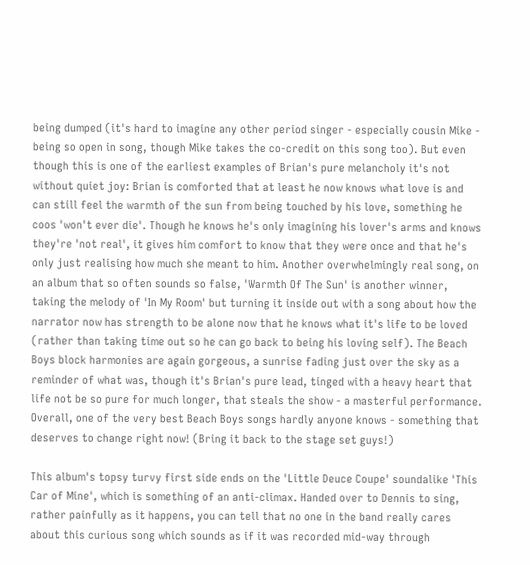being dumped (it's hard to imagine any other period singer - especially cousin Mike - being so open in song, though Mike takes the co-credit on this song too). But even though this is one of the earliest examples of Brian's pure melancholy it's not without quiet joy: Brian is comforted that at least he now knows what love is and can still feel the warmth of the sun from being touched by his love, something he coos 'won't ever die'. Though he knows he's only imagining his lover's arms and knows they're 'not real', it gives him comfort to know that they were once and that he's only just realising how much she meant to him. Another overwhelmingly real song, on an album that so often sounds so false, 'Warmth Of The Sun' is another winner, taking the melody of 'In My Room' but turning it inside out with a song about how the narrator now has strength to be alone now that he knows what it's life to be loved (rather than taking time out so he can go back to being his loving self). The Beach Boys block harmonies are again gorgeous, a sunrise fading just over the sky as a reminder of what was, though it's Brian's pure lead, tinged with a heavy heart that life not be so pure for much longer, that steals the show - a masterful performance. Overall, one of the very best Beach Boys songs hardly anyone knows - something that deserves to change right now! (Bring it back to the stage set guys!)

This album's topsy turvy first side ends on the 'Little Deuce Coupe' soundalike 'This Car of Mine', which is something of an anti-climax. Handed over to Dennis to sing, rather painfully as it happens, you can tell that no one in the band really cares about this curious song which sounds as if it was recorded mid-way through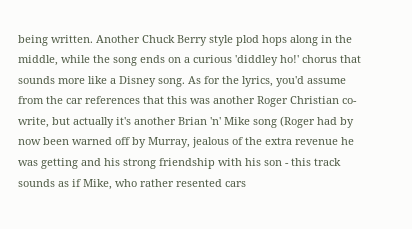being written. Another Chuck Berry style plod hops along in the middle, while the song ends on a curious 'diddley ho!' chorus that sounds more like a Disney song. As for the lyrics, you'd assume from the car references that this was another Roger Christian co-write, but actually it's another Brian 'n' Mike song (Roger had by now been warned off by Murray, jealous of the extra revenue he was getting and his strong friendship with his son - this track sounds as if Mike, who rather resented cars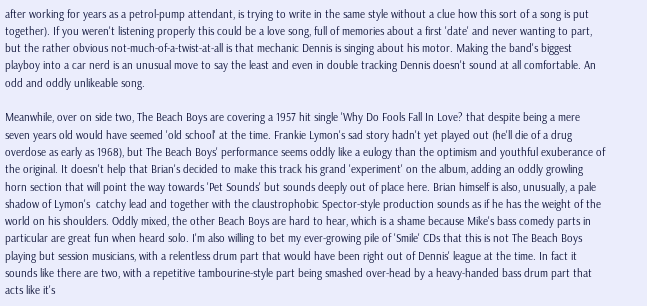after working for years as a petrol-pump attendant, is trying to write in the same style without a clue how this sort of a song is put together). If you weren't listening properly this could be a love song, full of memories about a first 'date' and never wanting to part, but the rather obvious not-much-of-a-twist-at-all is that mechanic Dennis is singing about his motor. Making the band's biggest playboy into a car nerd is an unusual move to say the least and even in double tracking Dennis doesn't sound at all comfortable. An odd and oddly unlikeable song.

Meanwhile, over on side two, The Beach Boys are covering a 1957 hit single 'Why Do Fools Fall In Love? that despite being a mere seven years old would have seemed 'old school' at the time. Frankie Lymon's sad story hadn't yet played out (he'll die of a drug overdose as early as 1968), but The Beach Boys' performance seems oddly like a eulogy than the optimism and youthful exuberance of the original. It doesn't help that Brian's decided to make this track his grand 'experiment' on the album, adding an oddly growling horn section that will point the way towards 'Pet Sounds' but sounds deeply out of place here. Brian himself is also, unusually, a pale shadow of Lymon's  catchy lead and together with the claustrophobic Spector-style production sounds as if he has the weight of the world on his shoulders. Oddly mixed, the other Beach Boys are hard to hear, which is a shame because Mike's bass comedy parts in particular are great fun when heard solo. I'm also willing to bet my ever-growing pile of 'Smile' CDs that this is not The Beach Boys playing but session musicians, with a relentless drum part that would have been right out of Dennis' league at the time. In fact it sounds like there are two, with a repetitive tambourine-style part being smashed over-head by a heavy-handed bass drum part that acts like it's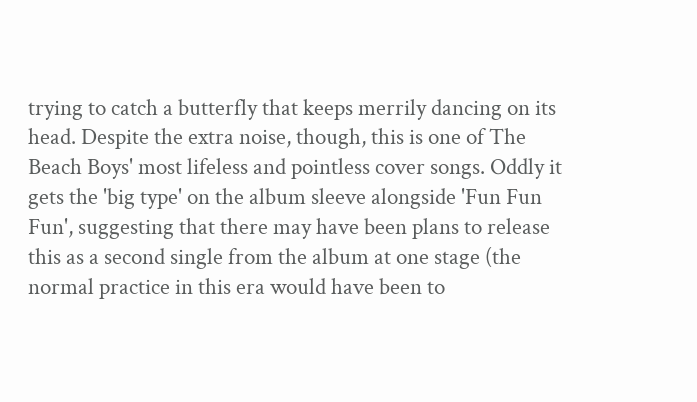trying to catch a butterfly that keeps merrily dancing on its head. Despite the extra noise, though, this is one of The Beach Boys' most lifeless and pointless cover songs. Oddly it gets the 'big type' on the album sleeve alongside 'Fun Fun Fun', suggesting that there may have been plans to release this as a second single from the album at one stage (the normal practice in this era would have been to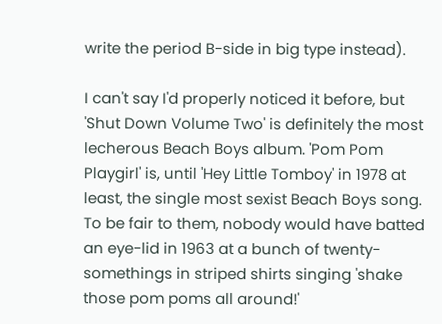write the period B-side in big type instead).

I can't say I'd properly noticed it before, but 'Shut Down Volume Two' is definitely the most lecherous Beach Boys album. 'Pom Pom Playgirl' is, until 'Hey Little Tomboy' in 1978 at least, the single most sexist Beach Boys song. To be fair to them, nobody would have batted an eye-lid in 1963 at a bunch of twenty-somethings in striped shirts singing 'shake those pom poms all around!'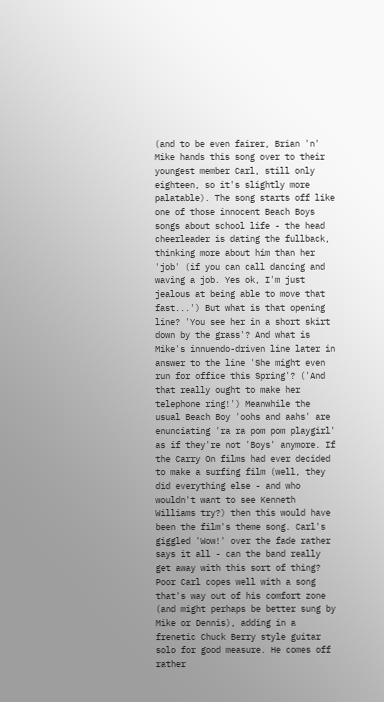(and to be even fairer, Brian 'n' Mike hands this song over to their youngest member Carl, still only eighteen, so it's slightly more palatable). The song starts off like one of those innocent Beach Boys songs about school life - the head cheerleader is dating the fullback, thinking more about him than her 'job' (if you can call dancing and waving a job. Yes ok, I'm just jealous at being able to move that fast...') But what is that opening line? 'You see her in a short skirt down by the grass'? And what is Mike's innuendo-driven line later in answer to the line 'She might even run for office this Spring'? ('And that really ought to make her telephone ring!') Meanwhile the usual Beach Boy 'oohs and aahs' are enunciating 'ra ra pom pom playgirl' as if they're not 'Boys' anymore. If the Carry On films had ever decided to make a surfing film (well, they did everything else - and who wouldn't want to see Kenneth Williams try?) then this would have been the film's theme song. Carl's giggled 'Wow!' over the fade rather says it all - can the band really get away with this sort of thing? Poor Carl copes well with a song that's way out of his comfort zone (and might perhaps be better sung by Mike or Dennis), adding in a frenetic Chuck Berry style guitar solo for good measure. He comes off rather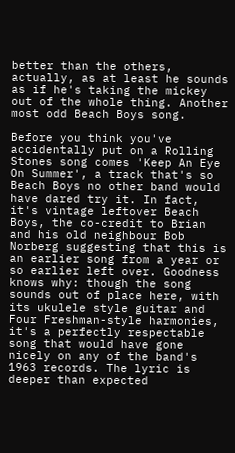better than the others, actually, as at least he sounds as if he's taking the mickey out of the whole thing. Another most odd Beach Boys song.

Before you think you've accidentally put on a Rolling Stones song comes 'Keep An Eye On Summer', a track that's so Beach Boys no other band would have dared try it. In fact, it's vintage leftover Beach Boys, the co-credit to Brian and his old neighbour Bob Norberg suggesting that this is an earlier song from a year or so earlier left over. Goodness knows why: though the song sounds out of place here, with its ukulele style guitar and Four Freshman-style harmonies, it's a perfectly respectable song that would have gone nicely on any of the band's 1963 records. The lyric is deeper than expected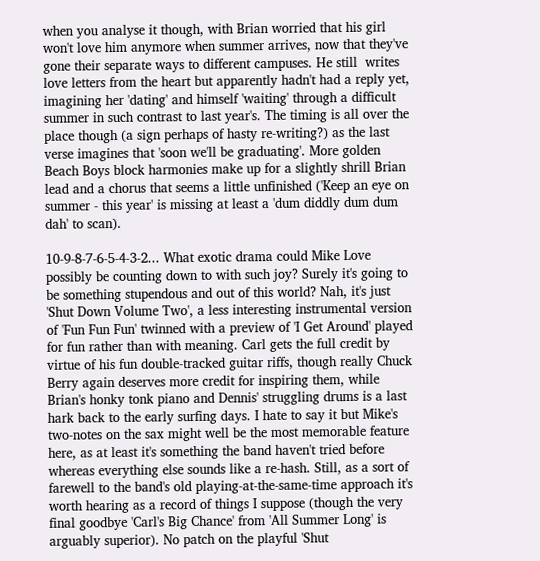when you analyse it though, with Brian worried that his girl won't love him anymore when summer arrives, now that they've gone their separate ways to different campuses. He still  writes love letters from the heart but apparently hadn't had a reply yet, imagining her 'dating' and himself 'waiting' through a difficult summer in such contrast to last year's. The timing is all over the place though (a sign perhaps of hasty re-writing?) as the last verse imagines that 'soon we'll be graduating'. More golden Beach Boys block harmonies make up for a slightly shrill Brian lead and a chorus that seems a little unfinished ('Keep an eye on summer - this year' is missing at least a 'dum diddly dum dum dah' to scan).

10-9-8-7-6-5-4-3-2... What exotic drama could Mike Love possibly be counting down to with such joy? Surely it's going to be something stupendous and out of this world? Nah, it's just 'Shut Down Volume Two', a less interesting instrumental version of 'Fun Fun Fun' twinned with a preview of 'I Get Around' played for fun rather than with meaning. Carl gets the full credit by virtue of his fun double-tracked guitar riffs, though really Chuck Berry again deserves more credit for inspiring them, while Brian's honky tonk piano and Dennis' struggling drums is a last hark back to the early surfing days. I hate to say it but Mike's two-notes on the sax might well be the most memorable feature here, as at least it's something the band haven't tried before whereas everything else sounds like a re-hash. Still, as a sort of farewell to the band's old playing-at-the-same-time approach it's worth hearing as a record of things I suppose (though the very final goodbye 'Carl's Big Chance' from 'All Summer Long' is arguably superior). No patch on the playful 'Shut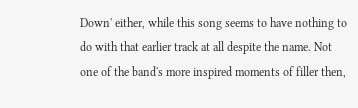Down' either, while this song seems to have nothing to do with that earlier track at all despite the name. Not one of the band's more inspired moments of filler then,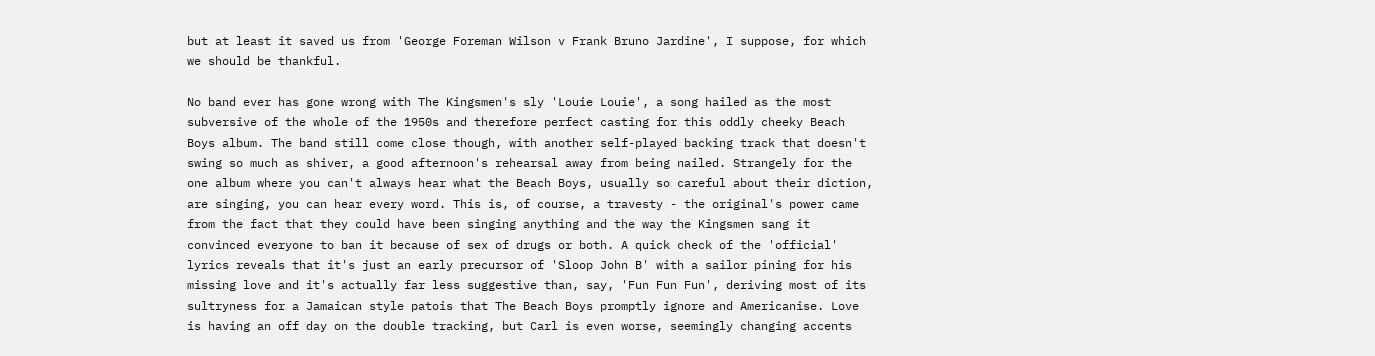but at least it saved us from 'George Foreman Wilson v Frank Bruno Jardine', I suppose, for which we should be thankful.

No band ever has gone wrong with The Kingsmen's sly 'Louie Louie', a song hailed as the most subversive of the whole of the 1950s and therefore perfect casting for this oddly cheeky Beach Boys album. The band still come close though, with another self-played backing track that doesn't swing so much as shiver, a good afternoon's rehearsal away from being nailed. Strangely for the one album where you can't always hear what the Beach Boys, usually so careful about their diction, are singing, you can hear every word. This is, of course, a travesty - the original's power came from the fact that they could have been singing anything and the way the Kingsmen sang it convinced everyone to ban it because of sex of drugs or both. A quick check of the 'official' lyrics reveals that it's just an early precursor of 'Sloop John B' with a sailor pining for his missing love and it's actually far less suggestive than, say, 'Fun Fun Fun', deriving most of its sultryness for a Jamaican style patois that The Beach Boys promptly ignore and Americanise. Love is having an off day on the double tracking, but Carl is even worse, seemingly changing accents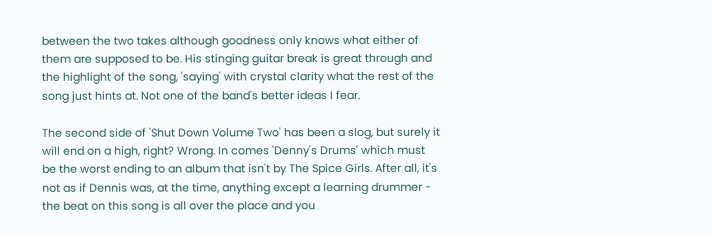between the two takes although goodness only knows what either of them are supposed to be. His stinging guitar break is great through and the highlight of the song, 'saying' with crystal clarity what the rest of the song just hints at. Not one of the band's better ideas I fear.

The second side of 'Shut Down Volume Two' has been a slog, but surely it will end on a high, right? Wrong. In comes 'Denny's Drums' which must be the worst ending to an album that isn't by The Spice Girls. After all, it's not as if Dennis was, at the time, anything except a learning drummer - the beat on this song is all over the place and you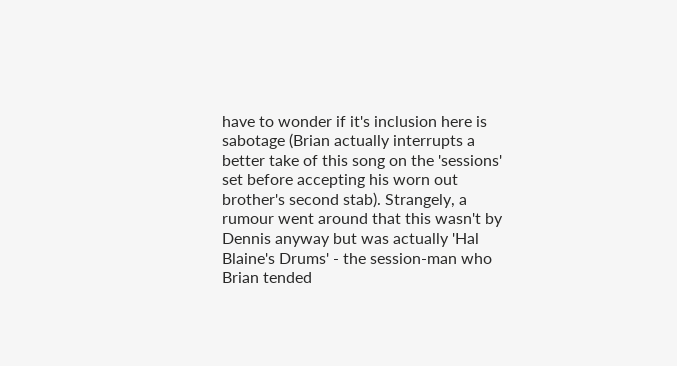have to wonder if it's inclusion here is sabotage (Brian actually interrupts a better take of this song on the 'sessions' set before accepting his worn out brother's second stab). Strangely, a rumour went around that this wasn't by Dennis anyway but was actually 'Hal Blaine's Drums' - the session-man who Brian tended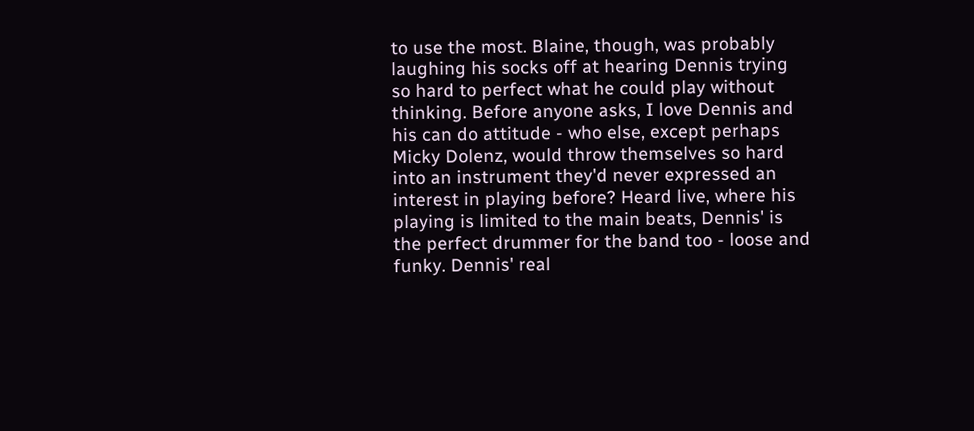to use the most. Blaine, though, was probably laughing his socks off at hearing Dennis trying so hard to perfect what he could play without thinking. Before anyone asks, I love Dennis and his can do attitude - who else, except perhaps Micky Dolenz, would throw themselves so hard into an instrument they'd never expressed an interest in playing before? Heard live, where his playing is limited to the main beats, Dennis' is the perfect drummer for the band too - loose and funky. Dennis' real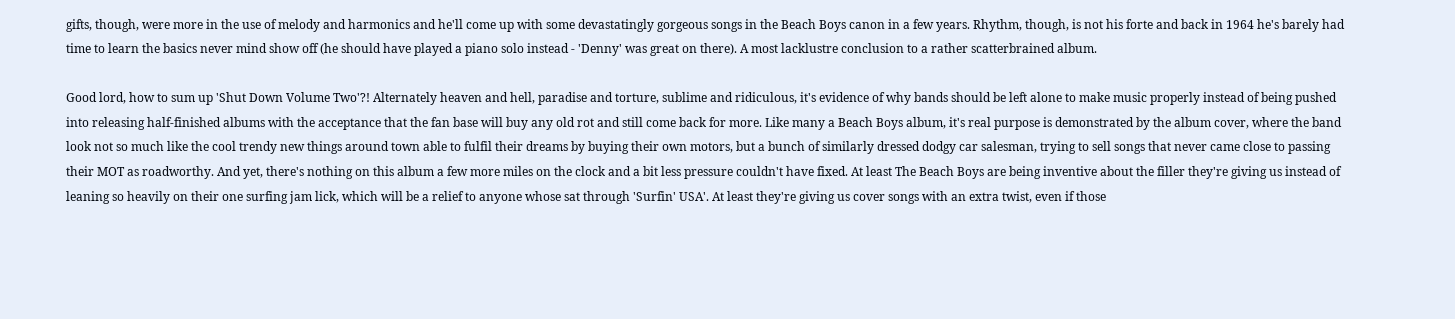gifts, though, were more in the use of melody and harmonics and he'll come up with some devastatingly gorgeous songs in the Beach Boys canon in a few years. Rhythm, though, is not his forte and back in 1964 he's barely had time to learn the basics never mind show off (he should have played a piano solo instead - 'Denny' was great on there). A most lacklustre conclusion to a rather scatterbrained album.

Good lord, how to sum up 'Shut Down Volume Two'?! Alternately heaven and hell, paradise and torture, sublime and ridiculous, it's evidence of why bands should be left alone to make music properly instead of being pushed into releasing half-finished albums with the acceptance that the fan base will buy any old rot and still come back for more. Like many a Beach Boys album, it's real purpose is demonstrated by the album cover, where the band look not so much like the cool trendy new things around town able to fulfil their dreams by buying their own motors, but a bunch of similarly dressed dodgy car salesman, trying to sell songs that never came close to passing their MOT as roadworthy. And yet, there's nothing on this album a few more miles on the clock and a bit less pressure couldn't have fixed. At least The Beach Boys are being inventive about the filler they're giving us instead of leaning so heavily on their one surfing jam lick, which will be a relief to anyone whose sat through 'Surfin' USA'. At least they're giving us cover songs with an extra twist, even if those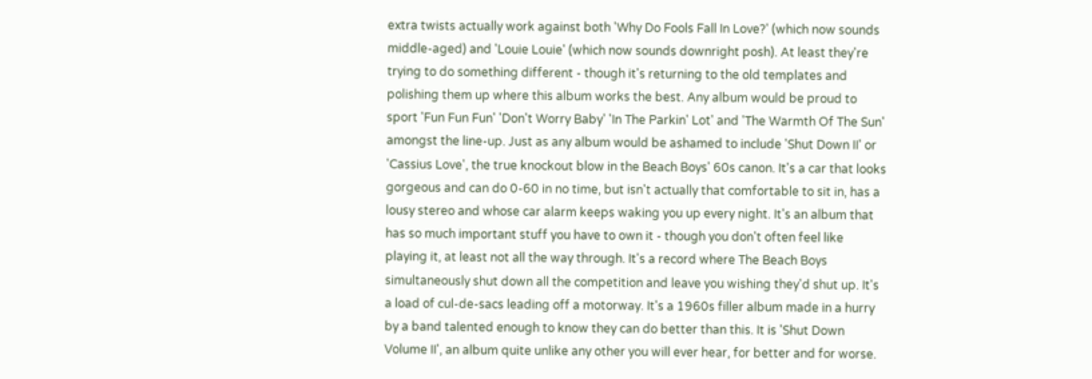extra twists actually work against both 'Why Do Fools Fall In Love?' (which now sounds middle-aged) and 'Louie Louie' (which now sounds downright posh). At least they're trying to do something different - though it's returning to the old templates and polishing them up where this album works the best. Any album would be proud to sport 'Fun Fun Fun' 'Don't Worry Baby' 'In The Parkin' Lot' and 'The Warmth Of The Sun' amongst the line-up. Just as any album would be ashamed to include 'Shut Down II' or 'Cassius Love', the true knockout blow in the Beach Boys' 60s canon. It's a car that looks gorgeous and can do 0-60 in no time, but isn't actually that comfortable to sit in, has a lousy stereo and whose car alarm keeps waking you up every night. It's an album that has so much important stuff you have to own it - though you don't often feel like playing it, at least not all the way through. It's a record where The Beach Boys simultaneously shut down all the competition and leave you wishing they'd shut up. It's a load of cul-de-sacs leading off a motorway. It's a 1960s filler album made in a hurry by a band talented enough to know they can do better than this. It is 'Shut Down Volume II', an album quite unlike any other you will ever hear, for better and for worse.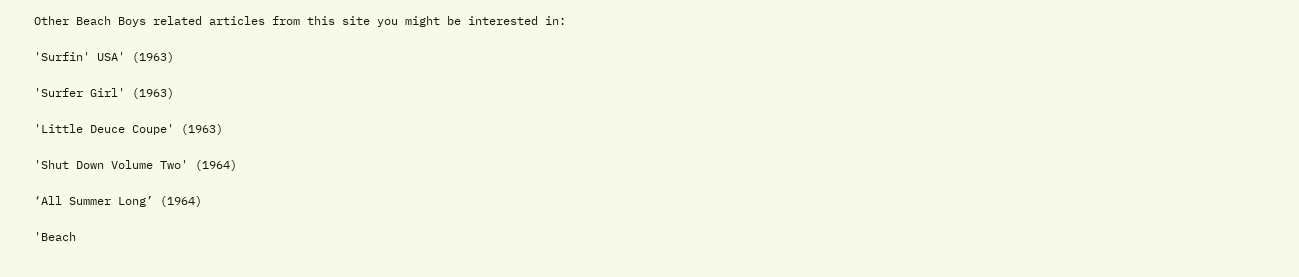Other Beach Boys related articles from this site you might be interested in:

'Surfin' USA' (1963)

'Surfer Girl' (1963)

'Little Deuce Coupe' (1963)

'Shut Down Volume Two' (1964)

‘All Summer Long’ (1964)

'Beach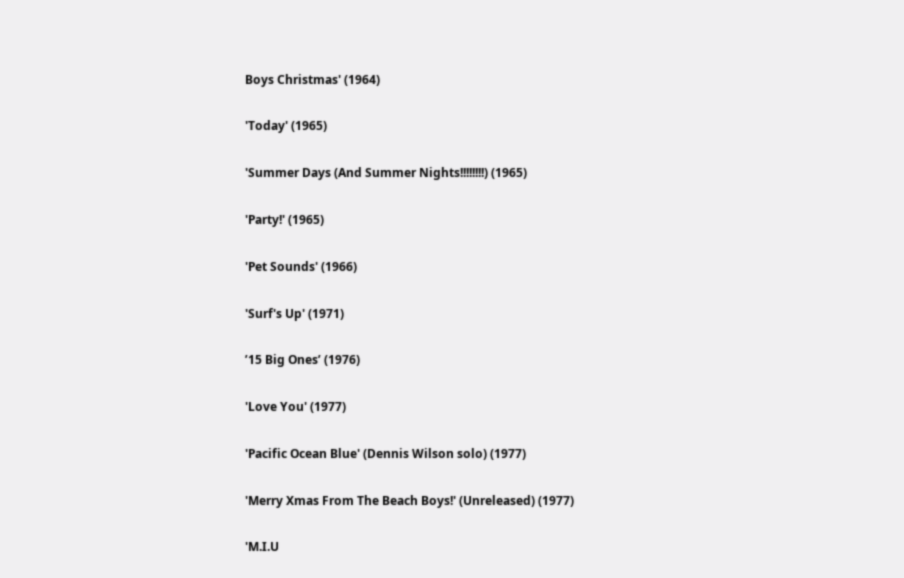Boys Christmas' (1964)

'Today' (1965)

'Summer Days (And Summer Nights!!!!!!!!) (1965)

'Party!' (1965)

'Pet Sounds' (1966)

'Surf's Up' (1971)

’15 Big Ones’ (1976)

'Love You' (1977)

'Pacific Ocean Blue' (Dennis Wilson solo) (1977)

'Merry Xmas From The Beach Boys!' (Unreleased) (1977)

'M.I.U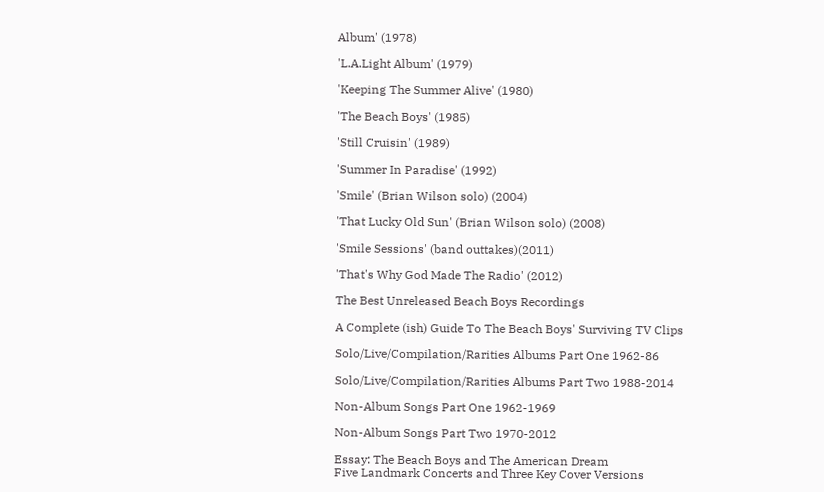Album' (1978)

'L.A.Light Album' (1979)

'Keeping The Summer Alive' (1980)

'The Beach Boys' (1985)

'Still Cruisin' (1989)

'Summer In Paradise' (1992)

'Smile' (Brian Wilson solo) (2004)

'That Lucky Old Sun' (Brian Wilson solo) (2008)

'Smile Sessions' (band outtakes)(2011)

'That's Why God Made The Radio' (2012)

The Best Unreleased Beach Boys Recordings

A Complete (ish) Guide To The Beach Boys' Surviving TV Clips

Solo/Live/Compilation/Rarities Albums Part One 1962-86

Solo/Live/Compilation/Rarities Albums Part Two 1988-2014

Non-Album Songs Part One 1962-1969

Non-Album Songs Part Two 1970-2012

Essay: The Beach Boys and The American Dream
Five Landmark Concerts and Three Key Cover Versions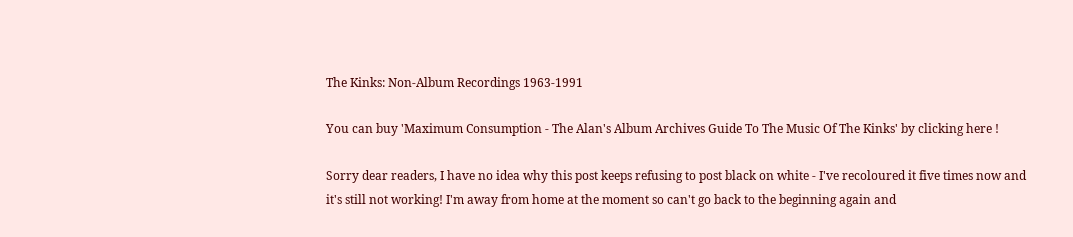The Kinks: Non-Album Recordings 1963-1991

You can buy 'Maximum Consumption - The Alan's Album Archives Guide To The Music Of The Kinks' by clicking here !

Sorry dear readers, I have no idea why this post keeps refusing to post black on white - I've recoloured it five times now and it's still not working! I'm away from home at the moment so can't go back to the beginning again and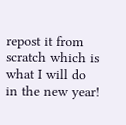repost it from scratch which is what I will do in the new year!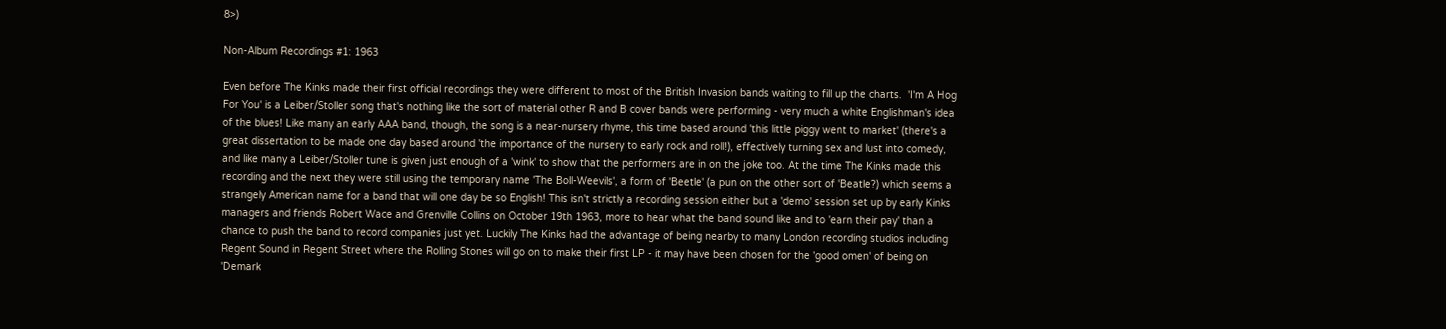8>)

Non-Album Recordings #1: 1963

Even before The Kinks made their first official recordings they were different to most of the British Invasion bands waiting to fill up the charts.  'I'm A Hog For You' is a Leiber/Stoller song that's nothing like the sort of material other R and B cover bands were performing - very much a white Englishman's idea of the blues! Like many an early AAA band, though, the song is a near-nursery rhyme, this time based around 'this little piggy went to market' (there's a great dissertation to be made one day based around 'the importance of the nursery to early rock and roll!), effectively turning sex and lust into comedy, and like many a Leiber/Stoller tune is given just enough of a 'wink' to show that the performers are in on the joke too. At the time The Kinks made this recording and the next they were still using the temporary name 'The Boll-Weevils', a form of 'Beetle' (a pun on the other sort of 'Beatle?) which seems a strangely American name for a band that will one day be so English! This isn't strictly a recording session either but a 'demo' session set up by early Kinks managers and friends Robert Wace and Grenville Collins on October 19th 1963, more to hear what the band sound like and to 'earn their pay' than a chance to push the band to record companies just yet. Luckily The Kinks had the advantage of being nearby to many London recording studios including Regent Sound in Regent Street where the Rolling Stones will go on to make their first LP - it may have been chosen for the 'good omen' of being on 'Demark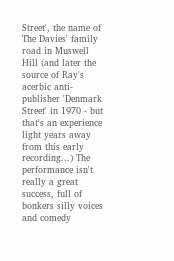Street', the name of The Davies' family road in Muswell Hill (and later the source of Ray's acerbic anti-publisher 'Denmark Street' in 1970 - but that's an experience light years away from this early recording...) The performance isn't really a great success, full of bonkers silly voices and comedy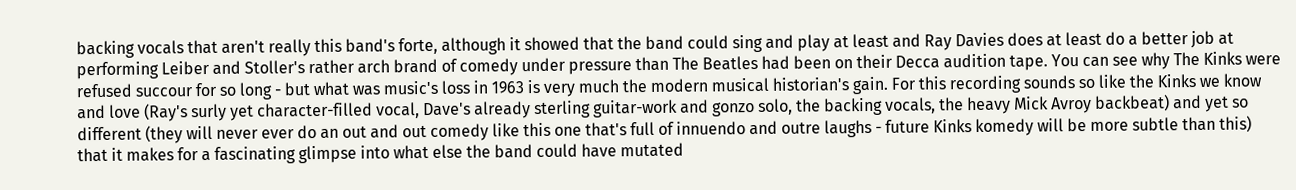backing vocals that aren't really this band's forte, although it showed that the band could sing and play at least and Ray Davies does at least do a better job at performing Leiber and Stoller's rather arch brand of comedy under pressure than The Beatles had been on their Decca audition tape. You can see why The Kinks were refused succour for so long - but what was music's loss in 1963 is very much the modern musical historian's gain. For this recording sounds so like the Kinks we know and love (Ray's surly yet character-filled vocal, Dave's already sterling guitar-work and gonzo solo, the backing vocals, the heavy Mick Avroy backbeat) and yet so different (they will never ever do an out and out comedy like this one that's full of innuendo and outre laughs - future Kinks komedy will be more subtle than this) that it makes for a fascinating glimpse into what else the band could have mutated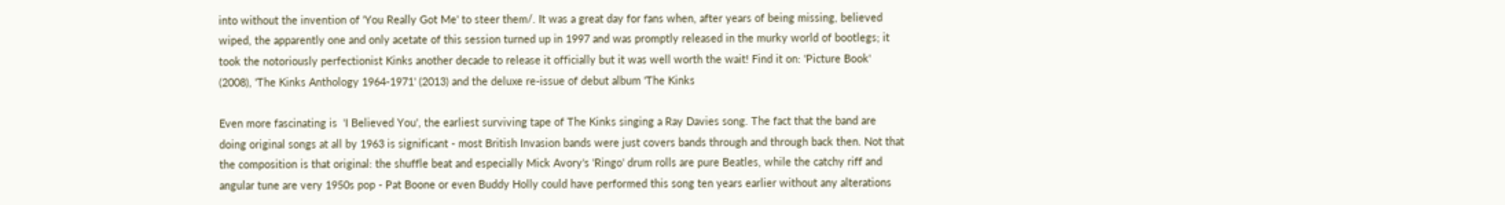into without the invention of 'You Really Got Me' to steer them/. It was a great day for fans when, after years of being missing, believed wiped, the apparently one and only acetate of this session turned up in 1997 and was promptly released in the murky world of bootlegs; it took the notoriously perfectionist Kinks another decade to release it officially but it was well worth the wait! Find it on: 'Picture Book' (2008), 'The Kinks Anthology 1964-1971' (2013) and the deluxe re-issue of debut album 'The Kinks

Even more fascinating is  'I Believed You', the earliest surviving tape of The Kinks singing a Ray Davies song. The fact that the band are doing original songs at all by 1963 is significant - most British Invasion bands were just covers bands through and through back then. Not that the composition is that original: the shuffle beat and especially Mick Avory's 'Ringo' drum rolls are pure Beatles, while the catchy riff and angular tune are very 1950s pop - Pat Boone or even Buddy Holly could have performed this song ten years earlier without any alterations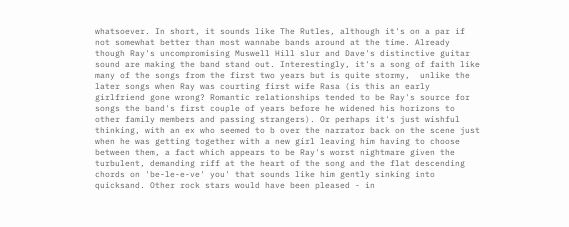whatsoever. In short, it sounds like The Rutles, although it's on a par if not somewhat better than most wannabe bands around at the time. Already though Ray's uncompromising Muswell Hill slur and Dave's distinctive guitar sound are making the band stand out. Interestingly, it's a song of faith like many of the songs from the first two years but is quite stormy,  unlike the later songs when Ray was courting first wife Rasa (is this an early girlfriend gone wrong? Romantic relationships tended to be Ray's source for songs the band's first couple of years before he widened his horizons to other family members and passing strangers). Or perhaps it's just wishful thinking, with an ex who seemed to b over the narrator back on the scene just when he was getting together with a new girl leaving him having to choose between them, a fact which appears to be Ray's worst nightmare given the turbulent, demanding riff at the heart of the song and the flat descending chords on 'be-le-e-ve' you' that sounds like him gently sinking into quicksand. Other rock stars would have been pleased - in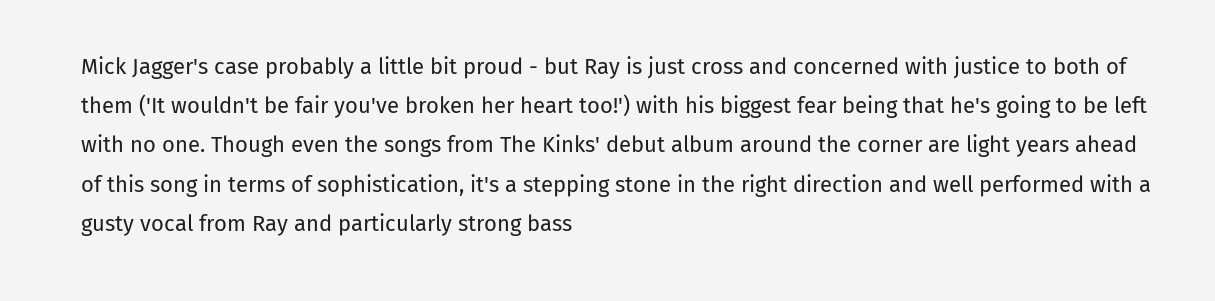Mick Jagger's case probably a little bit proud - but Ray is just cross and concerned with justice to both of them ('It wouldn't be fair you've broken her heart too!') with his biggest fear being that he's going to be left with no one. Though even the songs from The Kinks' debut album around the corner are light years ahead of this song in terms of sophistication, it's a stepping stone in the right direction and well performed with a gusty vocal from Ray and particularly strong bass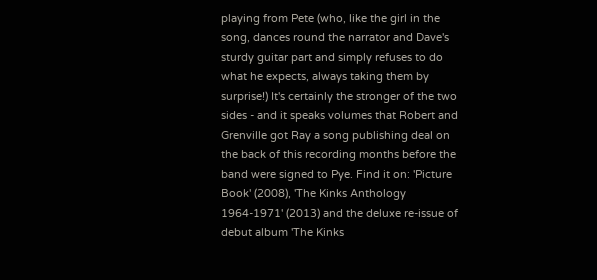playing from Pete (who, like the girl in the song, dances round the narrator and Dave's sturdy guitar part and simply refuses to do what he expects, always taking them by surprise!) It's certainly the stronger of the two sides - and it speaks volumes that Robert and Grenville got Ray a song publishing deal on the back of this recording months before the band were signed to Pye. Find it on: 'Picture Book' (2008), 'The Kinks Anthology 1964-1971' (2013) and the deluxe re-issue of debut album 'The Kinks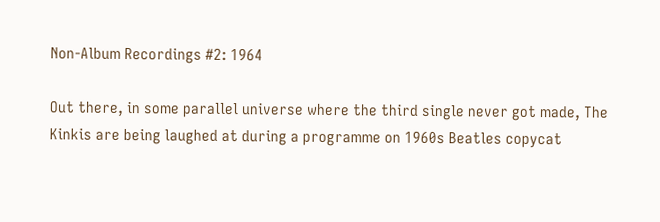Non-Album Recordings #2: 1964

Out there, in some parallel universe where the third single never got made, The Kinkis are being laughed at during a programme on 1960s Beatles copycat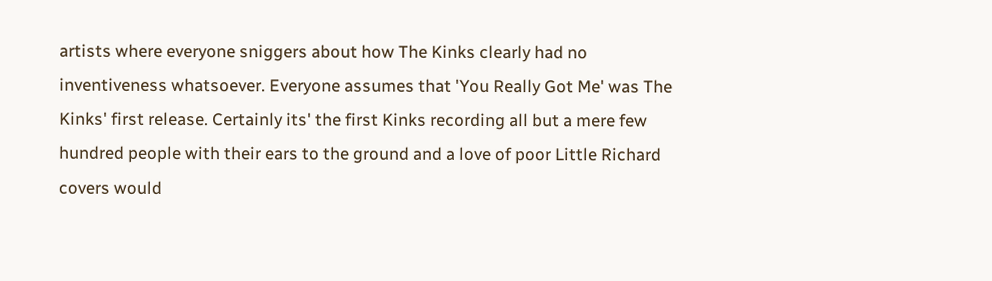artists where everyone sniggers about how The Kinks clearly had no inventiveness whatsoever. Everyone assumes that 'You Really Got Me' was The Kinks' first release. Certainly its' the first Kinks recording all but a mere few hundred people with their ears to the ground and a love of poor Little Richard covers would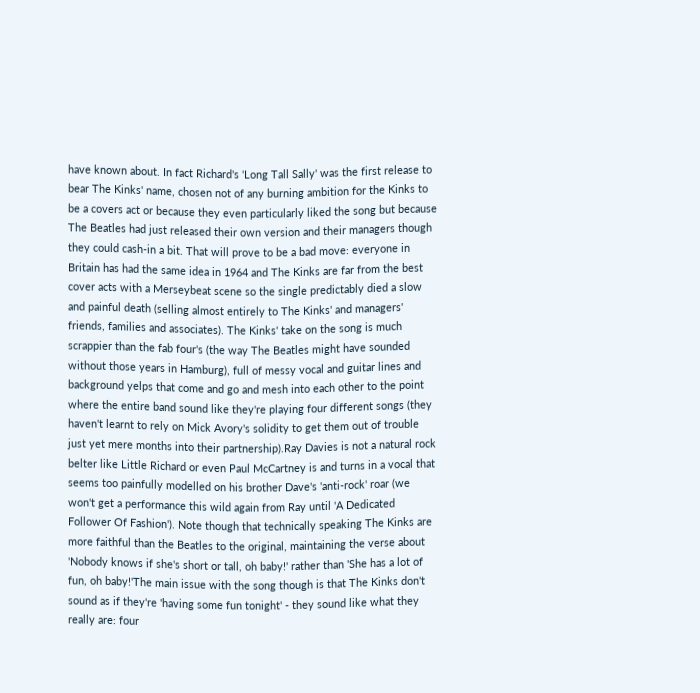have known about. In fact Richard's 'Long Tall Sally' was the first release to bear The Kinks' name, chosen not of any burning ambition for the Kinks to be a covers act or because they even particularly liked the song but because The Beatles had just released their own version and their managers though they could cash-in a bit. That will prove to be a bad move: everyone in Britain has had the same idea in 1964 and The Kinks are far from the best cover acts with a Merseybeat scene so the single predictably died a slow and painful death (selling almost entirely to The Kinks' and managers' friends, families and associates). The Kinks' take on the song is much scrappier than the fab four's (the way The Beatles might have sounded without those years in Hamburg), full of messy vocal and guitar lines and background yelps that come and go and mesh into each other to the point where the entire band sound like they're playing four different songs (they haven't learnt to rely on Mick Avory's solidity to get them out of trouble just yet mere months into their partnership).Ray Davies is not a natural rock belter like Little Richard or even Paul McCartney is and turns in a vocal that seems too painfully modelled on his brother Dave's 'anti-rock' roar (we won't get a performance this wild again from Ray until 'A Dedicated Follower Of Fashion'). Note though that technically speaking The Kinks are more faithful than the Beatles to the original, maintaining the verse about 'Nobody knows if she's short or tall, oh baby!' rather than 'She has a lot of fun, oh baby!'The main issue with the song though is that The Kinks don't sound as if they're 'having some fun tonight' - they sound like what they really are: four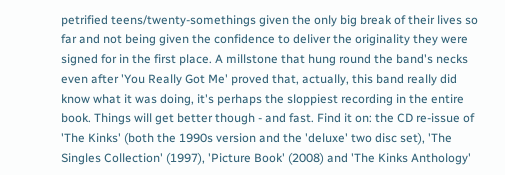petrified teens/twenty-somethings given the only big break of their lives so far and not being given the confidence to deliver the originality they were signed for in the first place. A millstone that hung round the band's necks even after 'You Really Got Me' proved that, actually, this band really did know what it was doing, it's perhaps the sloppiest recording in the entire book. Things will get better though - and fast. Find it on: the CD re-issue of 'The Kinks' (both the 1990s version and the 'deluxe' two disc set), 'The Singles Collection' (1997), 'Picture Book' (2008) and 'The Kinks Anthology'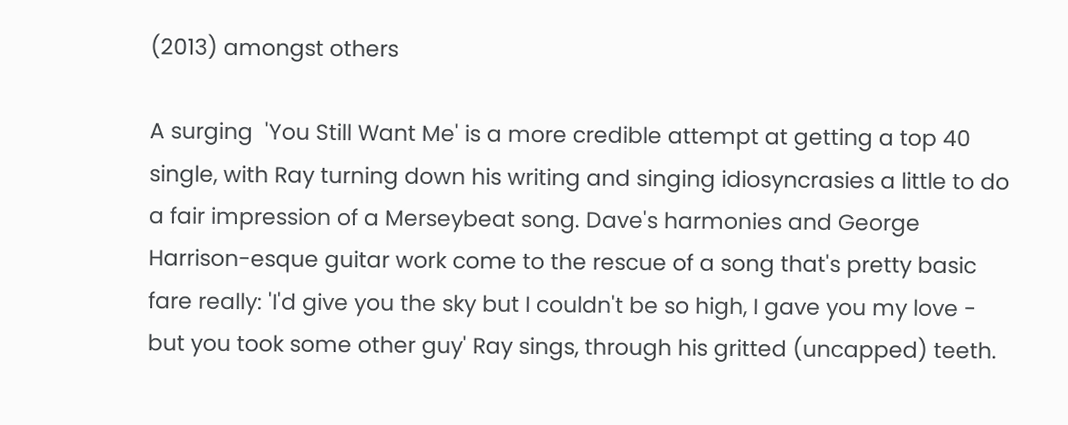(2013) amongst others

A surging  'You Still Want Me' is a more credible attempt at getting a top 40 single, with Ray turning down his writing and singing idiosyncrasies a little to do a fair impression of a Merseybeat song. Dave's harmonies and George Harrison-esque guitar work come to the rescue of a song that's pretty basic fare really: 'I'd give you the sky but I couldn't be so high, I gave you my love - but you took some other guy' Ray sings, through his gritted (uncapped) teeth.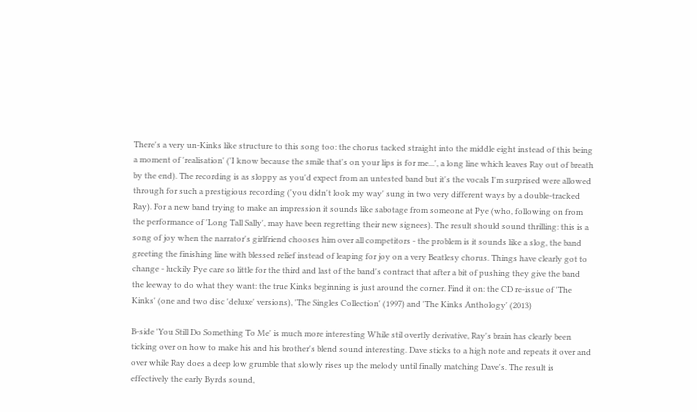There's a very un-Kinks like structure to this song too: the chorus tacked straight into the middle eight instead of this being a moment of 'realisation' ('I know because the smile that's on your lips is for me...', a long line which leaves Ray out of breath by the end). The recording is as sloppy as you'd expect from an untested band but it's the vocals I'm surprised were allowed through for such a prestigious recording ('you didn't look my way' sung in two very different ways by a double-tracked Ray). For a new band trying to make an impression it sounds like sabotage from someone at Pye (who, following on from the performance of 'Long Tall Sally', may have been regretting their new signees). The result should sound thrilling: this is a song of joy when the narrator's girlfriend chooses him over all competitors - the problem is it sounds like a slog, the band greeting the finishing line with blessed relief instead of leaping for joy on a very Beatlesy chorus. Things have clearly got to change - luckily Pye care so little for the third and last of the band's contract that after a bit of pushing they give the band the leeway to do what they want: the true Kinks beginning is just around the corner. Find it on: the CD re-issue of 'The Kinks' (one and two disc 'deluxe' versions), 'The Singles Collection' (1997) and 'The Kinks Anthology' (2013)

B-side 'You Still Do Something To Me' is much more interesting While stil overtly derivative, Ray's brain has clearly been ticking over on how to make his and his brother's blend sound interesting. Dave sticks to a high note and repeats it over and over while Ray does a deep low grumble that slowly rises up the melody until finally matching Dave's. The result is effectively the early Byrds sound,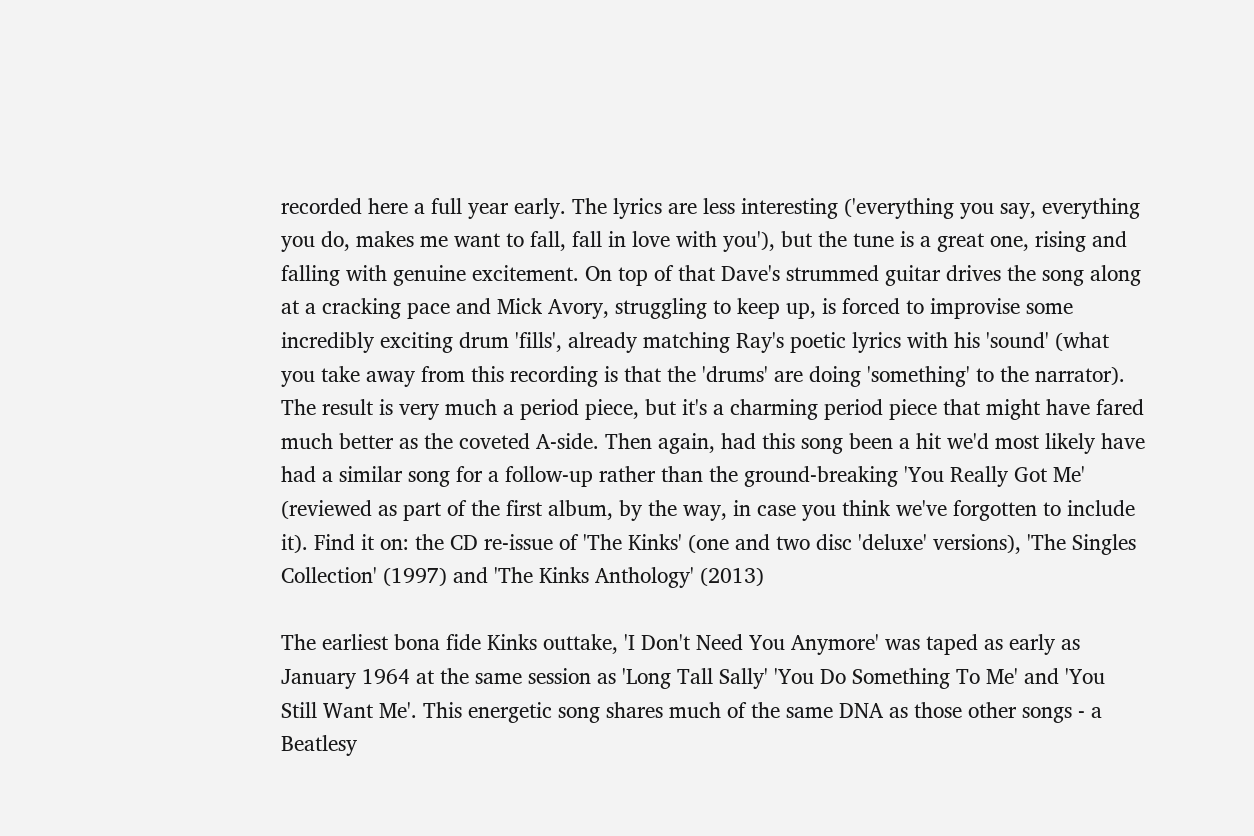recorded here a full year early. The lyrics are less interesting ('everything you say, everything you do, makes me want to fall, fall in love with you'), but the tune is a great one, rising and falling with genuine excitement. On top of that Dave's strummed guitar drives the song along at a cracking pace and Mick Avory, struggling to keep up, is forced to improvise some incredibly exciting drum 'fills', already matching Ray's poetic lyrics with his 'sound' (what you take away from this recording is that the 'drums' are doing 'something' to the narrator). The result is very much a period piece, but it's a charming period piece that might have fared much better as the coveted A-side. Then again, had this song been a hit we'd most likely have had a similar song for a follow-up rather than the ground-breaking 'You Really Got Me' (reviewed as part of the first album, by the way, in case you think we've forgotten to include it). Find it on: the CD re-issue of 'The Kinks' (one and two disc 'deluxe' versions), 'The Singles Collection' (1997) and 'The Kinks Anthology' (2013)

The earliest bona fide Kinks outtake, 'I Don't Need You Anymore' was taped as early as January 1964 at the same session as 'Long Tall Sally' 'You Do Something To Me' and 'You Still Want Me'. This energetic song shares much of the same DNA as those other songs - a Beatlesy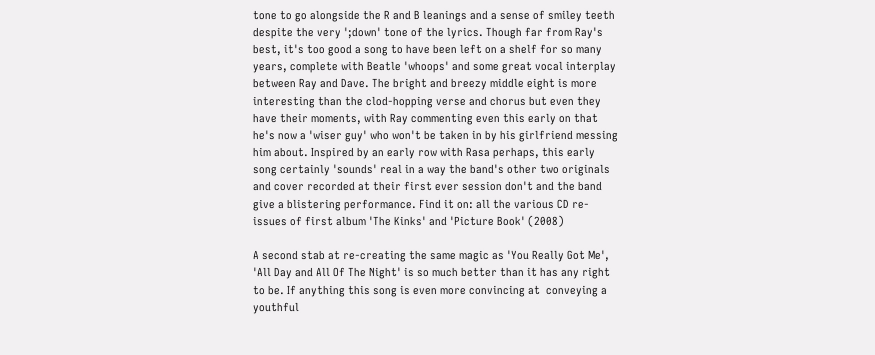tone to go alongside the R and B leanings and a sense of smiley teeth despite the very ';down' tone of the lyrics. Though far from Ray's best, it's too good a song to have been left on a shelf for so many years, complete with Beatle 'whoops' and some great vocal interplay between Ray and Dave. The bright and breezy middle eight is more interesting than the clod-hopping verse and chorus but even they have their moments, with Ray commenting even this early on that he's now a 'wiser guy' who won't be taken in by his girlfriend messing him about. Inspired by an early row with Rasa perhaps, this early song certainly 'sounds' real in a way the band's other two originals and cover recorded at their first ever session don't and the band give a blistering performance. Find it on: all the various CD re-issues of first album 'The Kinks' and 'Picture Book' (2008)

A second stab at re-creating the same magic as 'You Really Got Me', 'All Day and All Of The Night' is so much better than it has any right to be. If anything this song is even more convincing at  conveying a youthful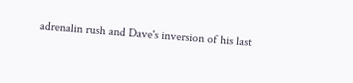adrenalin rush and Dave's inversion of his last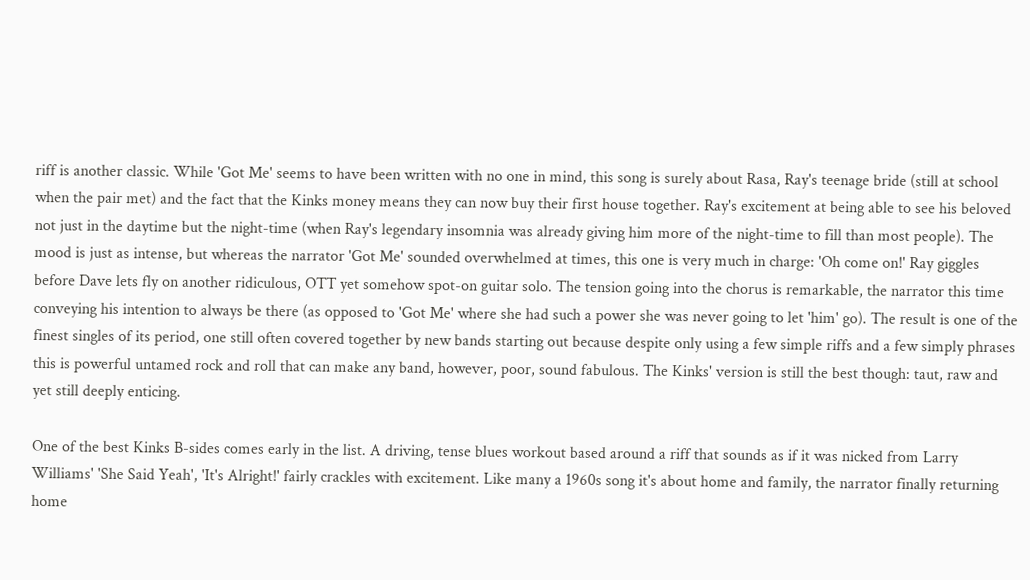riff is another classic. While 'Got Me' seems to have been written with no one in mind, this song is surely about Rasa, Ray's teenage bride (still at school when the pair met) and the fact that the Kinks money means they can now buy their first house together. Ray's excitement at being able to see his beloved not just in the daytime but the night-time (when Ray's legendary insomnia was already giving him more of the night-time to fill than most people). The mood is just as intense, but whereas the narrator 'Got Me' sounded overwhelmed at times, this one is very much in charge: 'Oh come on!' Ray giggles before Dave lets fly on another ridiculous, OTT yet somehow spot-on guitar solo. The tension going into the chorus is remarkable, the narrator this time conveying his intention to always be there (as opposed to 'Got Me' where she had such a power she was never going to let 'him' go). The result is one of the finest singles of its period, one still often covered together by new bands starting out because despite only using a few simple riffs and a few simply phrases this is powerful untamed rock and roll that can make any band, however, poor, sound fabulous. The Kinks' version is still the best though: taut, raw and yet still deeply enticing.

One of the best Kinks B-sides comes early in the list. A driving, tense blues workout based around a riff that sounds as if it was nicked from Larry Williams' 'She Said Yeah', 'It's Alright!' fairly crackles with excitement. Like many a 1960s song it's about home and family, the narrator finally returning home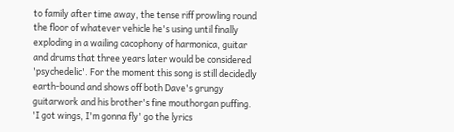to family after time away, the tense riff prowling round the floor of whatever vehicle he's using until finally exploding in a wailing cacophony of harmonica, guitar and drums that three years later would be considered 'psychedelic'. For the moment this song is still decidedly earth-bound and shows off both Dave's grungy guitarwork and his brother's fine mouthorgan puffing. 'I got wings, I'm gonna fly' go the lyrics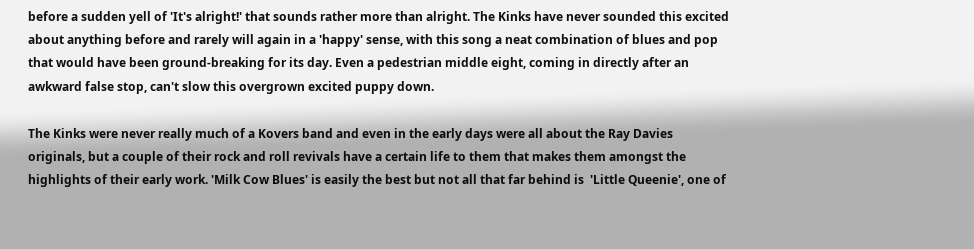before a sudden yell of 'It's alright!' that sounds rather more than alright. The Kinks have never sounded this excited about anything before and rarely will again in a 'happy' sense, with this song a neat combination of blues and pop that would have been ground-breaking for its day. Even a pedestrian middle eight, coming in directly after an awkward false stop, can't slow this overgrown excited puppy down.

The Kinks were never really much of a Kovers band and even in the early days were all about the Ray Davies originals, but a couple of their rock and roll revivals have a certain life to them that makes them amongst the highlights of their early work. 'Milk Cow Blues' is easily the best but not all that far behind is  'Little Queenie', one of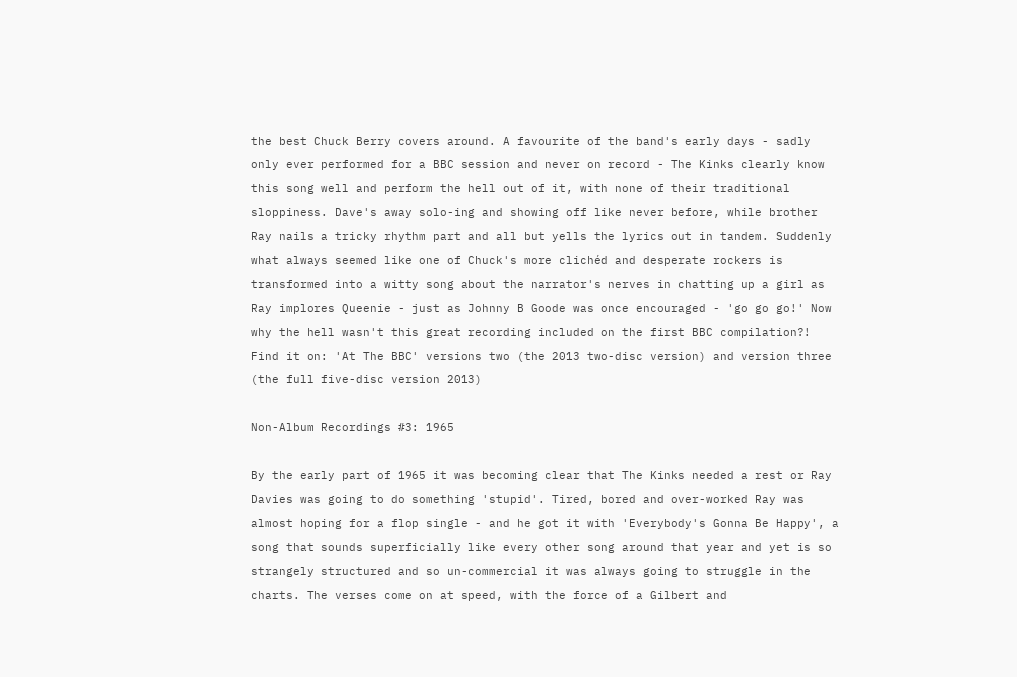the best Chuck Berry covers around. A favourite of the band's early days - sadly only ever performed for a BBC session and never on record - The Kinks clearly know this song well and perform the hell out of it, with none of their traditional sloppiness. Dave's away solo-ing and showing off like never before, while brother Ray nails a tricky rhythm part and all but yells the lyrics out in tandem. Suddenly what always seemed like one of Chuck's more clichéd and desperate rockers is transformed into a witty song about the narrator's nerves in chatting up a girl as Ray implores Queenie - just as Johnny B Goode was once encouraged - 'go go go!' Now why the hell wasn't this great recording included on the first BBC compilation?! Find it on: 'At The BBC' versions two (the 2013 two-disc version) and version three (the full five-disc version 2013)

Non-Album Recordings #3: 1965

By the early part of 1965 it was becoming clear that The Kinks needed a rest or Ray Davies was going to do something 'stupid'. Tired, bored and over-worked Ray was almost hoping for a flop single - and he got it with 'Everybody's Gonna Be Happy', a song that sounds superficially like every other song around that year and yet is so strangely structured and so un-commercial it was always going to struggle in the charts. The verses come on at speed, with the force of a Gilbert and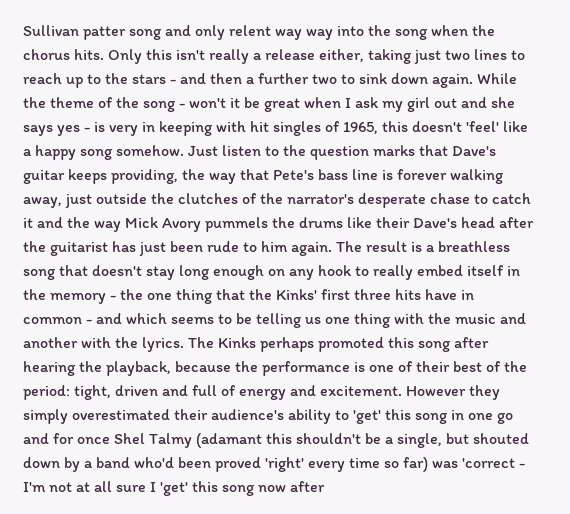Sullivan patter song and only relent way way into the song when the chorus hits. Only this isn't really a release either, taking just two lines to reach up to the stars - and then a further two to sink down again. While the theme of the song - won't it be great when I ask my girl out and she says yes - is very in keeping with hit singles of 1965, this doesn't 'feel' like a happy song somehow. Just listen to the question marks that Dave's guitar keeps providing, the way that Pete's bass line is forever walking away, just outside the clutches of the narrator's desperate chase to catch it and the way Mick Avory pummels the drums like their Dave's head after the guitarist has just been rude to him again. The result is a breathless song that doesn't stay long enough on any hook to really embed itself in the memory - the one thing that the Kinks' first three hits have in common - and which seems to be telling us one thing with the music and another with the lyrics. The Kinks perhaps promoted this song after hearing the playback, because the performance is one of their best of the period: tight, driven and full of energy and excitement. However they simply overestimated their audience's ability to 'get' this song in one go and for once Shel Talmy (adamant this shouldn't be a single, but shouted down by a band who'd been proved 'right' every time so far) was 'correct - I'm not at all sure I 'get' this song now after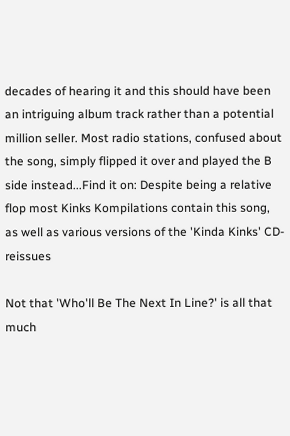decades of hearing it and this should have been an intriguing album track rather than a potential million seller. Most radio stations, confused about the song, simply flipped it over and played the B side instead...Find it on: Despite being a relative flop most Kinks Kompilations contain this song, as well as various versions of the 'Kinda Kinks' CD-reissues

Not that 'Who'll Be The Next In Line?' is all that much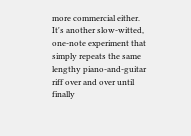more commercial either. It's another slow-witted, one-note experiment that simply repeats the same lengthy piano-and-guitar riff over and over until finally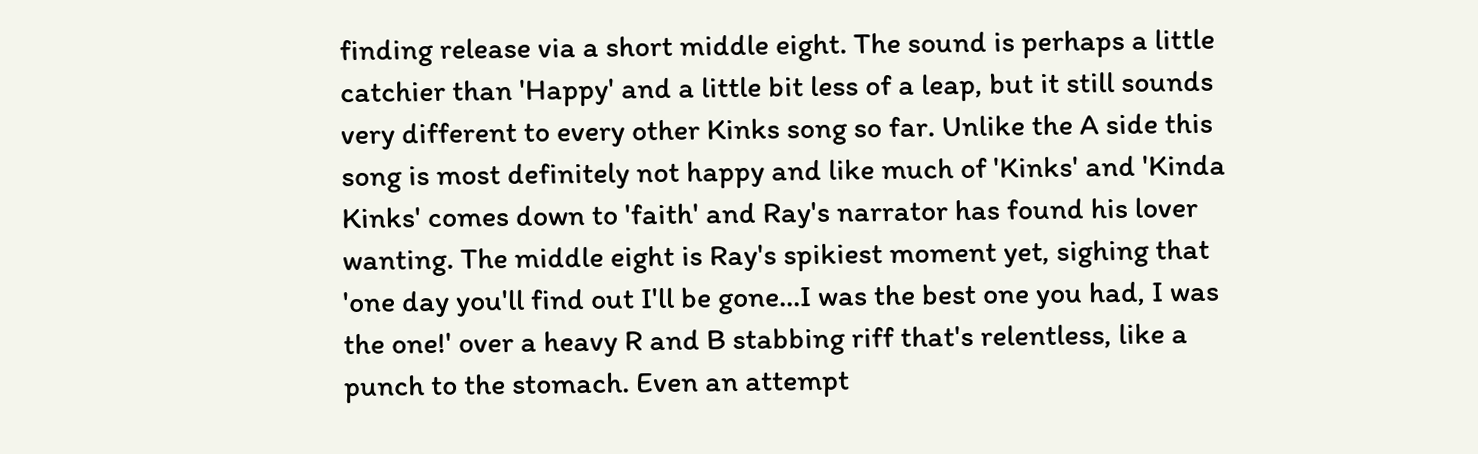finding release via a short middle eight. The sound is perhaps a little catchier than 'Happy' and a little bit less of a leap, but it still sounds very different to every other Kinks song so far. Unlike the A side this song is most definitely not happy and like much of 'Kinks' and 'Kinda Kinks' comes down to 'faith' and Ray's narrator has found his lover wanting. The middle eight is Ray's spikiest moment yet, sighing that 'one day you'll find out I'll be gone...I was the best one you had, I was the one!' over a heavy R and B stabbing riff that's relentless, like a punch to the stomach. Even an attempt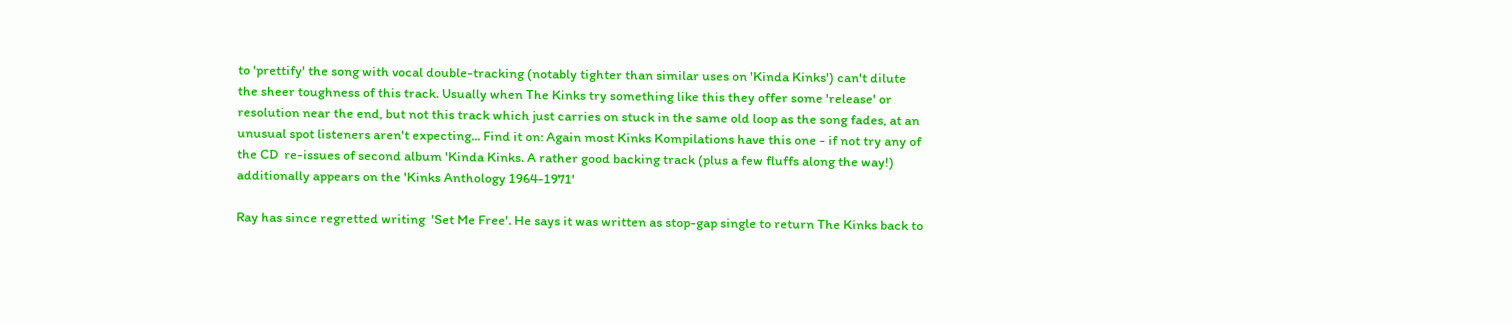to 'prettify' the song with vocal double-tracking (notably tighter than similar uses on 'Kinda Kinks') can't dilute the sheer toughness of this track. Usually when The Kinks try something like this they offer some 'release' or resolution near the end, but not this track which just carries on stuck in the same old loop as the song fades, at an unusual spot listeners aren't expecting... Find it on: Again most Kinks Kompilations have this one - if not try any of the CD  re-issues of second album 'Kinda Kinks. A rather good backing track (plus a few fluffs along the way!) additionally appears on the 'Kinks Anthology 1964-1971'

Ray has since regretted writing  'Set Me Free'. He says it was written as stop-gap single to return The Kinks back to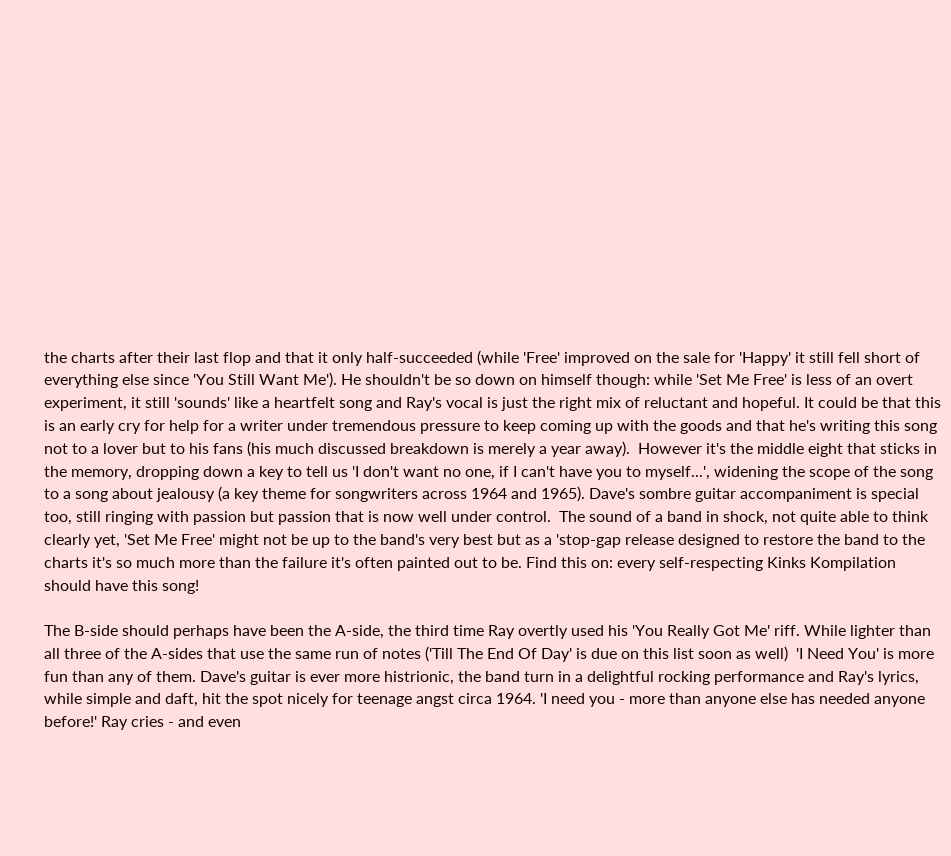the charts after their last flop and that it only half-succeeded (while 'Free' improved on the sale for 'Happy' it still fell short of everything else since 'You Still Want Me'). He shouldn't be so down on himself though: while 'Set Me Free' is less of an overt experiment, it still 'sounds' like a heartfelt song and Ray's vocal is just the right mix of reluctant and hopeful. It could be that this is an early cry for help for a writer under tremendous pressure to keep coming up with the goods and that he's writing this song not to a lover but to his fans (his much discussed breakdown is merely a year away).  However it's the middle eight that sticks in the memory, dropping down a key to tell us 'I don't want no one, if I can't have you to myself...', widening the scope of the song to a song about jealousy (a key theme for songwriters across 1964 and 1965). Dave's sombre guitar accompaniment is special too, still ringing with passion but passion that is now well under control.  The sound of a band in shock, not quite able to think clearly yet, 'Set Me Free' might not be up to the band's very best but as a 'stop-gap release designed to restore the band to the charts it's so much more than the failure it's often painted out to be. Find this on: every self-respecting Kinks Kompilation should have this song!

The B-side should perhaps have been the A-side, the third time Ray overtly used his 'You Really Got Me' riff. While lighter than all three of the A-sides that use the same run of notes ('Till The End Of Day' is due on this list soon as well)  'I Need You' is more fun than any of them. Dave's guitar is ever more histrionic, the band turn in a delightful rocking performance and Ray's lyrics, while simple and daft, hit the spot nicely for teenage angst circa 1964. 'I need you - more than anyone else has needed anyone before!' Ray cries - and even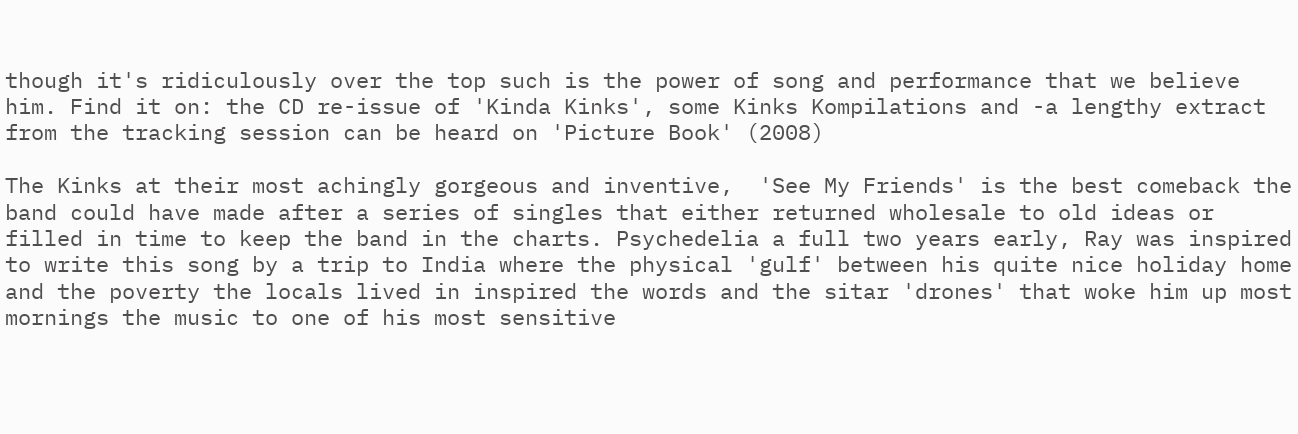though it's ridiculously over the top such is the power of song and performance that we believe him. Find it on: the CD re-issue of 'Kinda Kinks', some Kinks Kompilations and -a lengthy extract from the tracking session can be heard on 'Picture Book' (2008)

The Kinks at their most achingly gorgeous and inventive,  'See My Friends' is the best comeback the band could have made after a series of singles that either returned wholesale to old ideas or filled in time to keep the band in the charts. Psychedelia a full two years early, Ray was inspired to write this song by a trip to India where the physical 'gulf' between his quite nice holiday home and the poverty the locals lived in inspired the words and the sitar 'drones' that woke him up most mornings the music to one of his most sensitive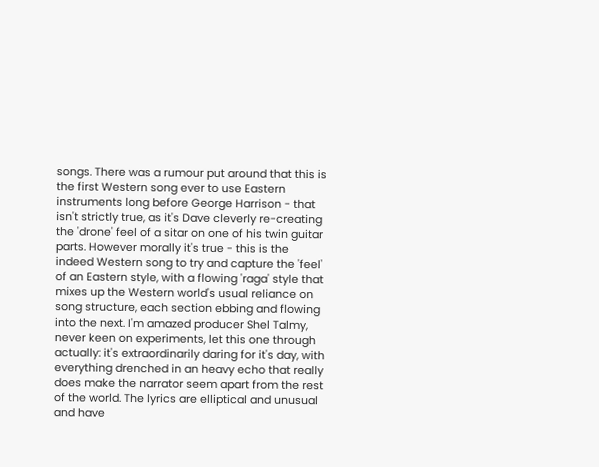songs. There was a rumour put around that this is the first Western song ever to use Eastern instruments long before George Harrison - that isn't strictly true, as it's Dave cleverly re-creating the 'drone' feel of a sitar on one of his twin guitar parts. However morally it's true - this is the indeed Western song to try and capture the 'feel' of an Eastern style, with a flowing 'raga' style that mixes up the Western world's usual reliance on song structure, each section ebbing and flowing into the next. I'm amazed producer Shel Talmy, never keen on experiments, let this one through actually: it's extraordinarily daring for it's day, with everything drenched in an heavy echo that really does make the narrator seem apart from the rest of the world. The lyrics are elliptical and unusual and have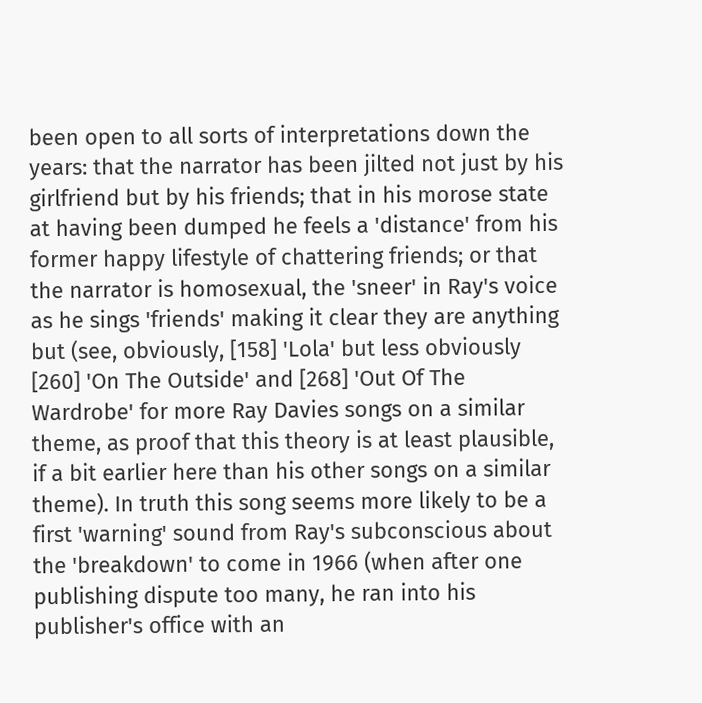been open to all sorts of interpretations down the years: that the narrator has been jilted not just by his girlfriend but by his friends; that in his morose state at having been dumped he feels a 'distance' from his former happy lifestyle of chattering friends; or that the narrator is homosexual, the 'sneer' in Ray's voice as he sings 'friends' making it clear they are anything but (see, obviously, [158] 'Lola' but less obviously [260] 'On The Outside' and [268] 'Out Of The Wardrobe' for more Ray Davies songs on a similar theme, as proof that this theory is at least plausible, if a bit earlier here than his other songs on a similar theme). In truth this song seems more likely to be a first 'warning' sound from Ray's subconscious about the 'breakdown' to come in 1966 (when after one publishing dispute too many, he ran into his publisher's office with an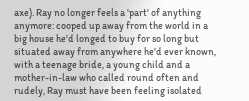axe). Ray no longer feels a 'part' of anything anymore: cooped up away from the world in a big house he'd longed to buy for so long but situated away from anywhere he'd ever known, with a teenage bride, a young child and a mother-in-law who called round often and rudely, Ray must have been feeling isolated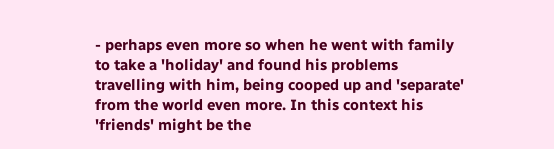- perhaps even more so when he went with family to take a 'holiday' and found his problems travelling with him, being cooped up and 'separate' from the world even more. In this context his 'friends' might be the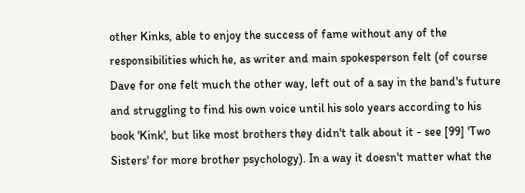other Kinks, able to enjoy the success of fame without any of the responsibilities which he, as writer and main spokesperson felt (of course Dave for one felt much the other way, left out of a say in the band's future and struggling to find his own voice until his solo years according to his book 'Kink', but like most brothers they didn't talk about it - see [99] 'Two Sisters' for more brother psychology). In a way it doesn't matter what the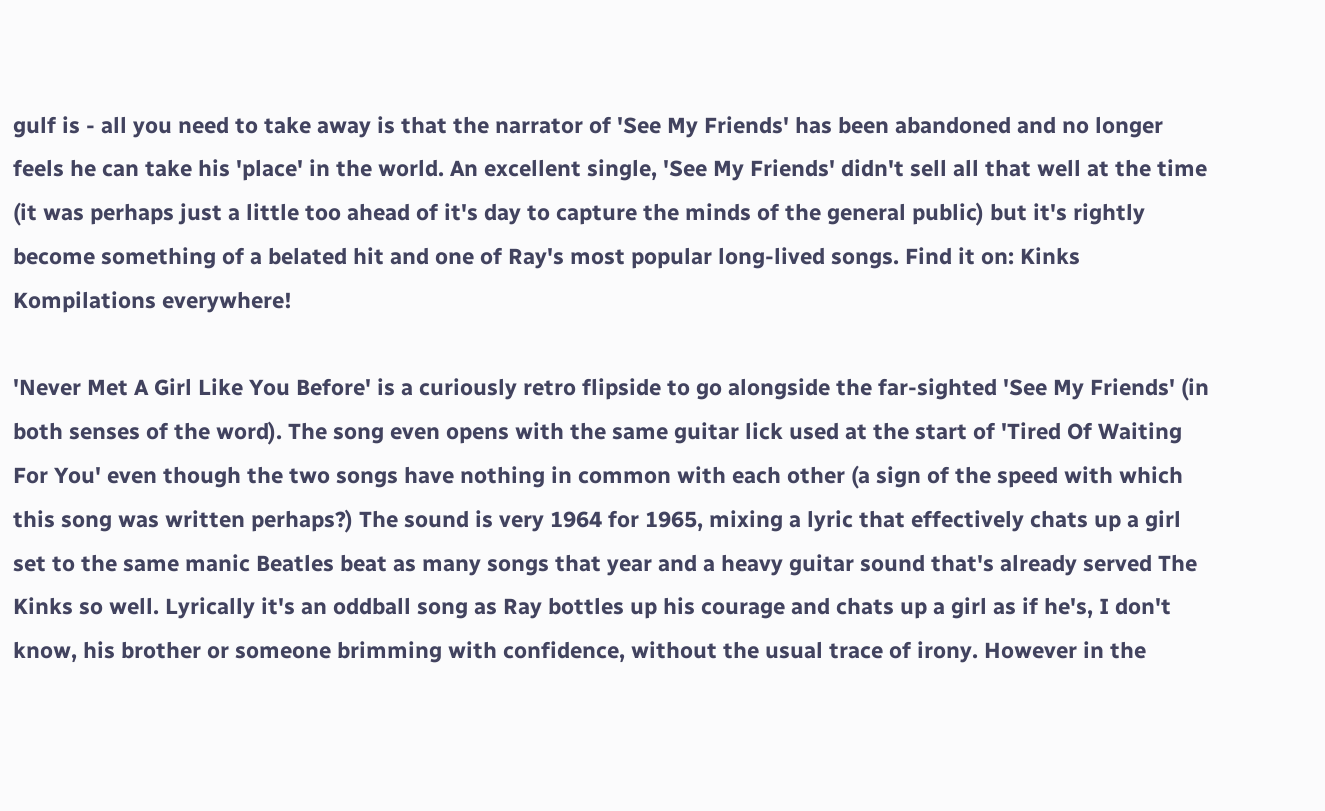gulf is - all you need to take away is that the narrator of 'See My Friends' has been abandoned and no longer feels he can take his 'place' in the world. An excellent single, 'See My Friends' didn't sell all that well at the time (it was perhaps just a little too ahead of it's day to capture the minds of the general public) but it's rightly become something of a belated hit and one of Ray's most popular long-lived songs. Find it on: Kinks Kompilations everywhere!

'Never Met A Girl Like You Before' is a curiously retro flipside to go alongside the far-sighted 'See My Friends' (in both senses of the word). The song even opens with the same guitar lick used at the start of 'Tired Of Waiting For You' even though the two songs have nothing in common with each other (a sign of the speed with which this song was written perhaps?) The sound is very 1964 for 1965, mixing a lyric that effectively chats up a girl set to the same manic Beatles beat as many songs that year and a heavy guitar sound that's already served The Kinks so well. Lyrically it's an oddball song as Ray bottles up his courage and chats up a girl as if he's, I don't know, his brother or someone brimming with confidence, without the usual trace of irony. However in the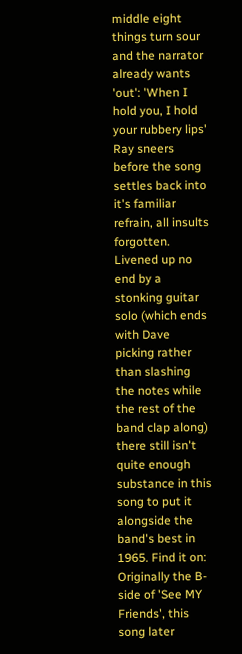middle eight things turn sour and the narrator already wants 'out': 'When I hold you, I hold your rubbery lips' Ray sneers before the song settles back into it's familiar refrain, all insults forgotten. Livened up no end by a stonking guitar solo (which ends with Dave picking rather than slashing the notes while the rest of the band clap along) there still isn't quite enough substance in this song to put it alongside the band's best in 1965. Find it on: Originally the B-side of 'See MY Friends', this song later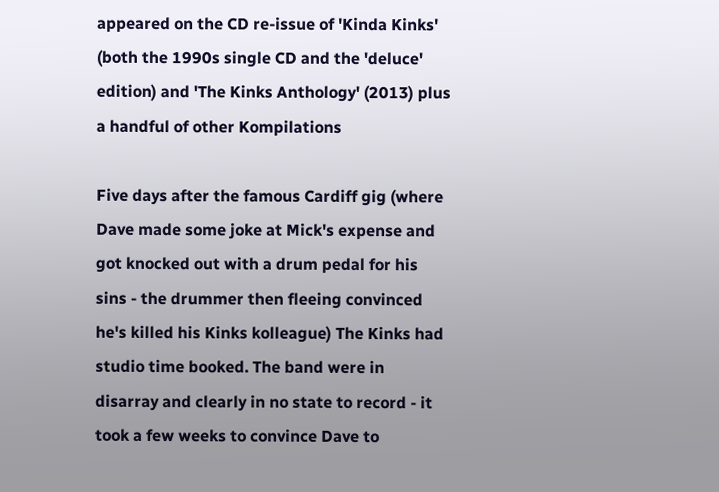appeared on the CD re-issue of 'Kinda Kinks' (both the 1990s single CD and the 'deluce' edition) and 'The Kinks Anthology' (2013) plus a handful of other Kompilations

Five days after the famous Cardiff gig (where Dave made some joke at Mick's expense and got knocked out with a drum pedal for his sins - the drummer then fleeing convinced he's killed his Kinks kolleague) The Kinks had studio time booked. The band were in disarray and clearly in no state to record - it took a few weeks to convince Dave to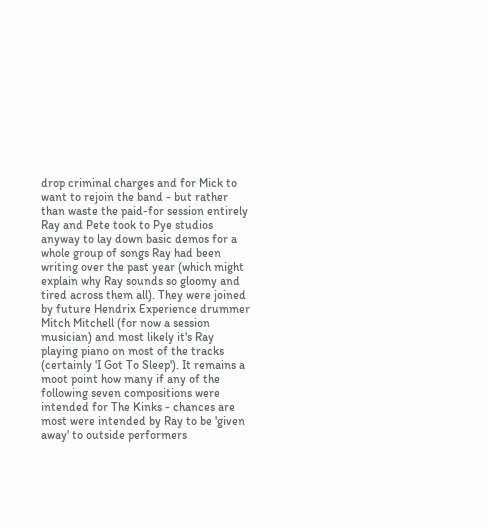drop criminal charges and for Mick to want to rejoin the band - but rather than waste the paid-for session entirely Ray and Pete took to Pye studios anyway to lay down basic demos for a whole group of songs Ray had been writing over the past year (which might explain why Ray sounds so gloomy and tired across them all). They were joined by future Hendrix Experience drummer Mitch Mitchell (for now a session musician) and most likely it's Ray playing piano on most of the tracks (certainly 'I Got To Sleep'). It remains a moot point how many if any of the following seven compositions were intended for The Kinks - chances are most were intended by Ray to be 'given away' to outside performers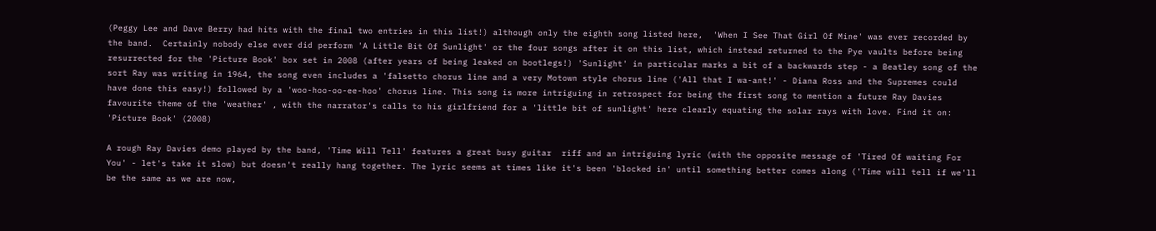(Peggy Lee and Dave Berry had hits with the final two entries in this list!) although only the eighth song listed here,  'When I See That Girl Of Mine' was ever recorded by the band.  Certainly nobody else ever did perform 'A Little Bit Of Sunlight' or the four songs after it on this list, which instead returned to the Pye vaults before being resurrected for the 'Picture Book' box set in 2008 (after years of being leaked on bootlegs!) 'Sunlight' in particular marks a bit of a backwards step - a Beatley song of the sort Ray was writing in 1964, the song even includes a 'falsetto chorus line and a very Motown style chorus line ('All that I wa-ant!' - Diana Ross and the Supremes could have done this easy!) followed by a 'woo-hoo-oo-ee-hoo' chorus line. This song is more intriguing in retrospect for being the first song to mention a future Ray Davies favourite theme of the 'weather' , with the narrator's calls to his girlfriend for a 'little bit of sunlight' here clearly equating the solar rays with love. Find it on: 'Picture Book' (2008)

A rough Ray Davies demo played by the band, 'Time Will Tell' features a great busy guitar  riff and an intriguing lyric (with the opposite message of 'Tired Of waiting For You' - let's take it slow) but doesn't really hang together. The lyric seems at times like it's been 'blocked in' until something better comes along ('Time will tell if we'll be the same as we are now,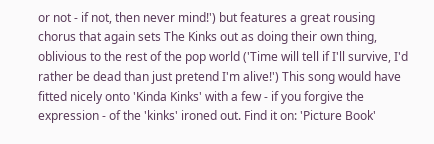or not - if not, then never mind!') but features a great rousing chorus that again sets The Kinks out as doing their own thing, oblivious to the rest of the pop world ('Time will tell if I'll survive, I'd rather be dead than just pretend I'm alive!') This song would have fitted nicely onto 'Kinda Kinks' with a few - if you forgive the expression - of the 'kinks' ironed out. Find it on: 'Picture Book'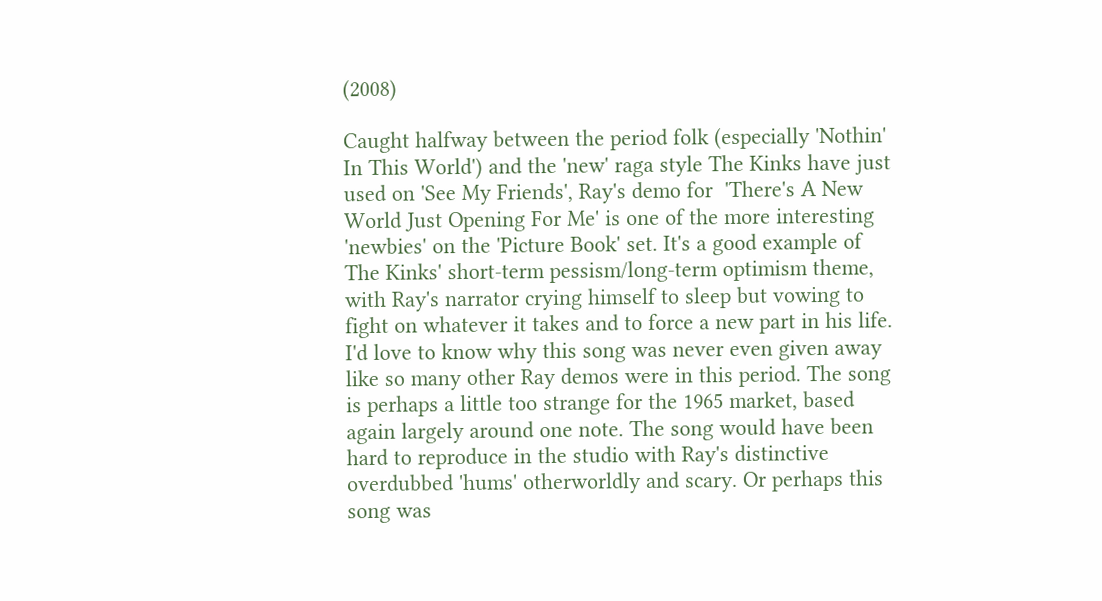(2008)

Caught halfway between the period folk (especially 'Nothin' In This World') and the 'new' raga style The Kinks have just used on 'See My Friends', Ray's demo for  'There's A New World Just Opening For Me' is one of the more interesting 'newbies' on the 'Picture Book' set. It's a good example of The Kinks' short-term pessism/long-term optimism theme, with Ray's narrator crying himself to sleep but vowing to fight on whatever it takes and to force a new part in his life. I'd love to know why this song was never even given away like so many other Ray demos were in this period. The song is perhaps a little too strange for the 1965 market, based again largely around one note. The song would have been hard to reproduce in the studio with Ray's distinctive overdubbed 'hums' otherworldly and scary. Or perhaps this song was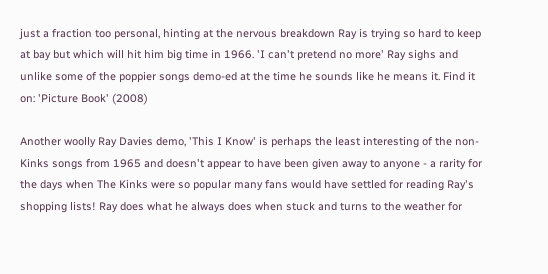just a fraction too personal, hinting at the nervous breakdown Ray is trying so hard to keep at bay but which will hit him big time in 1966. 'I can't pretend no more' Ray sighs and unlike some of the poppier songs demo-ed at the time he sounds like he means it. Find it on: 'Picture Book' (2008)

Another woolly Ray Davies demo, 'This I Know' is perhaps the least interesting of the non-Kinks songs from 1965 and doesn't appear to have been given away to anyone - a rarity for the days when The Kinks were so popular many fans would have settled for reading Ray's shopping lists! Ray does what he always does when stuck and turns to the weather for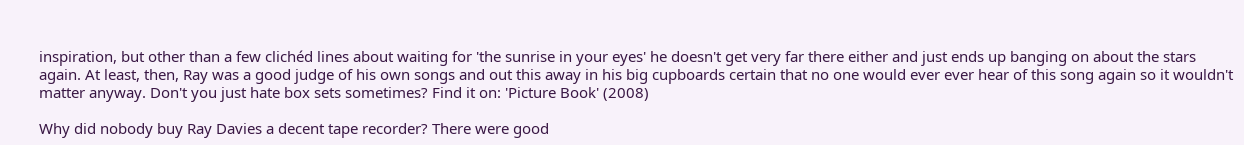inspiration, but other than a few clichéd lines about waiting for 'the sunrise in your eyes' he doesn't get very far there either and just ends up banging on about the stars again. At least, then, Ray was a good judge of his own songs and out this away in his big cupboards certain that no one would ever ever hear of this song again so it wouldn't matter anyway. Don't you just hate box sets sometimes? Find it on: 'Picture Book' (2008)

Why did nobody buy Ray Davies a decent tape recorder? There were good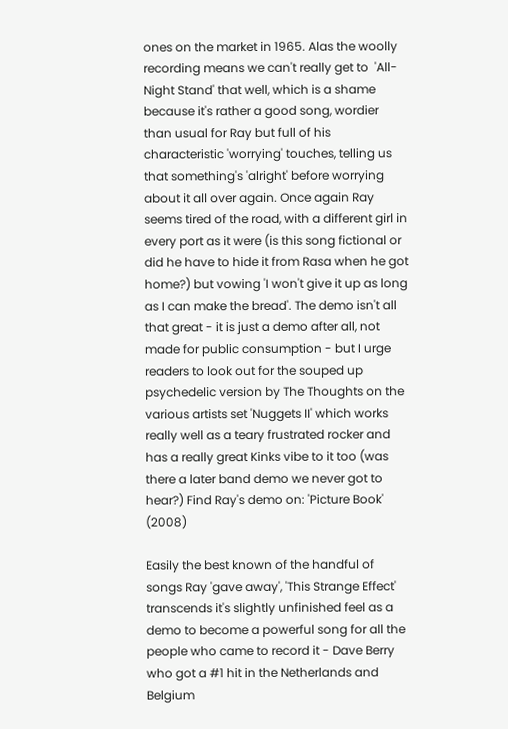ones on the market in 1965. Alas the woolly recording means we can't really get to  'All-Night Stand' that well, which is a shame because it's rather a good song, wordier than usual for Ray but full of his characteristic 'worrying' touches, telling us that something's 'alright' before worrying about it all over again. Once again Ray seems tired of the road, with a different girl in every port as it were (is this song fictional or did he have to hide it from Rasa when he got home?) but vowing 'I won't give it up as long as I can make the bread'. The demo isn't all that great - it is just a demo after all, not made for public consumption - but I urge readers to look out for the souped up psychedelic version by The Thoughts on the various artists set 'Nuggets II' which works really well as a teary frustrated rocker and has a really great Kinks vibe to it too (was there a later band demo we never got to hear?) Find Ray's demo on: 'Picture Book' (2008)

Easily the best known of the handful of songs Ray 'gave away', 'This Strange Effect' transcends it's slightly unfinished feel as a demo to become a powerful song for all the people who came to record it - Dave Berry who got a #1 hit in the Netherlands and Belgium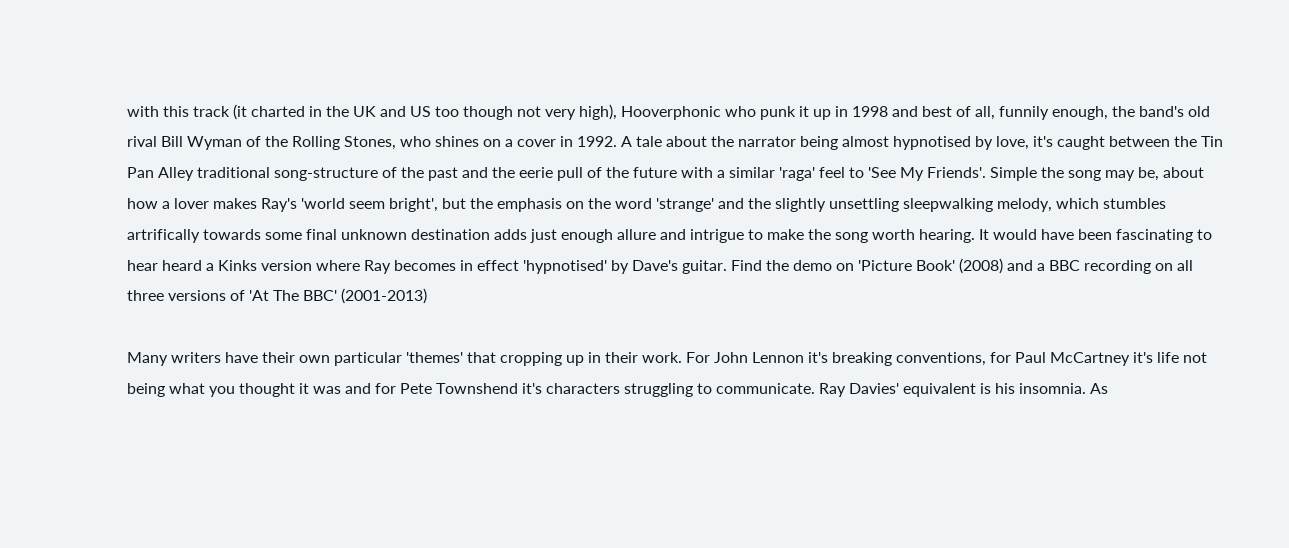with this track (it charted in the UK and US too though not very high), Hooverphonic who punk it up in 1998 and best of all, funnily enough, the band's old rival Bill Wyman of the Rolling Stones, who shines on a cover in 1992. A tale about the narrator being almost hypnotised by love, it's caught between the Tin Pan Alley traditional song-structure of the past and the eerie pull of the future with a similar 'raga' feel to 'See My Friends'. Simple the song may be, about how a lover makes Ray's 'world seem bright', but the emphasis on the word 'strange' and the slightly unsettling sleepwalking melody, which stumbles artrifically towards some final unknown destination adds just enough allure and intrigue to make the song worth hearing. It would have been fascinating to hear heard a Kinks version where Ray becomes in effect 'hypnotised' by Dave's guitar. Find the demo on 'Picture Book' (2008) and a BBC recording on all three versions of 'At The BBC' (2001-2013)

Many writers have their own particular 'themes' that cropping up in their work. For John Lennon it's breaking conventions, for Paul McCartney it's life not being what you thought it was and for Pete Townshend it's characters struggling to communicate. Ray Davies' equivalent is his insomnia. As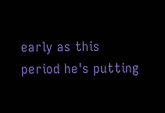early as this period he's putting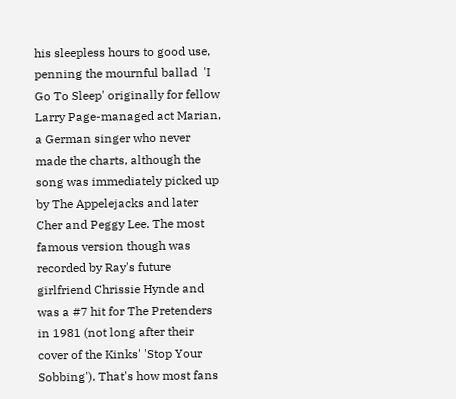his sleepless hours to good use, penning the mournful ballad  'I Go To Sleep' originally for fellow Larry Page-managed act Marian, a German singer who never made the charts, although the song was immediately picked up by The Appelejacks and later Cher and Peggy Lee. The most famous version though was recorded by Ray's future girlfriend Chrissie Hynde and was a #7 hit for The Pretenders in 1981 (not long after their cover of the Kinks' 'Stop Your Sobbing'). That's how most fans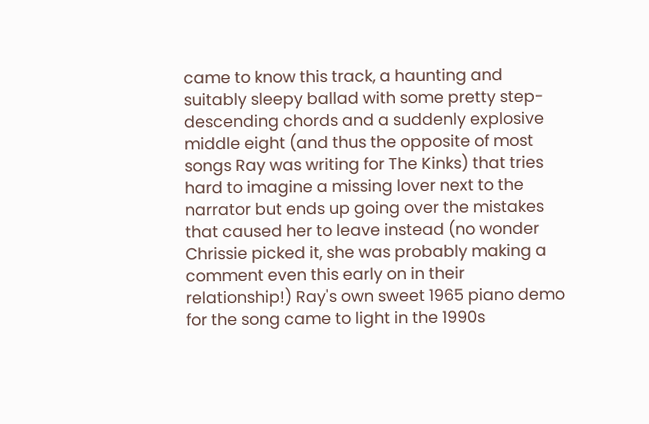came to know this track, a haunting and suitably sleepy ballad with some pretty step-descending chords and a suddenly explosive middle eight (and thus the opposite of most songs Ray was writing for The Kinks) that tries hard to imagine a missing lover next to the narrator but ends up going over the mistakes that caused her to leave instead (no wonder Chrissie picked it, she was probably making a comment even this early on in their relationship!) Ray's own sweet 1965 piano demo for the song came to light in the 1990s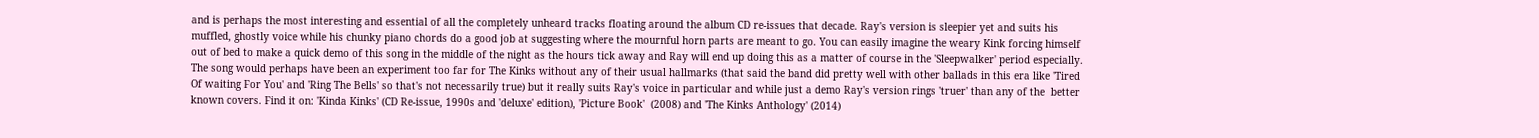and is perhaps the most interesting and essential of all the completely unheard tracks floating around the album CD re-issues that decade. Ray's version is sleepier yet and suits his muffled, ghostly voice while his chunky piano chords do a good job at suggesting where the mournful horn parts are meant to go. You can easily imagine the weary Kink forcing himself out of bed to make a quick demo of this song in the middle of the night as the hours tick away and Ray will end up doing this as a matter of course in the 'Sleepwalker' period especially. The song would perhaps have been an experiment too far for The Kinks without any of their usual hallmarks (that said the band did pretty well with other ballads in this era like 'Tired Of waiting For You' and 'Ring The Bells' so that's not necessarily true) but it really suits Ray's voice in particular and while just a demo Ray's version rings 'truer' than any of the  better known covers. Find it on: 'Kinda Kinks' (CD Re-issue, 1990s and 'deluxe' edition), 'Picture Book'  (2008) and 'The Kinks Anthology' (2014)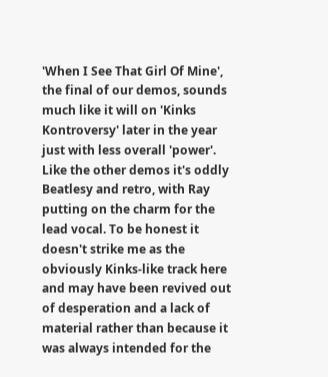'When I See That Girl Of Mine', the final of our demos, sounds much like it will on 'Kinks Kontroversy' later in the year just with less overall 'power'. Like the other demos it's oddly Beatlesy and retro, with Ray putting on the charm for the lead vocal. To be honest it doesn't strike me as the obviously Kinks-like track here and may have been revived out of desperation and a lack of material rather than because it was always intended for the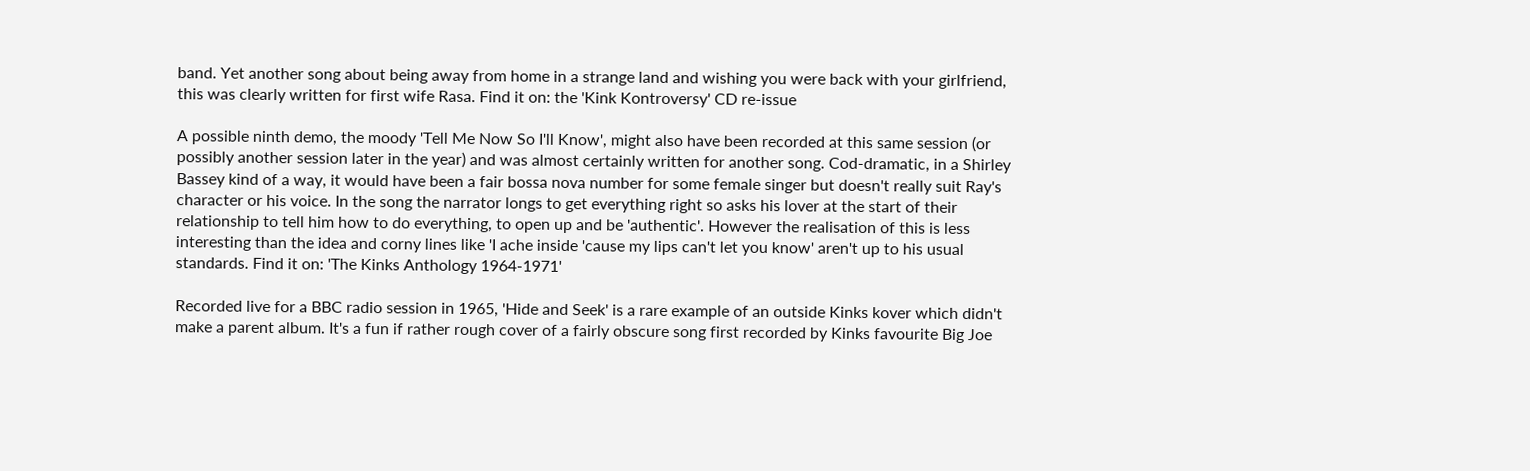band. Yet another song about being away from home in a strange land and wishing you were back with your girlfriend, this was clearly written for first wife Rasa. Find it on: the 'Kink Kontroversy' CD re-issue

A possible ninth demo, the moody 'Tell Me Now So I'll Know', might also have been recorded at this same session (or possibly another session later in the year) and was almost certainly written for another song. Cod-dramatic, in a Shirley Bassey kind of a way, it would have been a fair bossa nova number for some female singer but doesn't really suit Ray's character or his voice. In the song the narrator longs to get everything right so asks his lover at the start of their relationship to tell him how to do everything, to open up and be 'authentic'. However the realisation of this is less interesting than the idea and corny lines like 'I ache inside 'cause my lips can't let you know' aren't up to his usual standards. Find it on: 'The Kinks Anthology 1964-1971'

Recorded live for a BBC radio session in 1965, 'Hide and Seek' is a rare example of an outside Kinks kover which didn't make a parent album. It's a fun if rather rough cover of a fairly obscure song first recorded by Kinks favourite Big Joe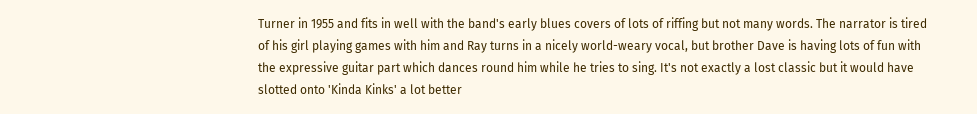Turner in 1955 and fits in well with the band's early blues covers of lots of riffing but not many words. The narrator is tired of his girl playing games with him and Ray turns in a nicely world-weary vocal, but brother Dave is having lots of fun with the expressive guitar part which dances round him while he tries to sing. It's not exactly a lost classic but it would have slotted onto 'Kinda Kinks' a lot better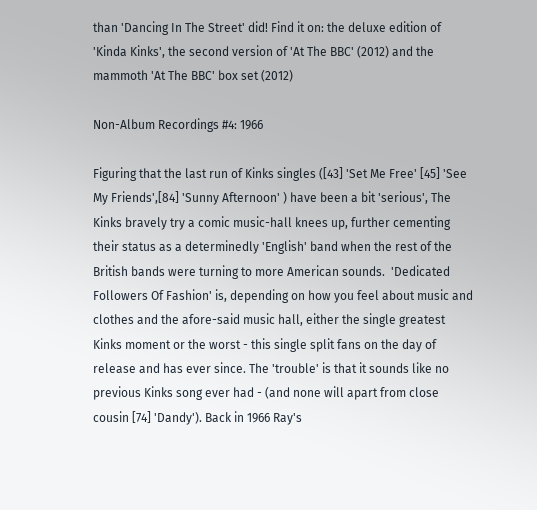than 'Dancing In The Street' did! Find it on: the deluxe edition of 'Kinda Kinks', the second version of 'At The BBC' (2012) and the mammoth 'At The BBC' box set (2012)

Non-Album Recordings #4: 1966

Figuring that the last run of Kinks singles ([43] 'Set Me Free' [45] 'See My Friends',[84] 'Sunny Afternoon' ) have been a bit 'serious', The Kinks bravely try a comic music-hall knees up, further cementing their status as a determinedly 'English' band when the rest of the British bands were turning to more American sounds.  'Dedicated Followers Of Fashion' is, depending on how you feel about music and clothes and the afore-said music hall, either the single greatest Kinks moment or the worst - this single split fans on the day of release and has ever since. The 'trouble' is that it sounds like no previous Kinks song ever had - (and none will apart from close cousin [74] 'Dandy'). Back in 1966 Ray's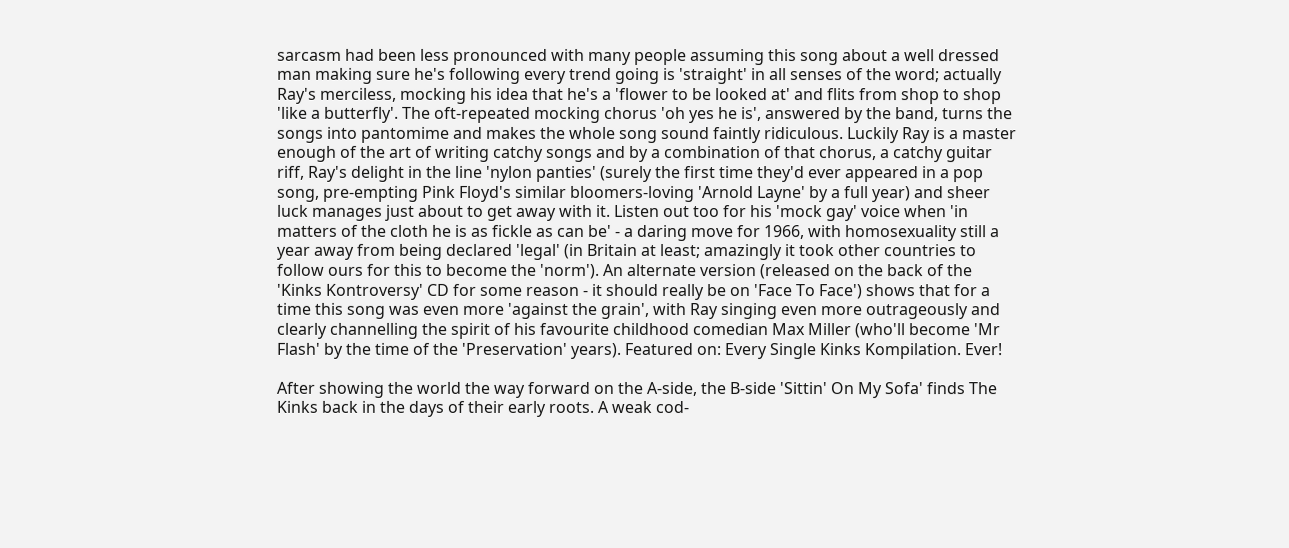sarcasm had been less pronounced with many people assuming this song about a well dressed man making sure he's following every trend going is 'straight' in all senses of the word; actually Ray's merciless, mocking his idea that he's a 'flower to be looked at' and flits from shop to shop 'like a butterfly'. The oft-repeated mocking chorus 'oh yes he is', answered by the band, turns the songs into pantomime and makes the whole song sound faintly ridiculous. Luckily Ray is a master enough of the art of writing catchy songs and by a combination of that chorus, a catchy guitar riff, Ray's delight in the line 'nylon panties' (surely the first time they'd ever appeared in a pop song, pre-empting Pink Floyd's similar bloomers-loving 'Arnold Layne' by a full year) and sheer luck manages just about to get away with it. Listen out too for his 'mock gay' voice when 'in matters of the cloth he is as fickle as can be' - a daring move for 1966, with homosexuality still a year away from being declared 'legal' (in Britain at least; amazingly it took other countries to follow ours for this to become the 'norm'). An alternate version (released on the back of the 'Kinks Kontroversy' CD for some reason - it should really be on 'Face To Face') shows that for a time this song was even more 'against the grain', with Ray singing even more outrageously and clearly channelling the spirit of his favourite childhood comedian Max Miller (who'll become 'Mr Flash' by the time of the 'Preservation' years). Featured on: Every Single Kinks Kompilation. Ever!

After showing the world the way forward on the A-side, the B-side 'Sittin' On My Sofa' finds The Kinks back in the days of their early roots. A weak cod-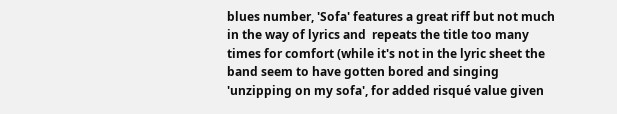blues number, 'Sofa' features a great riff but not much in the way of lyrics and  repeats the title too many times for comfort (while it's not in the lyric sheet the band seem to have gotten bored and singing 'unzipping on my sofa', for added risqué value given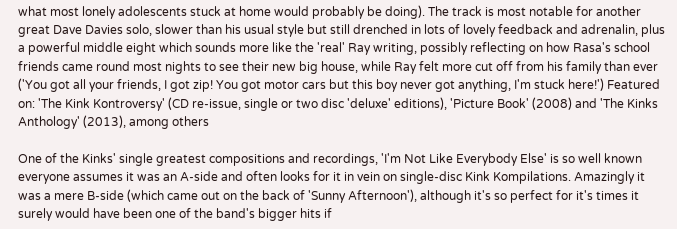what most lonely adolescents stuck at home would probably be doing). The track is most notable for another great Dave Davies solo, slower than his usual style but still drenched in lots of lovely feedback and adrenalin, plus a powerful middle eight which sounds more like the 'real' Ray writing, possibly reflecting on how Rasa's school friends came round most nights to see their new big house, while Ray felt more cut off from his family than ever ('You got all your friends, I got zip! You got motor cars but this boy never got anything, I'm stuck here!') Featured on: 'The Kink Kontroversy' (CD re-issue, single or two disc 'deluxe' editions), 'Picture Book' (2008) and 'The Kinks Anthology' (2013), among others

One of the Kinks' single greatest compositions and recordings, 'I'm Not Like Everybody Else' is so well known everyone assumes it was an A-side and often looks for it in vein on single-disc Kink Kompilations. Amazingly it was a mere B-side (which came out on the back of 'Sunny Afternoon'), although it's so perfect for it's times it surely would have been one of the band's bigger hits if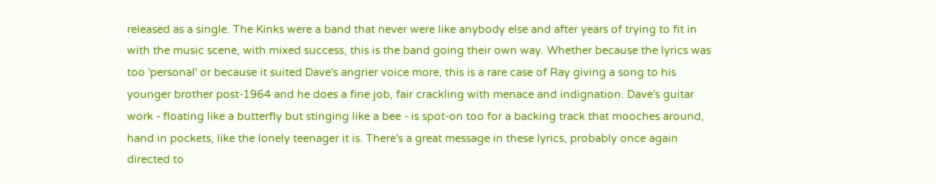released as a single. The Kinks were a band that never were like anybody else and after years of trying to fit in with the music scene, with mixed success, this is the band going their own way. Whether because the lyrics was too 'personal' or because it suited Dave's angrier voice more, this is a rare case of Ray giving a song to his younger brother post-1964 and he does a fine job, fair crackling with menace and indignation. Dave's guitar work - floating like a butterfly but stinging like a bee - is spot-on too for a backing track that mooches around, hand in pockets, like the lonely teenager it is. There's a great message in these lyrics, probably once again directed to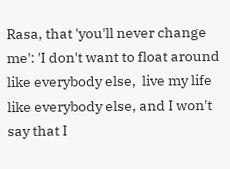Rasa, that 'you'll never change me': 'I don't want to float around like everybody else,  live my life like everybody else, and I won't say that I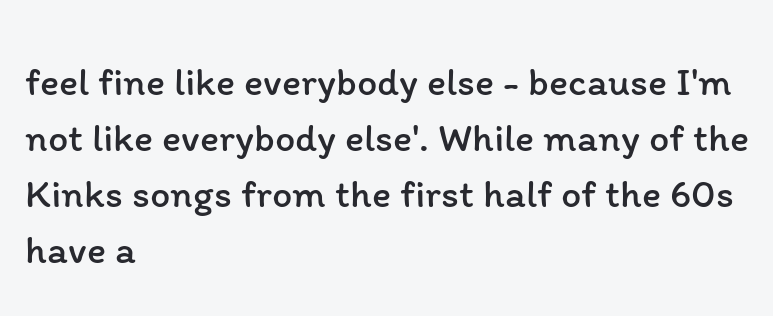feel fine like everybody else - because I'm not like everybody else'. While many of the Kinks songs from the first half of the 60s have a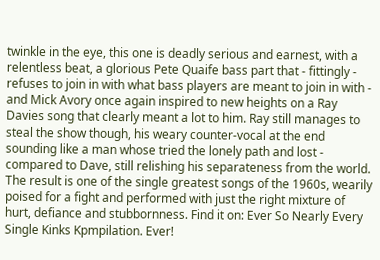twinkle in the eye, this one is deadly serious and earnest, with a relentless beat, a glorious Pete Quaife bass part that - fittingly - refuses to join in with what bass players are meant to join in with - and Mick Avory once again inspired to new heights on a Ray Davies song that clearly meant a lot to him. Ray still manages to steal the show though, his weary counter-vocal at the end sounding like a man whose tried the lonely path and lost - compared to Dave, still relishing his separateness from the world. The result is one of the single greatest songs of the 1960s, wearily poised for a fight and performed with just the right mixture of hurt, defiance and stubbornness. Find it on: Ever So Nearly Every Single Kinks Kpmpilation. Ever!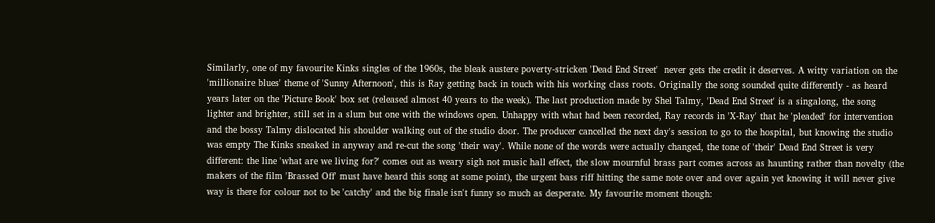Similarly, one of my favourite Kinks singles of the 1960s, the bleak austere poverty-stricken 'Dead End Street'  never gets the credit it deserves. A witty variation on the 'millionaire blues' theme of 'Sunny Afternoon', this is Ray getting back in touch with his working class roots. Originally the song sounded quite differently - as heard years later on the 'Picture Book' box set (released almost 40 years to the week). The last production made by Shel Talmy, 'Dead End Street' is a singalong, the song lighter and brighter, still set in a slum but one with the windows open. Unhappy with what had been recorded, Ray records in 'X-Ray' that he 'pleaded' for intervention and the bossy Talmy dislocated his shoulder walking out of the studio door. The producer cancelled the next day's session to go to the hospital, but knowing the studio was empty The Kinks sneaked in anyway and re-cut the song 'their way'. While none of the words were actually changed, the tone of 'their' Dead End Street is very different: the line 'what are we living for?' comes out as weary sigh not music hall effect, the slow mournful brass part comes across as haunting rather than novelty (the makers of the film 'Brassed Off' must have heard this song at some point), the urgent bass riff hitting the same note over and over again yet knowing it will never give way is there for colour not to be 'catchy' and the big finale isn't funny so much as desperate. My favourite moment though: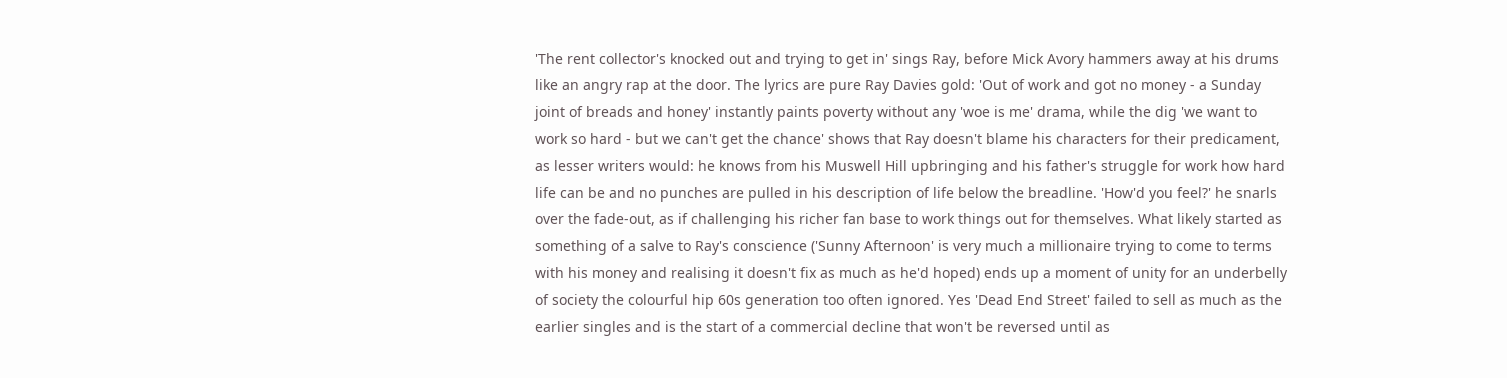'The rent collector's knocked out and trying to get in' sings Ray, before Mick Avory hammers away at his drums like an angry rap at the door. The lyrics are pure Ray Davies gold: 'Out of work and got no money - a Sunday joint of breads and honey' instantly paints poverty without any 'woe is me' drama, while the dig 'we want to work so hard - but we can't get the chance' shows that Ray doesn't blame his characters for their predicament, as lesser writers would: he knows from his Muswell Hill upbringing and his father's struggle for work how hard life can be and no punches are pulled in his description of life below the breadline. 'How'd you feel?' he snarls over the fade-out, as if challenging his richer fan base to work things out for themselves. What likely started as something of a salve to Ray's conscience ('Sunny Afternoon' is very much a millionaire trying to come to terms with his money and realising it doesn't fix as much as he'd hoped) ends up a moment of unity for an underbelly of society the colourful hip 60s generation too often ignored. Yes 'Dead End Street' failed to sell as much as the earlier singles and is the start of a commercial decline that won't be reversed until as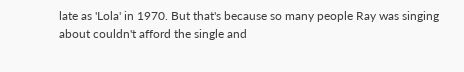late as 'Lola' in 1970. But that's because so many people Ray was singing about couldn't afford the single and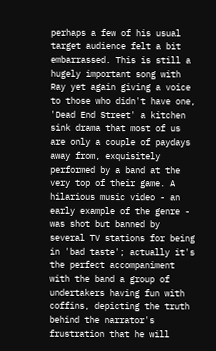perhaps a few of his usual target audience felt a bit embarrassed. This is still a hugely important song with Ray yet again giving a voice to those who didn't have one, 'Dead End Street' a kitchen sink drama that most of us are only a couple of paydays away from, exquisitely performed by a band at the very top of their game. A hilarious music video - an early example of the genre - was shot but banned by several TV stations for being in 'bad taste'; actually it's the perfect accompaniment with the band a group of undertakers having fun with coffins, depicting the truth behind the narrator's frustration that he will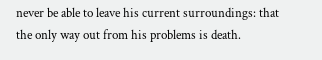never be able to leave his current surroundings: that the only way out from his problems is death.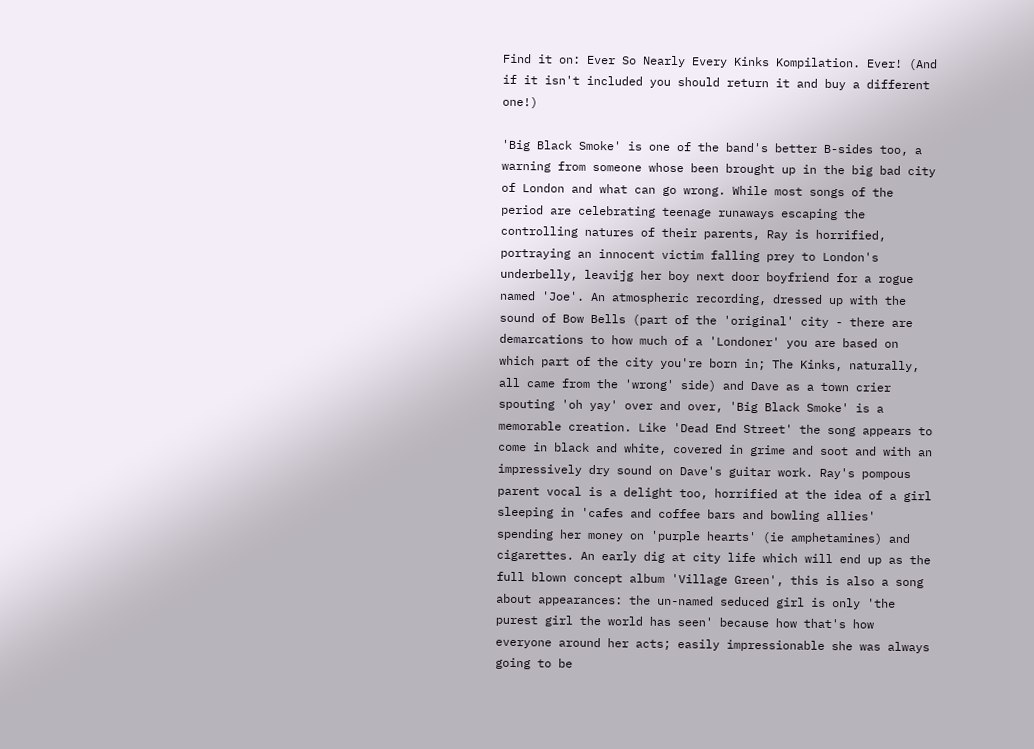Find it on: Ever So Nearly Every Kinks Kompilation. Ever! (And if it isn't included you should return it and buy a different one!)

'Big Black Smoke' is one of the band's better B-sides too, a warning from someone whose been brought up in the big bad city of London and what can go wrong. While most songs of the period are celebrating teenage runaways escaping the controlling natures of their parents, Ray is horrified, portraying an innocent victim falling prey to London's underbelly, leavijg her boy next door boyfriend for a rogue named 'Joe'. An atmospheric recording, dressed up with the sound of Bow Bells (part of the 'original' city - there are demarcations to how much of a 'Londoner' you are based on which part of the city you're born in; The Kinks, naturally, all came from the 'wrong' side) and Dave as a town crier spouting 'oh yay' over and over, 'Big Black Smoke' is a memorable creation. Like 'Dead End Street' the song appears to come in black and white, covered in grime and soot and with an impressively dry sound on Dave's guitar work. Ray's pompous parent vocal is a delight too, horrified at the idea of a girl sleeping in 'cafes and coffee bars and bowling allies' spending her money on 'purple hearts' (ie amphetamines) and cigarettes. An early dig at city life which will end up as the full blown concept album 'Village Green', this is also a song about appearances: the un-named seduced girl is only 'the purest girl the world has seen' because how that's how everyone around her acts; easily impressionable she was always going to be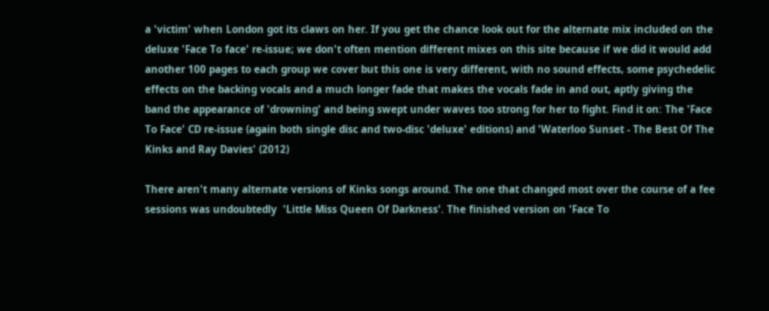a 'victim' when London got its claws on her. If you get the chance look out for the alternate mix included on the deluxe 'Face To face' re-issue; we don't often mention different mixes on this site because if we did it would add another 100 pages to each group we cover but this one is very different, with no sound effects, some psychedelic effects on the backing vocals and a much longer fade that makes the vocals fade in and out, aptly giving the band the appearance of 'drowning' and being swept under waves too strong for her to fight. Find it on: The 'Face To Face' CD re-issue (again both single disc and two-disc 'deluxe' editions) and 'Waterloo Sunset - The Best Of The Kinks and Ray Davies' (2012)

There aren't many alternate versions of Kinks songs around. The one that changed most over the course of a fee sessions was undoubtedly  'Little Miss Queen Of Darkness'. The finished version on 'Face To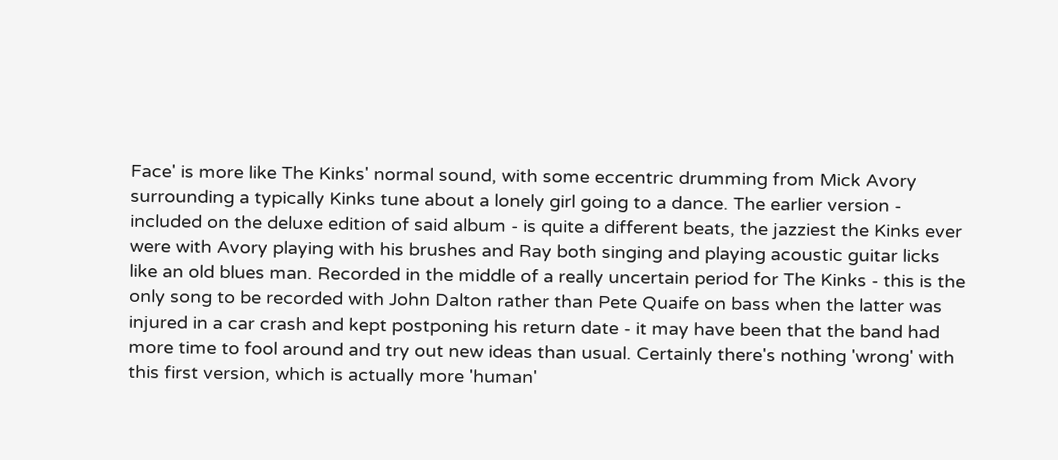Face' is more like The Kinks' normal sound, with some eccentric drumming from Mick Avory surrounding a typically Kinks tune about a lonely girl going to a dance. The earlier version - included on the deluxe edition of said album - is quite a different beats, the jazziest the Kinks ever were with Avory playing with his brushes and Ray both singing and playing acoustic guitar licks like an old blues man. Recorded in the middle of a really uncertain period for The Kinks - this is the only song to be recorded with John Dalton rather than Pete Quaife on bass when the latter was injured in a car crash and kept postponing his return date - it may have been that the band had more time to fool around and try out new ideas than usual. Certainly there's nothing 'wrong' with this first version, which is actually more 'human'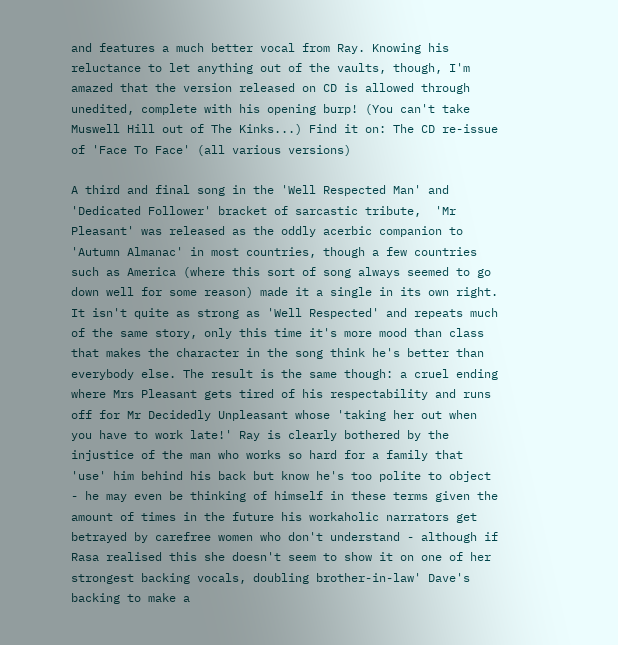and features a much better vocal from Ray. Knowing his reluctance to let anything out of the vaults, though, I'm amazed that the version released on CD is allowed through unedited, complete with his opening burp! (You can't take Muswell Hill out of The Kinks...) Find it on: The CD re-issue of 'Face To Face' (all various versions)

A third and final song in the 'Well Respected Man' and 'Dedicated Follower' bracket of sarcastic tribute,  'Mr Pleasant' was released as the oddly acerbic companion to 'Autumn Almanac' in most countries, though a few countries such as America (where this sort of song always seemed to go down well for some reason) made it a single in its own right. It isn't quite as strong as 'Well Respected' and repeats much of the same story, only this time it's more mood than class that makes the character in the song think he's better than everybody else. The result is the same though: a cruel ending where Mrs Pleasant gets tired of his respectability and runs off for Mr Decidedly Unpleasant whose 'taking her out when you have to work late!' Ray is clearly bothered by the injustice of the man who works so hard for a family that 'use' him behind his back but know he's too polite to object - he may even be thinking of himself in these terms given the amount of times in the future his workaholic narrators get betrayed by carefree women who don't understand - although if Rasa realised this she doesn't seem to show it on one of her strongest backing vocals, doubling brother-in-law' Dave's backing to make a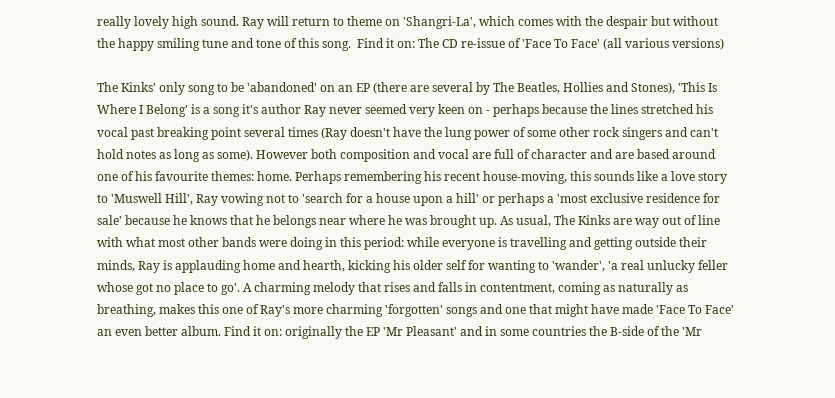really lovely high sound. Ray will return to theme on 'Shangri-La', which comes with the despair but without the happy smiling tune and tone of this song.  Find it on: The CD re-issue of 'Face To Face' (all various versions)

The Kinks' only song to be 'abandoned' on an EP (there are several by The Beatles, Hollies and Stones), 'This Is Where I Belong' is a song it's author Ray never seemed very keen on - perhaps because the lines stretched his vocal past breaking point several times (Ray doesn't have the lung power of some other rock singers and can't hold notes as long as some). However both composition and vocal are full of character and are based around one of his favourite themes: home. Perhaps remembering his recent house-moving, this sounds like a love story to 'Muswell Hill', Ray vowing not to 'search for a house upon a hill' or perhaps a 'most exclusive residence for sale' because he knows that he belongs near where he was brought up. As usual, The Kinks are way out of line with what most other bands were doing in this period: while everyone is travelling and getting outside their minds, Ray is applauding home and hearth, kicking his older self for wanting to 'wander', 'a real unlucky feller whose got no place to go'. A charming melody that rises and falls in contentment, coming as naturally as breathing, makes this one of Ray's more charming 'forgotten' songs and one that might have made 'Face To Face' an even better album. Find it on: originally the EP 'Mr Pleasant' and in some countries the B-side of the 'Mr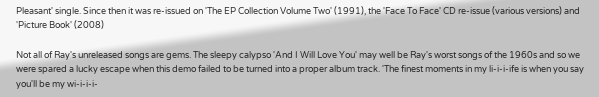Pleasant' single. Since then it was re-issued on 'The EP Collection Volume Two' (1991), the 'Face To Face' CD re-issue (various versions) and 'Picture Book' (2008)

Not all of Ray's unreleased songs are gems. The sleepy calypso 'And I Will Love You' may well be Ray's worst songs of the 1960s and so we were spared a lucky escape when this demo failed to be turned into a proper album track. 'The finest moments in my li-i-i-ife is when you say you'll be my wi-i-i-i-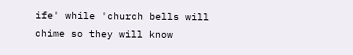ife' while 'church bells will chime so they will know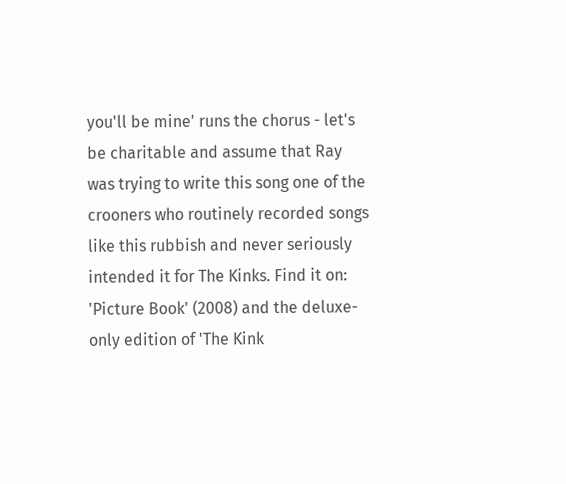you'll be mine' runs the chorus - let's be charitable and assume that Ray was trying to write this song one of the crooners who routinely recorded songs like this rubbish and never seriously intended it for The Kinks. Find it on: 'Picture Book' (2008) and the deluxe-only edition of 'The Kink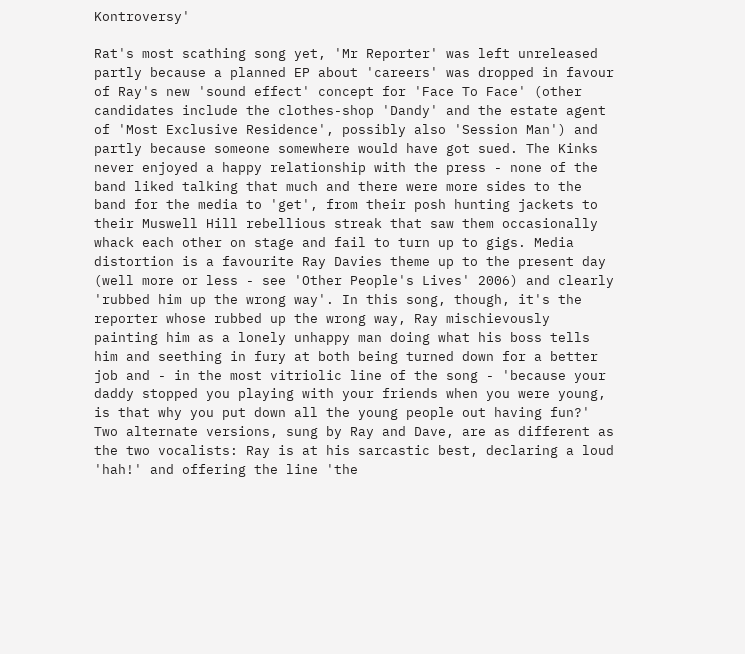Kontroversy'

Rat's most scathing song yet, 'Mr Reporter' was left unreleased partly because a planned EP about 'careers' was dropped in favour of Ray's new 'sound effect' concept for 'Face To Face' (other candidates include the clothes-shop 'Dandy' and the estate agent of 'Most Exclusive Residence', possibly also 'Session Man') and partly because someone somewhere would have got sued. The Kinks never enjoyed a happy relationship with the press - none of the band liked talking that much and there were more sides to the band for the media to 'get', from their posh hunting jackets to their Muswell Hill rebellious streak that saw them occasionally whack each other on stage and fail to turn up to gigs. Media distortion is a favourite Ray Davies theme up to the present day (well more or less - see 'Other People's Lives' 2006) and clearly 'rubbed him up the wrong way'. In this song, though, it's the reporter whose rubbed up the wrong way, Ray mischievously painting him as a lonely unhappy man doing what his boss tells him and seething in fury at both being turned down for a better job and - in the most vitriolic line of the song - 'because your daddy stopped you playing with your friends when you were young, is that why you put down all the young people out having fun?' Two alternate versions, sung by Ray and Dave, are as different as the two vocalists: Ray is at his sarcastic best, declaring a loud 'hah!' and offering the line 'the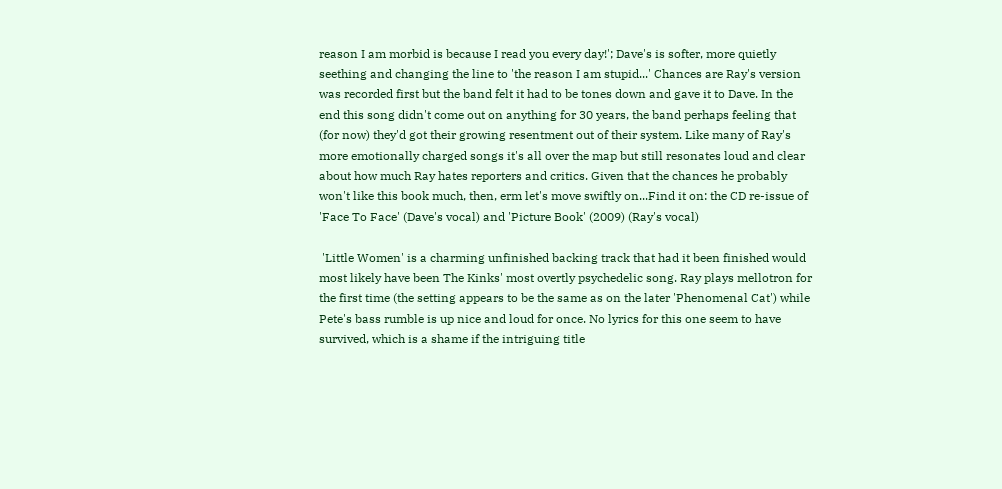reason I am morbid is because I read you every day!'; Dave's is softer, more quietly seething and changing the line to 'the reason I am stupid...' Chances are Ray's version was recorded first but the band felt it had to be tones down and gave it to Dave. In the end this song didn't come out on anything for 30 years, the band perhaps feeling that (for now) they'd got their growing resentment out of their system. Like many of Ray's more emotionally charged songs it's all over the map but still resonates loud and clear about how much Ray hates reporters and critics. Given that the chances he probably won't like this book much, then, erm let's move swiftly on...Find it on: the CD re-issue of 'Face To Face' (Dave's vocal) and 'Picture Book' (2009) (Ray's vocal)

 'Little Women' is a charming unfinished backing track that had it been finished would most likely have been The Kinks' most overtly psychedelic song. Ray plays mellotron for the first time (the setting appears to be the same as on the later 'Phenomenal Cat') while Pete's bass rumble is up nice and loud for once. No lyrics for this one seem to have survived, which is a shame if the intriguing title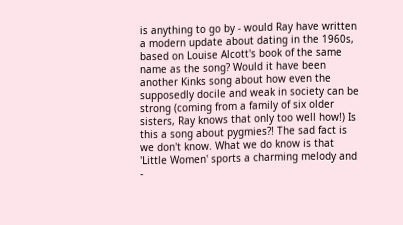is anything to go by - would Ray have written a modern update about dating in the 1960s, based on Louise Alcott's book of the same name as the song? Would it have been another Kinks song about how even the supposedly docile and weak in society can be strong (coming from a family of six older sisters, Ray knows that only too well how!) Is this a song about pygmies?! The sad fact is we don't know. What we do know is that 'Little Women' sports a charming melody and -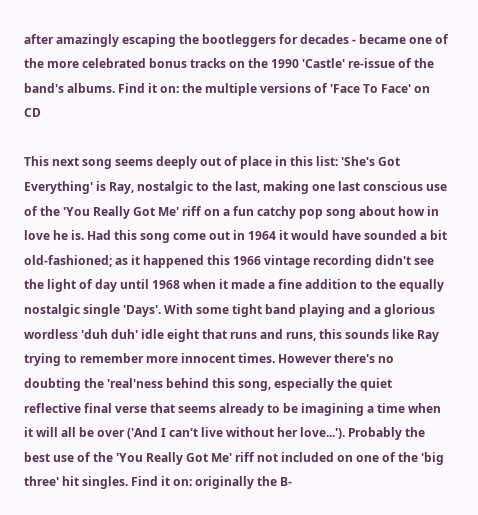after amazingly escaping the bootleggers for decades - became one of the more celebrated bonus tracks on the 1990 'Castle' re-issue of the band's albums. Find it on: the multiple versions of 'Face To Face' on CD

This next song seems deeply out of place in this list: 'She's Got Everything' is Ray, nostalgic to the last, making one last conscious use of the 'You Really Got Me' riff on a fun catchy pop song about how in love he is. Had this song come out in 1964 it would have sounded a bit old-fashioned; as it happened this 1966 vintage recording didn't see the light of day until 1968 when it made a fine addition to the equally nostalgic single 'Days'. With some tight band playing and a glorious wordless 'duh duh' idle eight that runs and runs, this sounds like Ray trying to remember more innocent times. However there's no doubting the 'real'ness behind this song, especially the quiet reflective final verse that seems already to be imagining a time when it will all be over ('And I can't live without her love...'). Probably the best use of the 'You Really Got Me' riff not included on one of the 'big three' hit singles. Find it on: originally the B-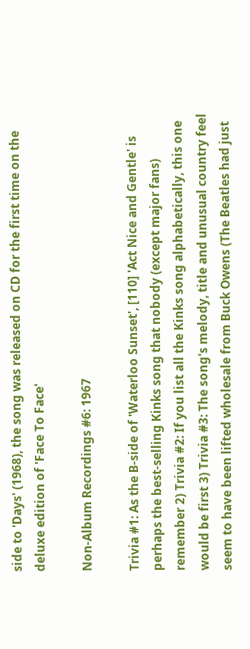side to 'Days' (1968), the song was released on CD for the first time on the deluxe edition of 'Face To Face'

Non-Album Recordings #6: 1967

Trivia #1: As the B-side of 'Waterloo Sunset', [110] 'Act Nice and Gentle' is perhaps the best-selling Kinks song that nobody (except major fans) remember 2) Trivia #2: If you list all the Kinks song alphabetically, this one would be first 3) Trivia #3: The song's melody, title and unusual country feel seem to have been lifted wholesale from Buck Owens (The Beatles had just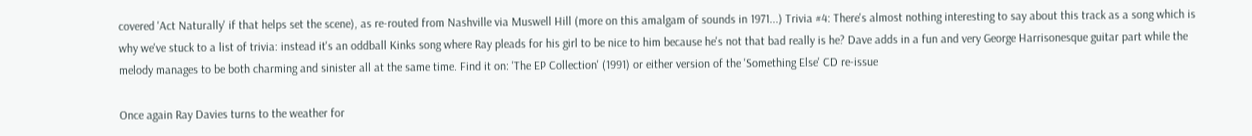covered 'Act Naturally' if that helps set the scene), as re-routed from Nashville via Muswell Hill (more on this amalgam of sounds in 1971...) Trivia #4: There's almost nothing interesting to say about this track as a song which is why we've stuck to a list of trivia: instead it's an oddball Kinks song where Ray pleads for his girl to be nice to him because he's not that bad really is he? Dave adds in a fun and very George Harrisonesque guitar part while the melody manages to be both charming and sinister all at the same time. Find it on: 'The EP Collection' (1991) or either version of the 'Something Else' CD re-issue

Once again Ray Davies turns to the weather for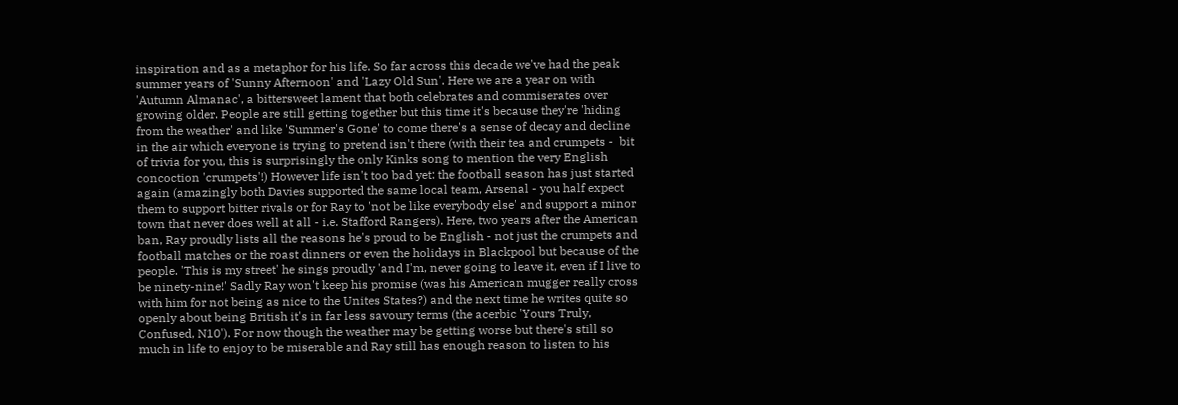inspiration and as a metaphor for his life. So far across this decade we've had the peak summer years of 'Sunny Afternoon' and 'Lazy Old Sun'. Here we are a year on with 'Autumn Almanac', a bittersweet lament that both celebrates and commiserates over growing older. People are still getting together but this time it's because they're 'hiding from the weather' and like 'Summer's Gone' to come there's a sense of decay and decline in the air which everyone is trying to pretend isn't there (with their tea and crumpets -  bit of trivia for you, this is surprisingly the only Kinks song to mention the very English concoction 'crumpets'!) However life isn't too bad yet: the football season has just started again (amazingly both Davies supported the same local team, Arsenal - you half expect them to support bitter rivals or for Ray to 'not be like everybody else' and support a minor town that never does well at all - i.e. Stafford Rangers). Here, two years after the American ban, Ray proudly lists all the reasons he's proud to be English - not just the crumpets and football matches or the roast dinners or even the holidays in Blackpool but because of the people. 'This is my street' he sings proudly 'and I'm, never going to leave it, even if I live to be ninety-nine!' Sadly Ray won't keep his promise (was his American mugger really cross with him for not being as nice to the Unites States?) and the next time he writes quite so openly about being British it's in far less savoury terms (the acerbic 'Yours Truly, Confused, N10'). For now though the weather may be getting worse but there's still so much in life to enjoy to be miserable and Ray still has enough reason to listen to his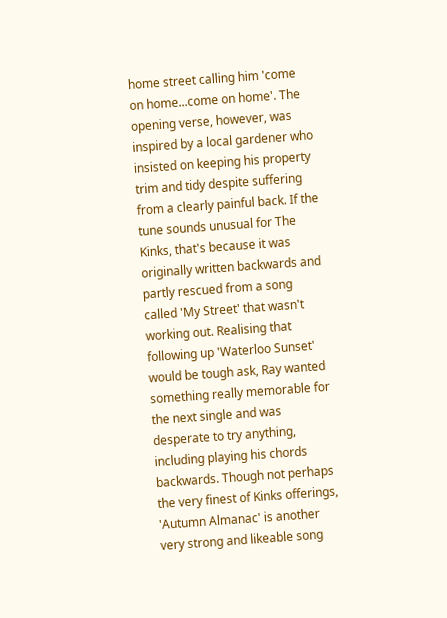home street calling him 'come on home...come on home'. The opening verse, however, was inspired by a local gardener who insisted on keeping his property trim and tidy despite suffering from a clearly painful back. If the tune sounds unusual for The Kinks, that's because it was originally written backwards and partly rescued from a song called 'My Street' that wasn't working out. Realising that following up 'Waterloo Sunset' would be tough ask, Ray wanted something really memorable for the next single and was desperate to try anything, including playing his chords backwards. Though not perhaps the very finest of Kinks offerings, 'Autumn Almanac' is another very strong and likeable song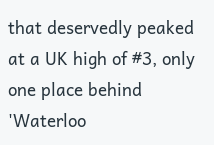that deservedly peaked at a UK high of #3, only one place behind 'Waterloo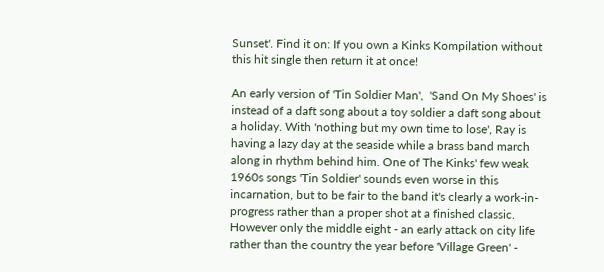Sunset'. Find it on: If you own a Kinks Kompilation without this hit single then return it at once!

An early version of 'Tin Soldier Man',  'Sand On My Shoes' is instead of a daft song about a toy soldier a daft song about a holiday. With 'nothing but my own time to lose', Ray is having a lazy day at the seaside while a brass band march along in rhythm behind him. One of The Kinks' few weak 1960s songs 'Tin Soldier' sounds even worse in this incarnation, but to be fair to the band it's clearly a work-in-progress rather than a proper shot at a finished classic. However only the middle eight - an early attack on city life rather than the country the year before 'Village Green' -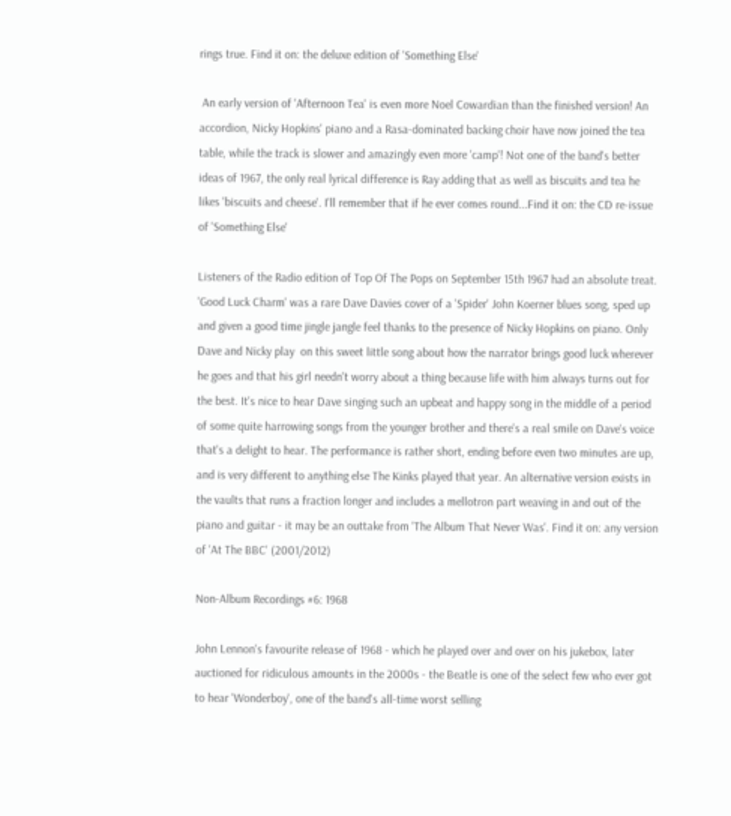rings true. Find it on: the deluxe edition of 'Something Else'

 An early version of 'Afternoon Tea' is even more Noel Cowardian than the finished version! An accordion, Nicky Hopkins' piano and a Rasa-dominated backing choir have now joined the tea table, while the track is slower and amazingly even more 'camp'! Not one of the band's better ideas of 1967, the only real lyrical difference is Ray adding that as well as biscuits and tea he likes 'biscuits and cheese'. I'll remember that if he ever comes round...Find it on: the CD re-issue of 'Something Else'

Listeners of the Radio edition of Top Of The Pops on September 15th 1967 had an absolute treat. 'Good Luck Charm' was a rare Dave Davies cover of a 'Spider' John Koerner blues song, sped up and given a good time jingle jangle feel thanks to the presence of Nicky Hopkins on piano. Only Dave and Nicky play  on this sweet little song about how the narrator brings good luck wherever he goes and that his girl needn't worry about a thing because life with him always turns out for the best. It's nice to hear Dave singing such an upbeat and happy song in the middle of a period of some quite harrowing songs from the younger brother and there's a real smile on Dave's voice that's a delight to hear. The performance is rather short, ending before even two minutes are up, and is very different to anything else The Kinks played that year. An alternative version exists in the vaults that runs a fraction longer and includes a mellotron part weaving in and out of the piano and guitar - it may be an outtake from 'The Album That Never Was'. Find it on: any version of 'At The BBC' (2001/2012)

Non-Album Recordings #6: 1968

John Lennon's favourite release of 1968 - which he played over and over on his jukebox, later auctioned for ridiculous amounts in the 2000s - the Beatle is one of the select few who ever got to hear 'Wonderboy', one of the band's all-time worst selling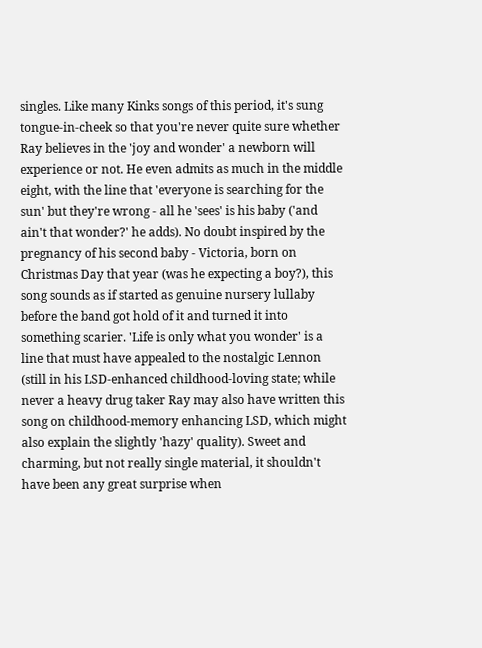singles. Like many Kinks songs of this period, it's sung tongue-in-cheek so that you're never quite sure whether Ray believes in the 'joy and wonder' a newborn will experience or not. He even admits as much in the middle eight, with the line that 'everyone is searching for the sun' but they're wrong - all he 'sees' is his baby ('and ain't that wonder?' he adds). No doubt inspired by the pregnancy of his second baby - Victoria, born on Christmas Day that year (was he expecting a boy?), this song sounds as if started as genuine nursery lullaby before the band got hold of it and turned it into something scarier. 'Life is only what you wonder' is a line that must have appealed to the nostalgic Lennon (still in his LSD-enhanced childhood-loving state; while never a heavy drug taker Ray may also have written this song on childhood-memory enhancing LSD, which might also explain the slightly 'hazy' quality). Sweet and charming, but not really single material, it shouldn't have been any great surprise when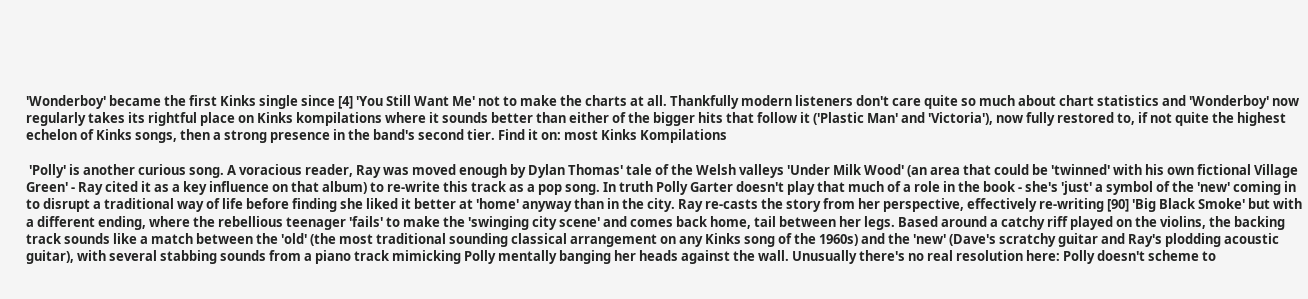'Wonderboy' became the first Kinks single since [4] 'You Still Want Me' not to make the charts at all. Thankfully modern listeners don't care quite so much about chart statistics and 'Wonderboy' now regularly takes its rightful place on Kinks kompilations where it sounds better than either of the bigger hits that follow it ('Plastic Man' and 'Victoria'), now fully restored to, if not quite the highest echelon of Kinks songs, then a strong presence in the band's second tier. Find it on: most Kinks Kompilations

 'Polly' is another curious song. A voracious reader, Ray was moved enough by Dylan Thomas' tale of the Welsh valleys 'Under Milk Wood' (an area that could be 'twinned' with his own fictional Village Green' - Ray cited it as a key influence on that album) to re-write this track as a pop song. In truth Polly Garter doesn't play that much of a role in the book - she's 'just' a symbol of the 'new' coming in to disrupt a traditional way of life before finding she liked it better at 'home' anyway than in the city. Ray re-casts the story from her perspective, effectively re-writing [90] 'Big Black Smoke' but with a different ending, where the rebellious teenager 'fails' to make the 'swinging city scene' and comes back home, tail between her legs. Based around a catchy riff played on the violins, the backing track sounds like a match between the 'old' (the most traditional sounding classical arrangement on any Kinks song of the 1960s) and the 'new' (Dave's scratchy guitar and Ray's plodding acoustic guitar), with several stabbing sounds from a piano track mimicking Polly mentally banging her heads against the wall. Unusually there's no real resolution here: Polly doesn't scheme to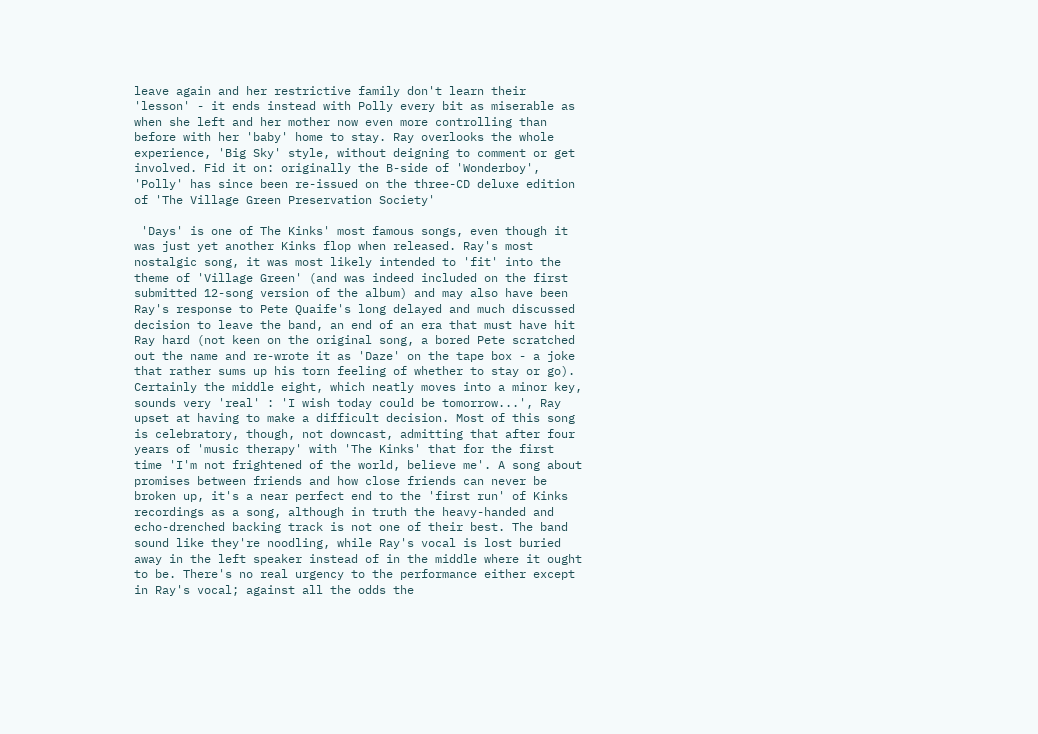leave again and her restrictive family don't learn their 'lesson' - it ends instead with Polly every bit as miserable as when she left and her mother now even more controlling than before with her 'baby' home to stay. Ray overlooks the whole experience, 'Big Sky' style, without deigning to comment or get involved. Fid it on: originally the B-side of 'Wonderboy', 'Polly' has since been re-issued on the three-CD deluxe edition of 'The Village Green Preservation Society'

 'Days' is one of The Kinks' most famous songs, even though it was just yet another Kinks flop when released. Ray's most nostalgic song, it was most likely intended to 'fit' into the theme of 'Village Green' (and was indeed included on the first submitted 12-song version of the album) and may also have been Ray's response to Pete Quaife's long delayed and much discussed decision to leave the band, an end of an era that must have hit Ray hard (not keen on the original song, a bored Pete scratched out the name and re-wrote it as 'Daze' on the tape box - a joke that rather sums up his torn feeling of whether to stay or go). Certainly the middle eight, which neatly moves into a minor key, sounds very 'real' : 'I wish today could be tomorrow...', Ray upset at having to make a difficult decision. Most of this song is celebratory, though, not downcast, admitting that after four years of 'music therapy' with 'The Kinks' that for the first time 'I'm not frightened of the world, believe me'. A song about promises between friends and how close friends can never be broken up, it's a near perfect end to the 'first run' of Kinks recordings as a song, although in truth the heavy-handed and echo-drenched backing track is not one of their best. The band sound like they're noodling, while Ray's vocal is lost buried away in the left speaker instead of in the middle where it ought to be. There's no real urgency to the performance either except in Ray's vocal; against all the odds the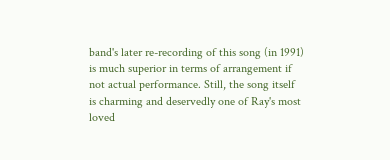band's later re-recording of this song (in 1991) is much superior in terms of arrangement if not actual performance. Still, the song itself is charming and deservedly one of Ray's most loved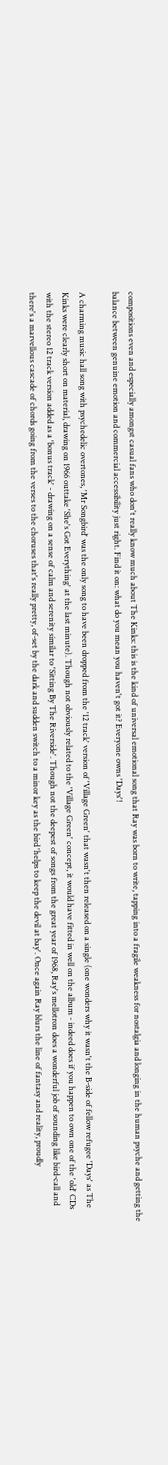compositions even and especially amongst casual fans who don't really know much about The Kinks: this is the kind of universal emotional song that Ray was born to write, tapping into a fragile weakness for nostalgia and longing in the human psyche and getting the balance between genuine emotion and commercial accessibility just right. Find it on: what do you mean you haven't got it? Everyone owns 'Days'!

A charming music hall song with psychedelic overtones, 'Mr Songbird' was the only song to have been dropped from the '12 track' version of 'Village Green' that wasn't then released on a single (one wonders why it wasn't the B-side of fellow refugee 'Days' as The Kinks were clearly short on material, drawing on 1966 outtake 'She's Got Everything' at the last minute). Though not obviously related to the 'Village Green' concept, it would have fitted in well on the album - indeed does if you happen to own one of the 'old' CDs with the stereo 12 track version added as a 'bonus track' - drawing on a sense of calm and serenity similar to 'Sitting By The Riverside'. Though not the deepest of songs from the great year of 1968, Ray's mellotron does a wonderful job of sounding like bird-call and there's a marvellous cascade of chords going from the verses to the choruses that's really pretty, of-set by the dark and sudden switch to a minor key as the bird 'helps to keep the devil at bay'. Once again Ray blurs the line of fantasy and reality, proudly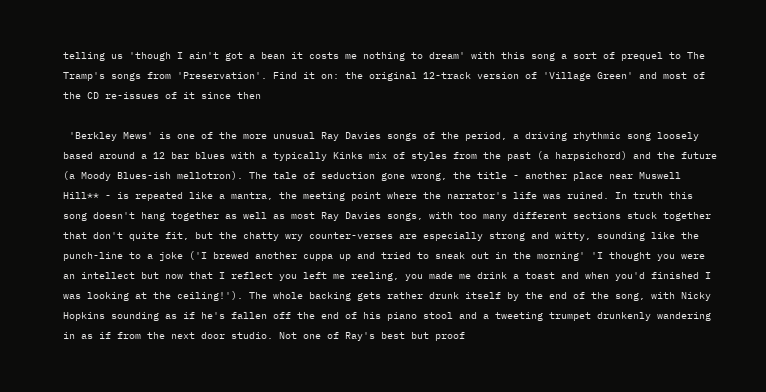telling us 'though I ain't got a bean it costs me nothing to dream' with this song a sort of prequel to The Tramp's songs from 'Preservation'. Find it on: the original 12-track version of 'Village Green' and most of the CD re-issues of it since then

 'Berkley Mews' is one of the more unusual Ray Davies songs of the period, a driving rhythmic song loosely based around a 12 bar blues with a typically Kinks mix of styles from the past (a harpsichord) and the future (a Moody Blues-ish mellotron). The tale of seduction gone wrong, the title - another place near Muswell Hill** - is repeated like a mantra, the meeting point where the narrator's life was ruined. In truth this song doesn't hang together as well as most Ray Davies songs, with too many different sections stuck together that don't quite fit, but the chatty wry counter-verses are especially strong and witty, sounding like the punch-line to a joke ('I brewed another cuppa up and tried to sneak out in the morning' 'I thought you were an intellect but now that I reflect you left me reeling, you made me drink a toast and when you'd finished I was looking at the ceiling!'). The whole backing gets rather drunk itself by the end of the song, with Nicky Hopkins sounding as if he's fallen off the end of his piano stool and a tweeting trumpet drunkenly wandering in as if from the next door studio. Not one of Ray's best but proof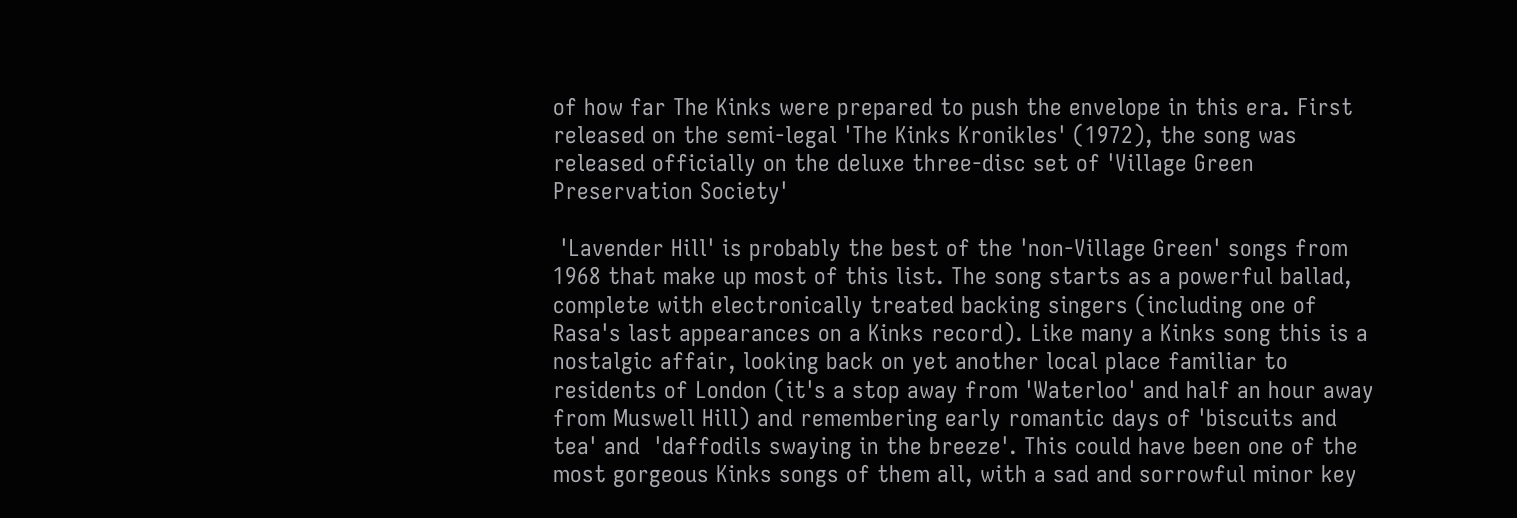of how far The Kinks were prepared to push the envelope in this era. First released on the semi-legal 'The Kinks Kronikles' (1972), the song was released officially on the deluxe three-disc set of 'Village Green Preservation Society'

 'Lavender Hill' is probably the best of the 'non-Village Green' songs from 1968 that make up most of this list. The song starts as a powerful ballad, complete with electronically treated backing singers (including one of Rasa's last appearances on a Kinks record). Like many a Kinks song this is a nostalgic affair, looking back on yet another local place familiar to residents of London (it's a stop away from 'Waterloo' and half an hour away from Muswell Hill) and remembering early romantic days of 'biscuits and tea' and  'daffodils swaying in the breeze'. This could have been one of the most gorgeous Kinks songs of them all, with a sad and sorrowful minor key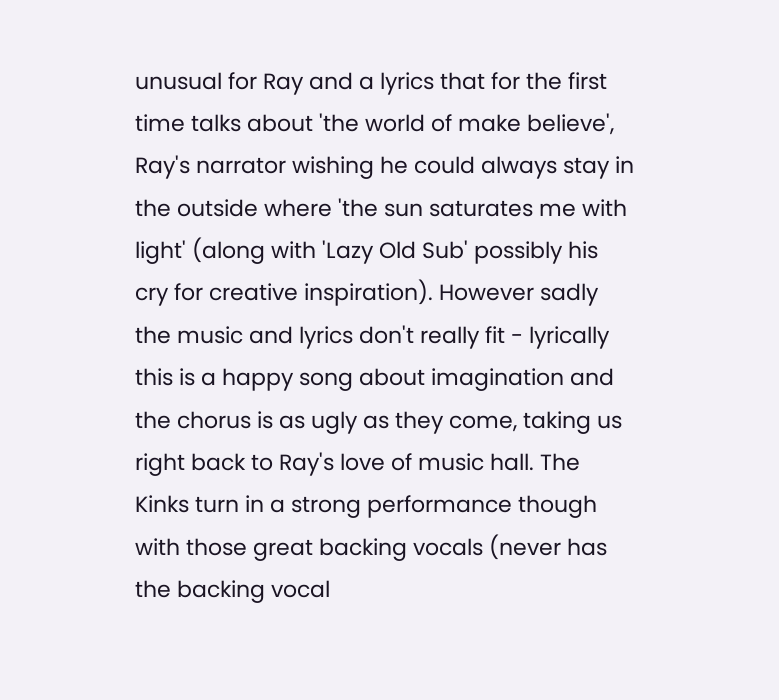unusual for Ray and a lyrics that for the first time talks about 'the world of make believe', Ray's narrator wishing he could always stay in the outside where 'the sun saturates me with light' (along with 'Lazy Old Sub' possibly his cry for creative inspiration). However sadly the music and lyrics don't really fit - lyrically this is a happy song about imagination and the chorus is as ugly as they come, taking us right back to Ray's love of music hall. The Kinks turn in a strong performance though with those great backing vocals (never has the backing vocal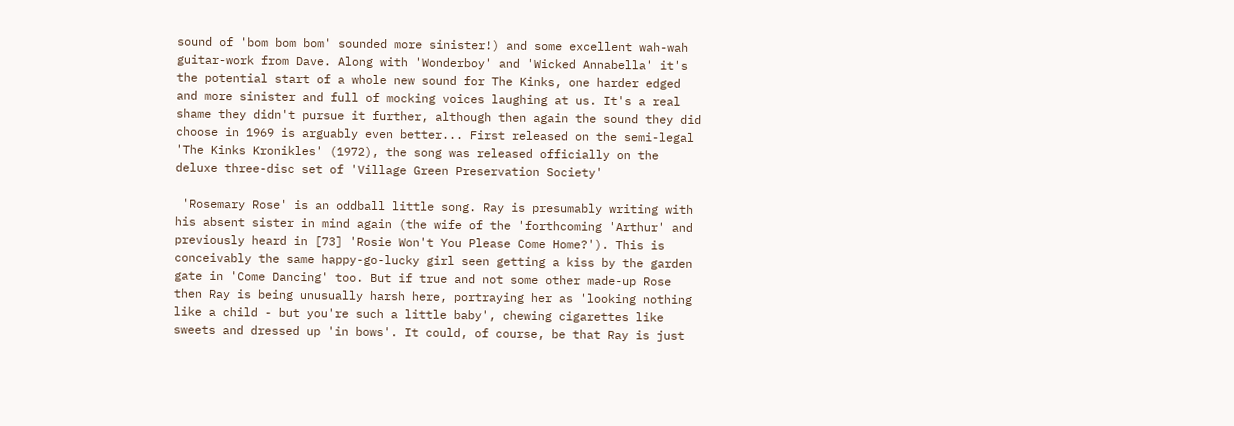sound of 'bom bom bom' sounded more sinister!) and some excellent wah-wah guitar-work from Dave. Along with 'Wonderboy' and 'Wicked Annabella' it's the potential start of a whole new sound for The Kinks, one harder edged and more sinister and full of mocking voices laughing at us. It's a real shame they didn't pursue it further, although then again the sound they did choose in 1969 is arguably even better... First released on the semi-legal 'The Kinks Kronikles' (1972), the song was released officially on the deluxe three-disc set of 'Village Green Preservation Society'

 'Rosemary Rose' is an oddball little song. Ray is presumably writing with his absent sister in mind again (the wife of the 'forthcoming 'Arthur' and previously heard in [73] 'Rosie Won't You Please Come Home?'). This is conceivably the same happy-go-lucky girl seen getting a kiss by the garden gate in 'Come Dancing' too. But if true and not some other made-up Rose then Ray is being unusually harsh here, portraying her as 'looking nothing like a child - but you're such a little baby', chewing cigarettes like sweets and dressed up 'in bows'. It could, of course, be that Ray is just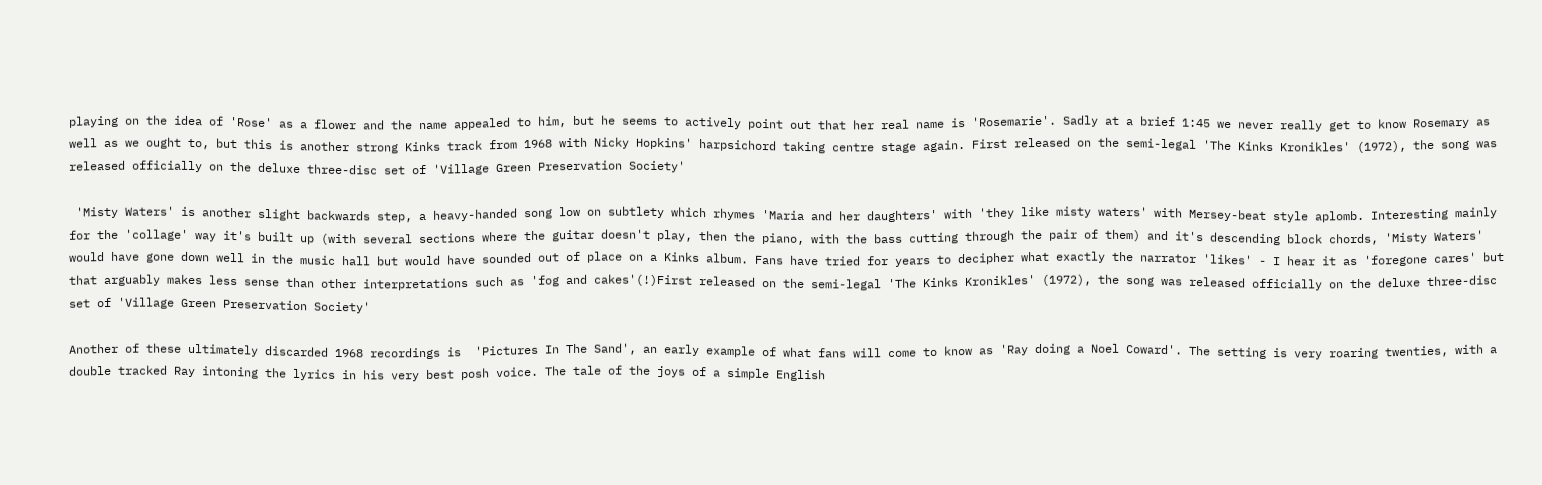playing on the idea of 'Rose' as a flower and the name appealed to him, but he seems to actively point out that her real name is 'Rosemarie'. Sadly at a brief 1:45 we never really get to know Rosemary as well as we ought to, but this is another strong Kinks track from 1968 with Nicky Hopkins' harpsichord taking centre stage again. First released on the semi-legal 'The Kinks Kronikles' (1972), the song was released officially on the deluxe three-disc set of 'Village Green Preservation Society'

 'Misty Waters' is another slight backwards step, a heavy-handed song low on subtlety which rhymes 'Maria and her daughters' with 'they like misty waters' with Mersey-beat style aplomb. Interesting mainly for the 'collage' way it's built up (with several sections where the guitar doesn't play, then the piano, with the bass cutting through the pair of them) and it's descending block chords, 'Misty Waters' would have gone down well in the music hall but would have sounded out of place on a Kinks album. Fans have tried for years to decipher what exactly the narrator 'likes' - I hear it as 'foregone cares' but that arguably makes less sense than other interpretations such as 'fog and cakes'(!)First released on the semi-legal 'The Kinks Kronikles' (1972), the song was released officially on the deluxe three-disc set of 'Village Green Preservation Society'

Another of these ultimately discarded 1968 recordings is  'Pictures In The Sand', an early example of what fans will come to know as 'Ray doing a Noel Coward'. The setting is very roaring twenties, with a double tracked Ray intoning the lyrics in his very best posh voice. The tale of the joys of a simple English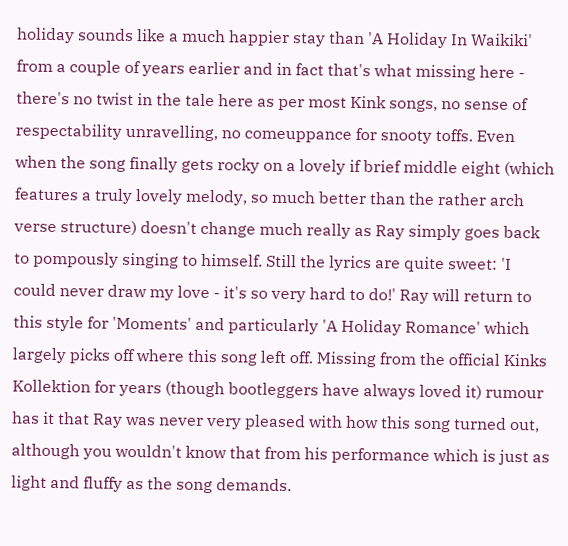holiday sounds like a much happier stay than 'A Holiday In Waikiki' from a couple of years earlier and in fact that's what missing here - there's no twist in the tale here as per most Kink songs, no sense of respectability unravelling, no comeuppance for snooty toffs. Even when the song finally gets rocky on a lovely if brief middle eight (which features a truly lovely melody, so much better than the rather arch verse structure) doesn't change much really as Ray simply goes back to pompously singing to himself. Still the lyrics are quite sweet: 'I could never draw my love - it's so very hard to do!' Ray will return to this style for 'Moments' and particularly 'A Holiday Romance' which largely picks off where this song left off. Missing from the official Kinks Kollektion for years (though bootleggers have always loved it) rumour has it that Ray was never very pleased with how this song turned out, although you wouldn't know that from his performance which is just as light and fluffy as the song demands.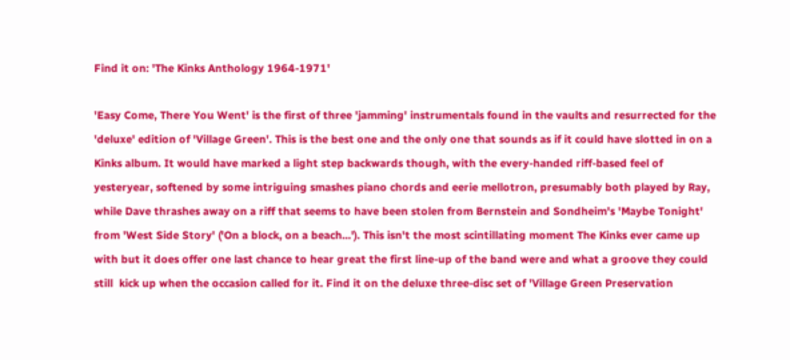Find it on: 'The Kinks Anthology 1964-1971'

'Easy Come, There You Went' is the first of three 'jamming' instrumentals found in the vaults and resurrected for the 'deluxe' edition of 'Village Green'. This is the best one and the only one that sounds as if it could have slotted in on a Kinks album. It would have marked a light step backwards though, with the every-handed riff-based feel of yesteryear, softened by some intriguing smashes piano chords and eerie mellotron, presumably both played by Ray, while Dave thrashes away on a riff that seems to have been stolen from Bernstein and Sondheim's 'Maybe Tonight' from 'West Side Story' ('On a block, on a beach...'). This isn't the most scintillating moment The Kinks ever came up with but it does offer one last chance to hear great the first line-up of the band were and what a groove they could still  kick up when the occasion called for it. Find it on the deluxe three-disc set of 'Village Green Preservation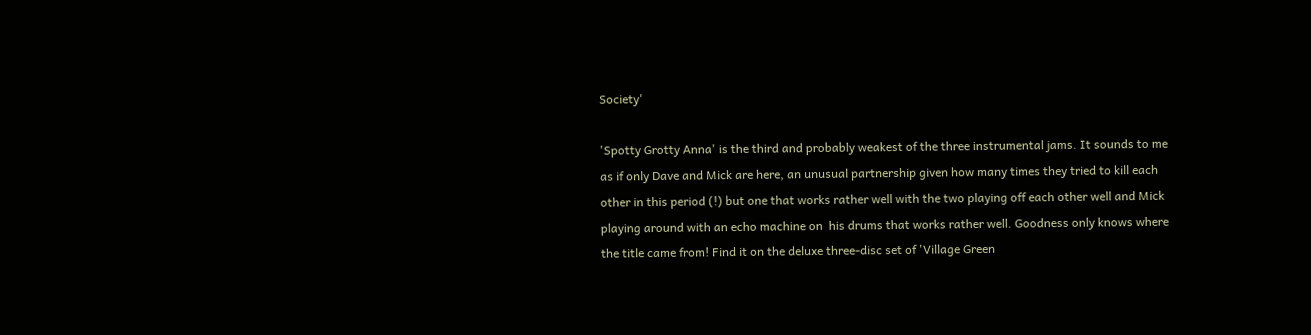Society'

'Spotty Grotty Anna' is the third and probably weakest of the three instrumental jams. It sounds to me as if only Dave and Mick are here, an unusual partnership given how many times they tried to kill each other in this period (!) but one that works rather well with the two playing off each other well and Mick playing around with an echo machine on  his drums that works rather well. Goodness only knows where the title came from! Find it on the deluxe three-disc set of 'Village Green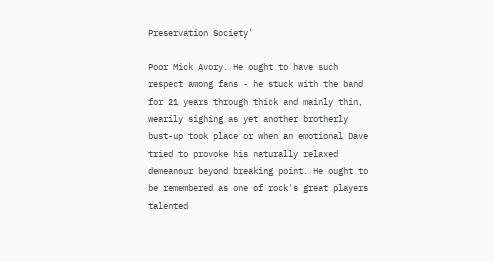Preservation Society'

Poor Mick Avory. He ought to have such respect among fans - he stuck with the band for 21 years through thick and mainly thin, wearily sighing as yet another brotherly bust-up took place or when an emotional Dave tried to provoke his naturally relaxed demeanour beyond breaking point. He ought to be remembered as one of rock's great players talented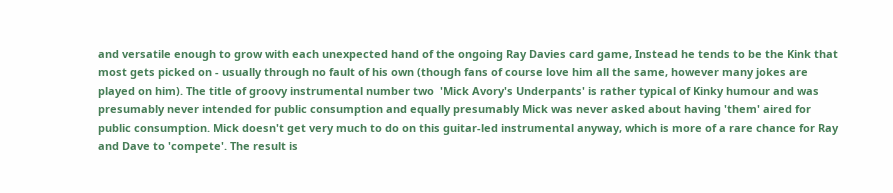and versatile enough to grow with each unexpected hand of the ongoing Ray Davies card game, Instead he tends to be the Kink that most gets picked on - usually through no fault of his own (though fans of course love him all the same, however many jokes are played on him). The title of groovy instrumental number two  'Mick Avory's Underpants' is rather typical of Kinky humour and was presumably never intended for public consumption and equally presumably Mick was never asked about having 'them' aired for public consumption. Mick doesn't get very much to do on this guitar-led instrumental anyway, which is more of a rare chance for Ray and Dave to 'compete'. The result is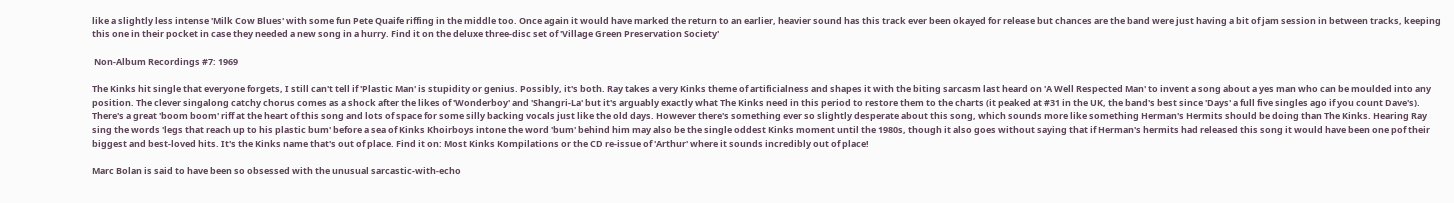like a slightly less intense 'Milk Cow Blues' with some fun Pete Quaife riffing in the middle too. Once again it would have marked the return to an earlier, heavier sound has this track ever been okayed for release but chances are the band were just having a bit of jam session in between tracks, keeping this one in their pocket in case they needed a new song in a hurry. Find it on the deluxe three-disc set of 'Village Green Preservation Society'

 Non-Album Recordings #7: 1969

The Kinks hit single that everyone forgets, I still can't tell if 'Plastic Man' is stupidity or genius. Possibly, it's both. Ray takes a very Kinks theme of artificialness and shapes it with the biting sarcasm last heard on 'A Well Respected Man' to invent a song about a yes man who can be moulded into any position. The clever singalong catchy chorus comes as a shock after the likes of 'Wonderboy' and 'Shangri-La' but it's arguably exactly what The Kinks need in this period to restore them to the charts (it peaked at #31 in the UK, the band's best since 'Days' a full five singles ago if you count Dave's). There's a great 'boom boom' riff at the heart of this song and lots of space for some silly backing vocals just like the old days. However there's something ever so slightly desperate about this song, which sounds more like something Herman's Hermits should be doing than The Kinks. Hearing Ray sing the words 'legs that reach up to his plastic bum' before a sea of Kinks Khoirboys intone the word 'bum' behind him may also be the single oddest Kinks moment until the 1980s, though it also goes without saying that if Herman's hermits had released this song it would have been one pof their biggest and best-loved hits. It's the Kinks name that's out of place. Find it on: Most Kinks Kompilations or the CD re-issue of 'Arthur' where it sounds incredibly out of place!

Marc Bolan is said to have been so obsessed with the unusual sarcastic-with-echo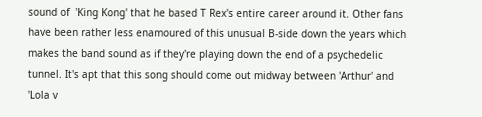sound of  'King Kong' that he based T Rex's entire career around it. Other fans have been rather less enamoured of this unusual B-side down the years which makes the band sound as if they're playing down the end of a psychedelic tunnel. It's apt that this song should come out midway between 'Arthur' and 'Lola v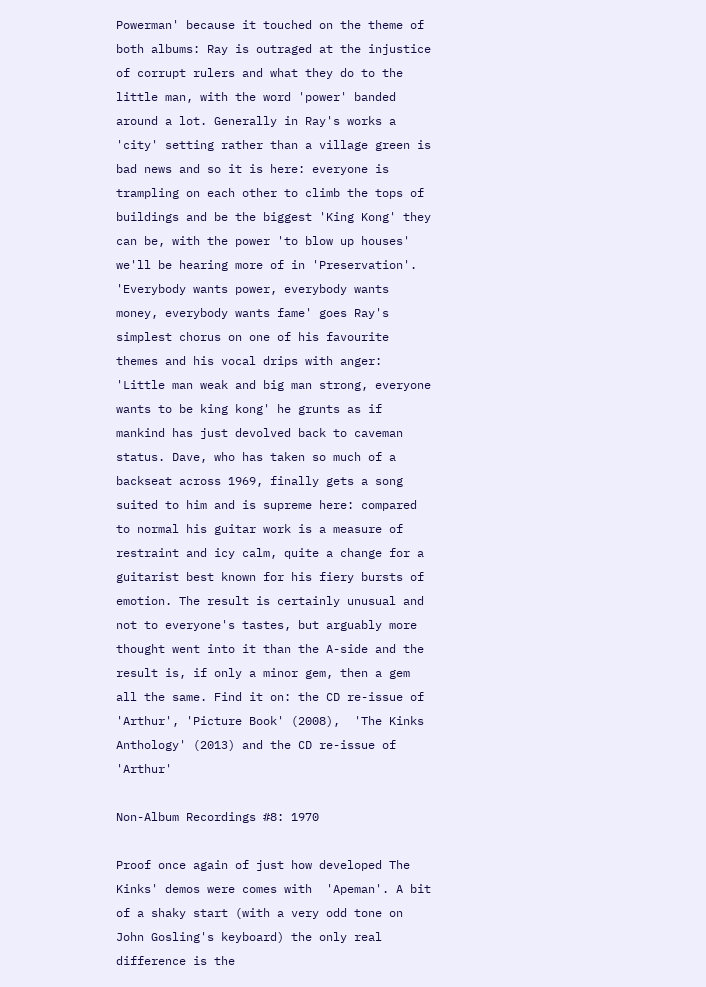Powerman' because it touched on the theme of both albums: Ray is outraged at the injustice of corrupt rulers and what they do to the little man, with the word 'power' banded around a lot. Generally in Ray's works a 'city' setting rather than a village green is bad news and so it is here: everyone is trampling on each other to climb the tops of buildings and be the biggest 'King Kong' they can be, with the power 'to blow up houses' we'll be hearing more of in 'Preservation'. 'Everybody wants power, everybody wants money, everybody wants fame' goes Ray's simplest chorus on one of his favourite themes and his vocal drips with anger: 'Little man weak and big man strong, everyone wants to be king kong' he grunts as if mankind has just devolved back to caveman status. Dave, who has taken so much of a backseat across 1969, finally gets a song suited to him and is supreme here: compared to normal his guitar work is a measure of restraint and icy calm, quite a change for a guitarist best known for his fiery bursts of emotion. The result is certainly unusual and not to everyone's tastes, but arguably more thought went into it than the A-side and the result is, if only a minor gem, then a gem all the same. Find it on: the CD re-issue of 'Arthur', 'Picture Book' (2008),  'The Kinks Anthology' (2013) and the CD re-issue of 'Arthur'

Non-Album Recordings #8: 1970

Proof once again of just how developed The Kinks' demos were comes with  'Apeman'. A bit of a shaky start (with a very odd tone on John Gosling's keyboard) the only real difference is the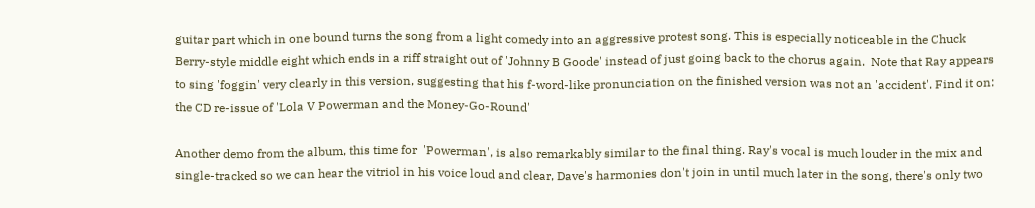guitar part which in one bound turns the song from a light comedy into an aggressive protest song. This is especially noticeable in the Chuck Berry-style middle eight which ends in a riff straight out of 'Johnny B Goode' instead of just going back to the chorus again.  Note that Ray appears to sing 'foggin' very clearly in this version, suggesting that his f-word-like pronunciation on the finished version was not an 'accident'. Find it on: the CD re-issue of 'Lola V Powerman and the Money-Go-Round'

Another demo from the album, this time for  'Powerman', is also remarkably similar to the final thing. Ray's vocal is much louder in the mix and single-tracked so we can hear the vitriol in his voice loud and clear, Dave's harmonies don't join in until much later in the song, there's only two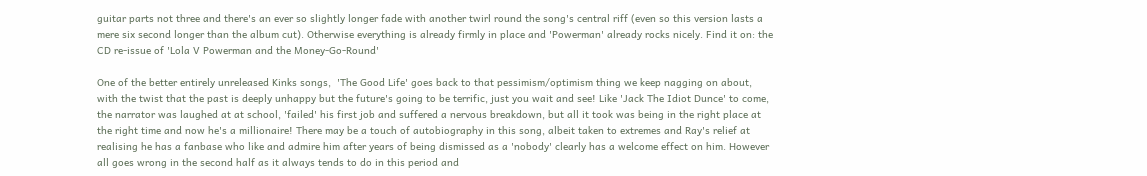guitar parts not three and there's an ever so slightly longer fade with another twirl round the song's central riff (even so this version lasts a mere six second longer than the album cut). Otherwise everything is already firmly in place and 'Powerman' already rocks nicely. Find it on: the CD re-issue of 'Lola V Powerman and the Money-Go-Round'

One of the better entirely unreleased Kinks songs,  'The Good Life' goes back to that pessimism/optimism thing we keep nagging on about, with the twist that the past is deeply unhappy but the future's going to be terrific, just you wait and see! Like 'Jack The Idiot Dunce' to come, the narrator was laughed at at school, 'failed' his first job and suffered a nervous breakdown, but all it took was being in the right place at the right time and now he's a millionaire! There may be a touch of autobiography in this song, albeit taken to extremes and Ray's relief at realising he has a fanbase who like and admire him after years of being dismissed as a 'nobody' clearly has a welcome effect on him. However all goes wrong in the second half as it always tends to do in this period and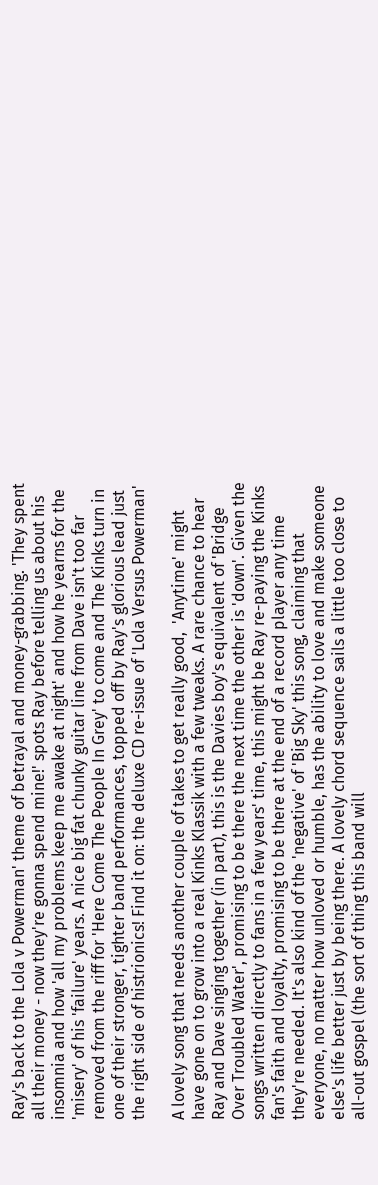Ray's back to the Lola v Powerman' theme of betrayal and money-grabbing. 'They spent all their money - now they're gonna spend mine!' spots Ray before telling us about his insomnia and how 'all my problems keep me awake at night' and how he yearns for the 'misery' of his 'failure' years. A nice big fat chunky guitar line from Dave isn't too far removed from the riff for 'Here Come The People In Grey' to come and The Kinks turn in one of their stronger, tighter band performances, topped off by Ray's glorious lead just the right side of histrionics! Find it on: the deluxe CD re-issue of 'Lola Versus Powerman'

A lovely song that needs another couple of takes to get really good,  'Anytime' might have gone on to grow into a real Kinks Klassik with a few tweaks. A rare chance to hear Ray and Dave singing together (in part), this is the Davies boy's equivalent of 'Bridge Over Troubled Water', promising to be there the next time the other is 'down'. Given the songs written directly to fans in a few years' time, this might be Ray re-paying the Kinks fan's faith and loyalty, promising to be there at the end of a record player any time they're needed. It's also kind of the 'negative' of 'Big Sky' this song, claiming that everyone, no matter how unloved or humble, has the ability to love and make someone else's life better just by being there. A lovely chord sequence sails a little too close to all-out gospel (the sort of thing this band will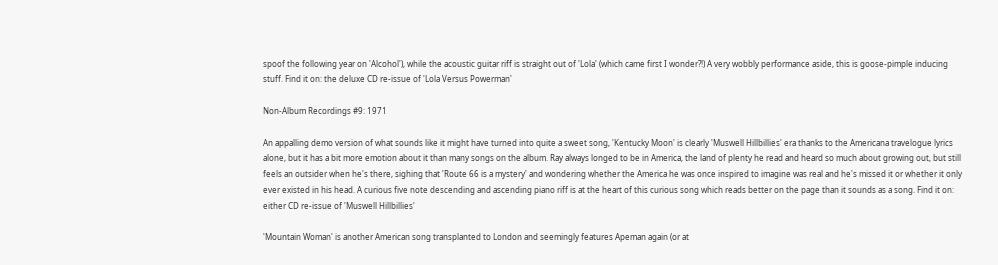spoof the following year on 'Alcohol'), while the acoustic guitar riff is straight out of 'Lola' (which came first I wonder?!) A very wobbly performance aside, this is goose-pimple inducing stuff. Find it on: the deluxe CD re-issue of 'Lola Versus Powerman'

Non-Album Recordings #9: 1971

An appalling demo version of what sounds like it might have turned into quite a sweet song, 'Kentucky Moon' is clearly 'Muswell Hillbillies' era thanks to the Americana travelogue lyrics alone, but it has a bit more emotion about it than many songs on the album. Ray always longed to be in America, the land of plenty he read and heard so much about growing out, but still feels an outsider when he's there, sighing that 'Route 66 is a mystery' and wondering whether the America he was once inspired to imagine was real and he's missed it or whether it only ever existed in his head. A curious five note descending and ascending piano riff is at the heart of this curious song which reads better on the page than it sounds as a song. Find it on: either CD re-issue of 'Muswell Hillbillies'

'Mountain Woman' is another American song transplanted to London and seemingly features Apeman again (or at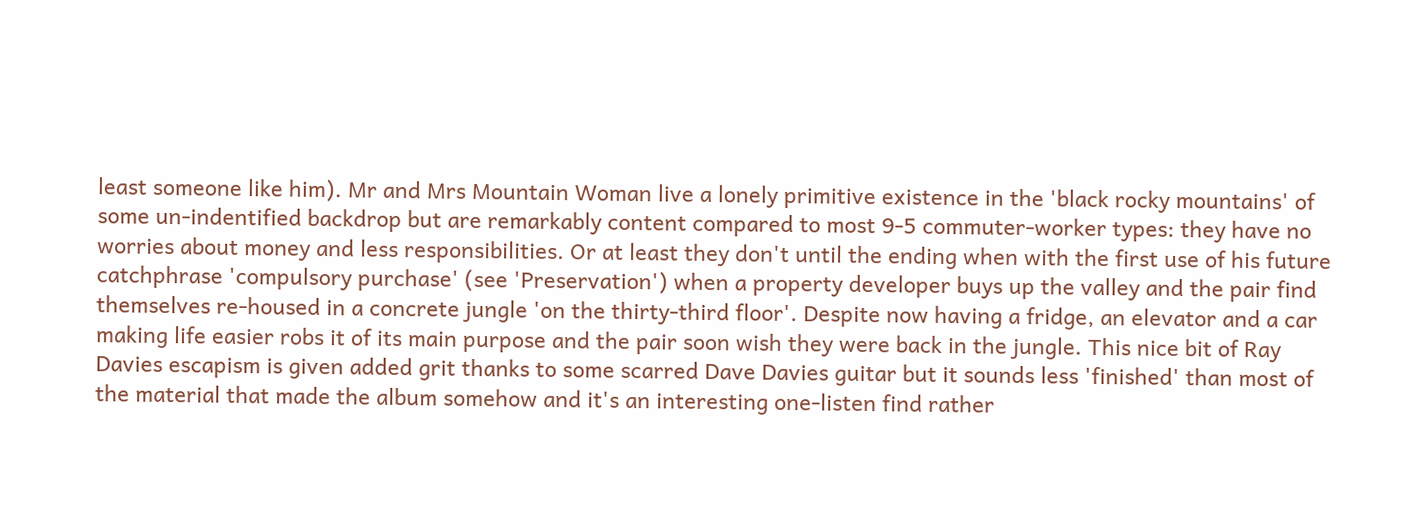least someone like him). Mr and Mrs Mountain Woman live a lonely primitive existence in the 'black rocky mountains' of some un-indentified backdrop but are remarkably content compared to most 9-5 commuter-worker types: they have no worries about money and less responsibilities. Or at least they don't until the ending when with the first use of his future catchphrase 'compulsory purchase' (see 'Preservation') when a property developer buys up the valley and the pair find themselves re-housed in a concrete jungle 'on the thirty-third floor'. Despite now having a fridge, an elevator and a car making life easier robs it of its main purpose and the pair soon wish they were back in the jungle. This nice bit of Ray Davies escapism is given added grit thanks to some scarred Dave Davies guitar but it sounds less 'finished' than most of the material that made the album somehow and it's an interesting one-listen find rather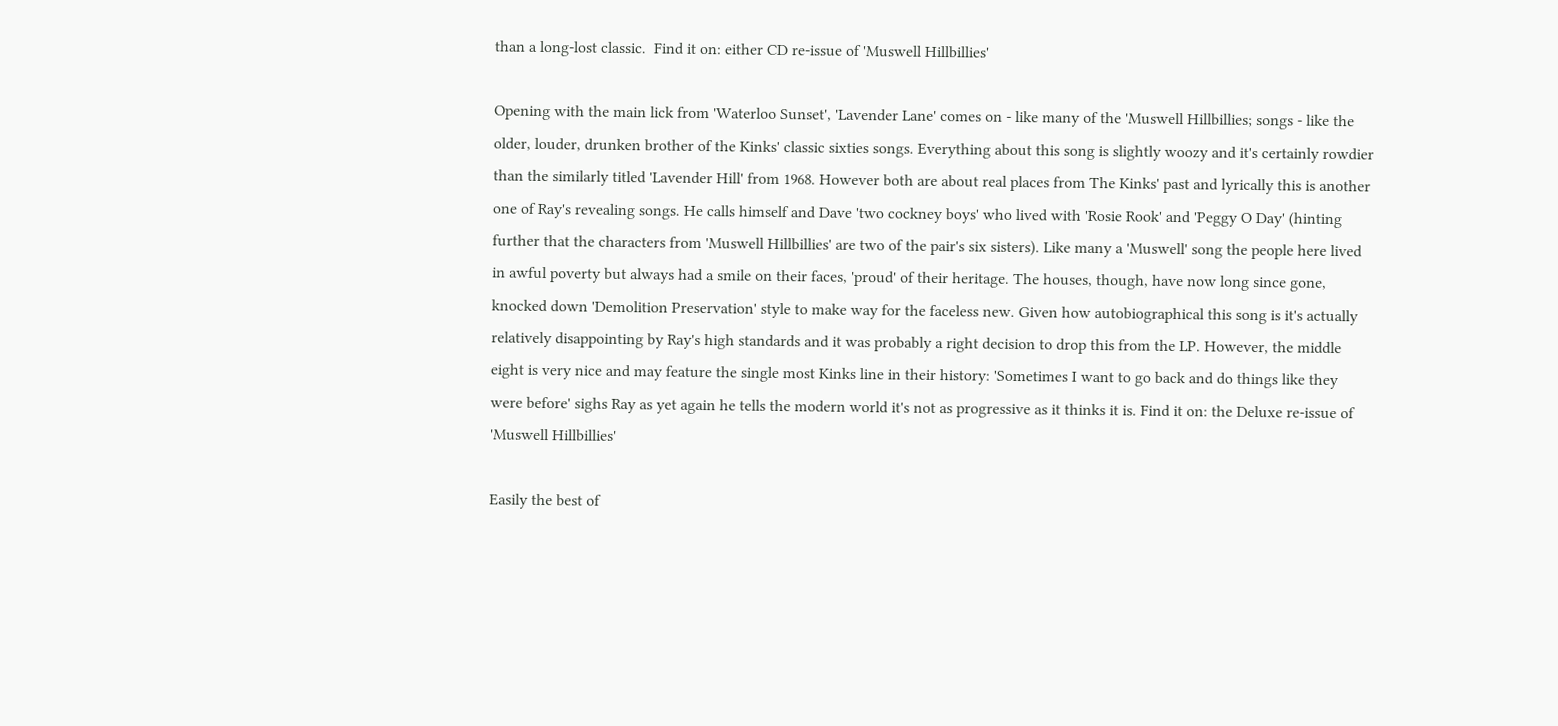than a long-lost classic.  Find it on: either CD re-issue of 'Muswell Hillbillies'

Opening with the main lick from 'Waterloo Sunset', 'Lavender Lane' comes on - like many of the 'Muswell Hillbillies; songs - like the older, louder, drunken brother of the Kinks' classic sixties songs. Everything about this song is slightly woozy and it's certainly rowdier than the similarly titled 'Lavender Hill' from 1968. However both are about real places from The Kinks' past and lyrically this is another one of Ray's revealing songs. He calls himself and Dave 'two cockney boys' who lived with 'Rosie Rook' and 'Peggy O Day' (hinting further that the characters from 'Muswell Hillbillies' are two of the pair's six sisters). Like many a 'Muswell' song the people here lived in awful poverty but always had a smile on their faces, 'proud' of their heritage. The houses, though, have now long since gone, knocked down 'Demolition Preservation' style to make way for the faceless new. Given how autobiographical this song is it's actually relatively disappointing by Ray's high standards and it was probably a right decision to drop this from the LP. However, the middle eight is very nice and may feature the single most Kinks line in their history: 'Sometimes I want to go back and do things like they were before' sighs Ray as yet again he tells the modern world it's not as progressive as it thinks it is. Find it on: the Deluxe re-issue of 'Muswell Hillbillies'

Easily the best of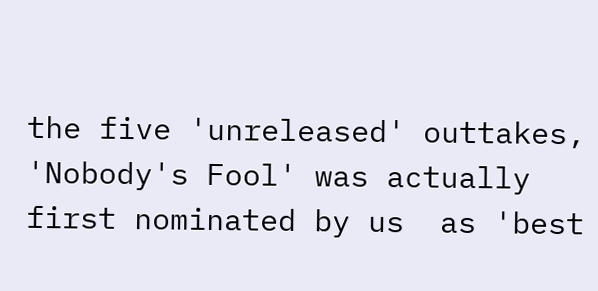the five 'unreleased' outtakes, 'Nobody's Fool' was actually first nominated by us  as 'best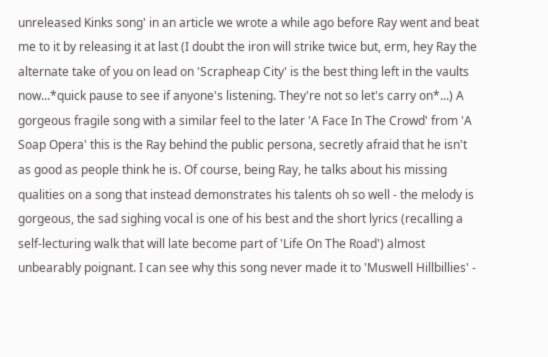unreleased Kinks song' in an article we wrote a while ago before Ray went and beat me to it by releasing it at last (I doubt the iron will strike twice but, erm, hey Ray the alternate take of you on lead on 'Scrapheap City' is the best thing left in the vaults now...*quick pause to see if anyone's listening. They're not so let's carry on*...) A gorgeous fragile song with a similar feel to the later 'A Face In The Crowd' from 'A Soap Opera' this is the Ray behind the public persona, secretly afraid that he isn't as good as people think he is. Of course, being Ray, he talks about his missing qualities on a song that instead demonstrates his talents oh so well - the melody is gorgeous, the sad sighing vocal is one of his best and the short lyrics (recalling a self-lecturing walk that will late become part of 'Life On The Road') almost unbearably poignant. I can see why this song never made it to 'Muswell Hillbillies' -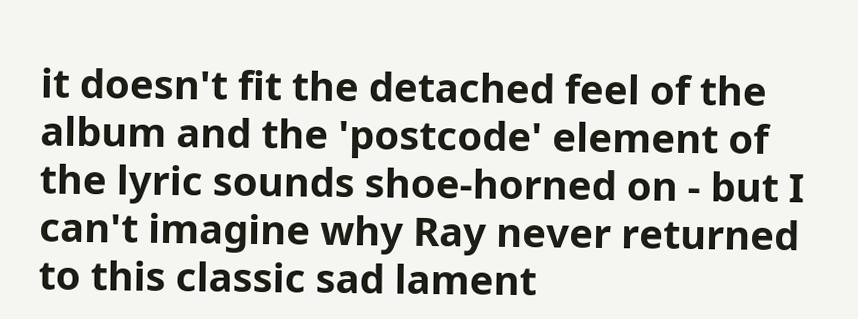it doesn't fit the detached feel of the album and the 'postcode' element of the lyric sounds shoe-horned on - but I can't imagine why Ray never returned to this classic sad lament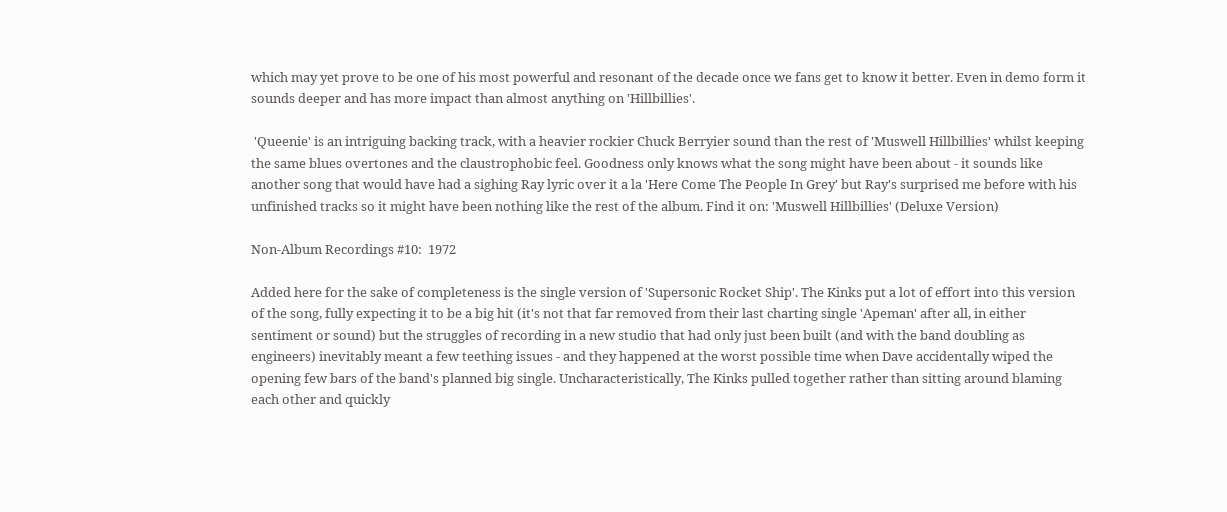which may yet prove to be one of his most powerful and resonant of the decade once we fans get to know it better. Even in demo form it sounds deeper and has more impact than almost anything on 'Hillbillies'.

 'Queenie' is an intriguing backing track, with a heavier rockier Chuck Berryier sound than the rest of 'Muswell Hillbillies' whilst keeping the same blues overtones and the claustrophobic feel. Goodness only knows what the song might have been about - it sounds like another song that would have had a sighing Ray lyric over it a la 'Here Come The People In Grey' but Ray's surprised me before with his unfinished tracks so it might have been nothing like the rest of the album. Find it on: 'Muswell Hillbillies' (Deluxe Version)

Non-Album Recordings #10:  1972

Added here for the sake of completeness is the single version of 'Supersonic Rocket Ship'. The Kinks put a lot of effort into this version of the song, fully expecting it to be a big hit (it's not that far removed from their last charting single 'Apeman' after all, in either sentiment or sound) but the struggles of recording in a new studio that had only just been built (and with the band doubling as engineers) inevitably meant a few teething issues - and they happened at the worst possible time when Dave accidentally wiped the opening few bars of the band's planned big single. Uncharacteristically, The Kinks pulled together rather than sitting around blaming each other and quickly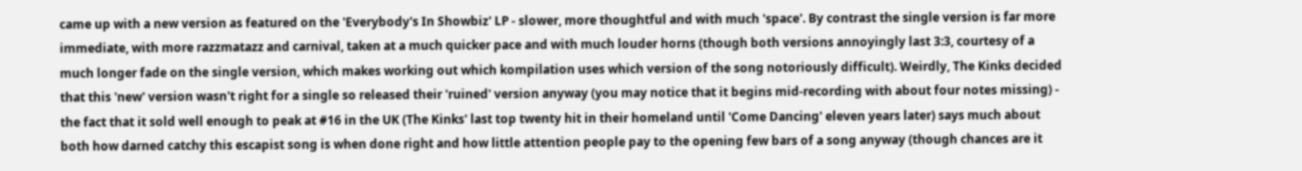came up with a new version as featured on the 'Everybody's In Showbiz' LP - slower, more thoughtful and with much 'space'. By contrast the single version is far more immediate, with more razzmatazz and carnival, taken at a much quicker pace and with much louder horns (though both versions annoyingly last 3:3, courtesy of a much longer fade on the single version, which makes working out which kompilation uses which version of the song notoriously difficult). Weirdly, The Kinks decided that this 'new' version wasn't right for a single so released their 'ruined' version anyway (you may notice that it begins mid-recording with about four notes missing) - the fact that it sold well enough to peak at #16 in the UK (The Kinks' last top twenty hit in their homeland until 'Come Dancing' eleven years later) says much about both how darned catchy this escapist song is when done right and how little attention people pay to the opening few bars of a song anyway (though chances are it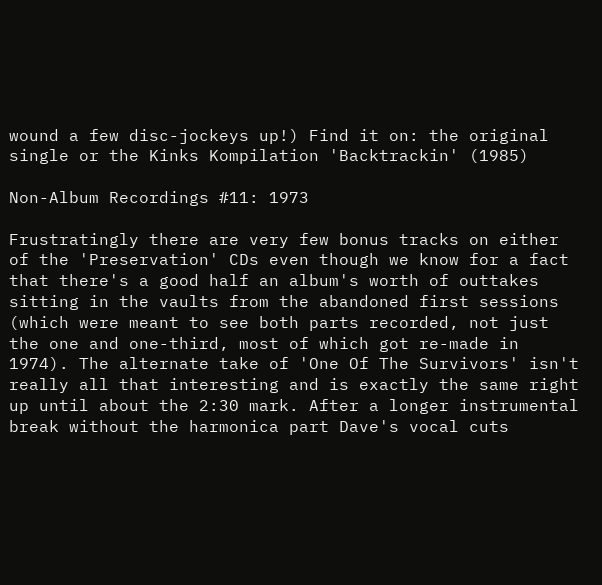wound a few disc-jockeys up!) Find it on: the original single or the Kinks Kompilation 'Backtrackin' (1985)

Non-Album Recordings #11: 1973

Frustratingly there are very few bonus tracks on either of the 'Preservation' CDs even though we know for a fact that there's a good half an album's worth of outtakes sitting in the vaults from the abandoned first sessions (which were meant to see both parts recorded, not just the one and one-third, most of which got re-made in 1974). The alternate take of 'One Of The Survivors' isn't really all that interesting and is exactly the same right up until about the 2:30 mark. After a longer instrumental break without the harmonica part Dave's vocal cuts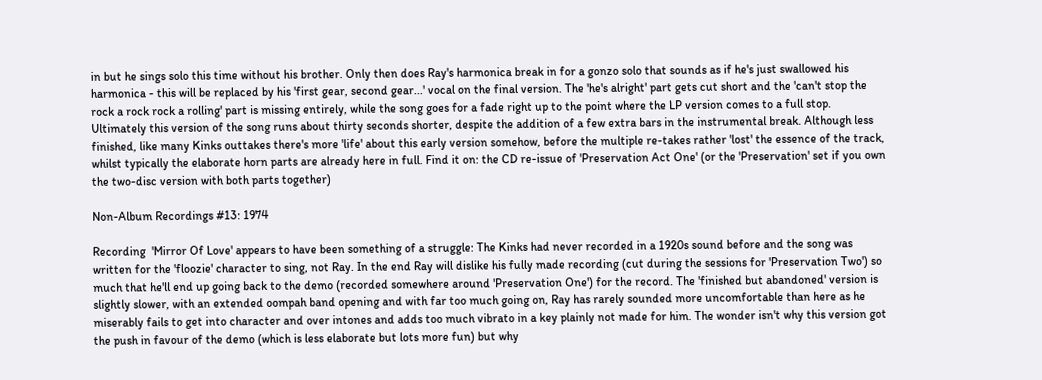in but he sings solo this time without his brother. Only then does Ray's harmonica break in for a gonzo solo that sounds as if he's just swallowed his harmonica - this will be replaced by his 'first gear, second gear...' vocal on the final version. The 'he's alright' part gets cut short and the 'can't stop the rock a rock rock a rolling' part is missing entirely, while the song goes for a fade right up to the point where the LP version comes to a full stop.  Ultimately this version of the song runs about thirty seconds shorter, despite the addition of a few extra bars in the instrumental break. Although less finished, like many Kinks outtakes there's more 'life' about this early version somehow, before the multiple re-takes rather 'lost' the essence of the track, whilst typically the elaborate horn parts are already here in full. Find it on: the CD re-issue of 'Preservation Act One' (or the 'Preservation' set if you own the two-disc version with both parts together)

Non-Album Recordings #13: 1974

Recording  'Mirror Of Love' appears to have been something of a struggle: The Kinks had never recorded in a 1920s sound before and the song was written for the 'floozie' character to sing, not Ray. In the end Ray will dislike his fully made recording (cut during the sessions for 'Preservation Two') so much that he'll end up going back to the demo (recorded somewhere around 'Preservation One') for the record. The 'finished but abandoned' version is slightly slower, with an extended oompah band opening and with far too much going on, Ray has rarely sounded more uncomfortable than here as he miserably fails to get into character and over intones and adds too much vibrato in a key plainly not made for him. The wonder isn't why this version got the push in favour of the demo (which is less elaborate but lots more fun) but why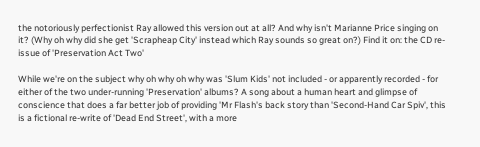the notoriously perfectionist Ray allowed this version out at all? And why isn't Marianne Price singing on it? (Why oh why did she get 'Scrapheap City' instead which Ray sounds so great on?) Find it on: the CD re-issue of 'Preservation Act Two'

While we're on the subject why oh why oh why was 'Slum Kids' not included - or apparently recorded - for either of the two under-running 'Preservation' albums? A song about a human heart and glimpse of conscience that does a far better job of providing 'Mr Flash's back story than 'Second-Hand Car Spiv', this is a fictional re-write of 'Dead End Street', with a more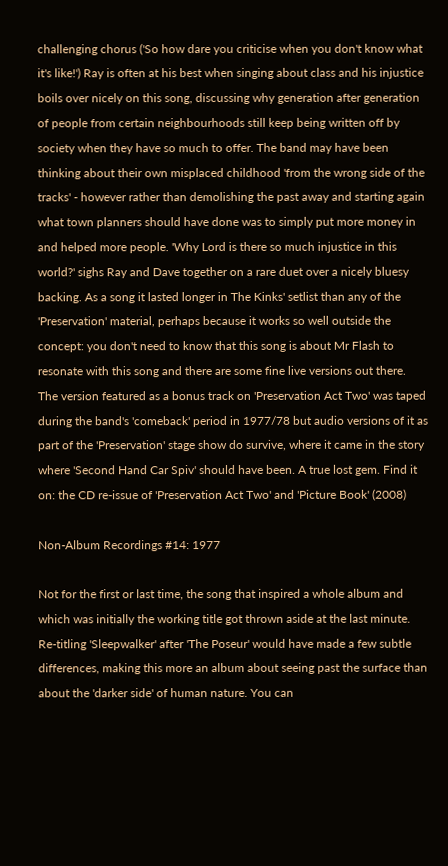challenging chorus ('So how dare you criticise when you don't know what it's like!') Ray is often at his best when singing about class and his injustice boils over nicely on this song, discussing why generation after generation of people from certain neighbourhoods still keep being written off by society when they have so much to offer. The band may have been thinking about their own misplaced childhood 'from the wrong side of the tracks' - however rather than demolishing the past away and starting again what town planners should have done was to simply put more money in and helped more people. 'Why Lord is there so much injustice in this world?' sighs Ray and Dave together on a rare duet over a nicely bluesy backing. As a song it lasted longer in The Kinks' setlist than any of the 'Preservation' material, perhaps because it works so well outside the concept: you don't need to know that this song is about Mr Flash to resonate with this song and there are some fine live versions out there. The version featured as a bonus track on 'Preservation Act Two' was taped during the band's 'comeback' period in 1977/78 but audio versions of it as part of the 'Preservation' stage show do survive, where it came in the story where 'Second Hand Car Spiv' should have been. A true lost gem. Find it on: the CD re-issue of 'Preservation Act Two' and 'Picture Book' (2008)

Non-Album Recordings #14: 1977

Not for the first or last time, the song that inspired a whole album and which was initially the working title got thrown aside at the last minute. Re-titling 'Sleepwalker' after 'The Poseur' would have made a few subtle differences, making this more an album about seeing past the surface than about the 'darker side' of human nature. You can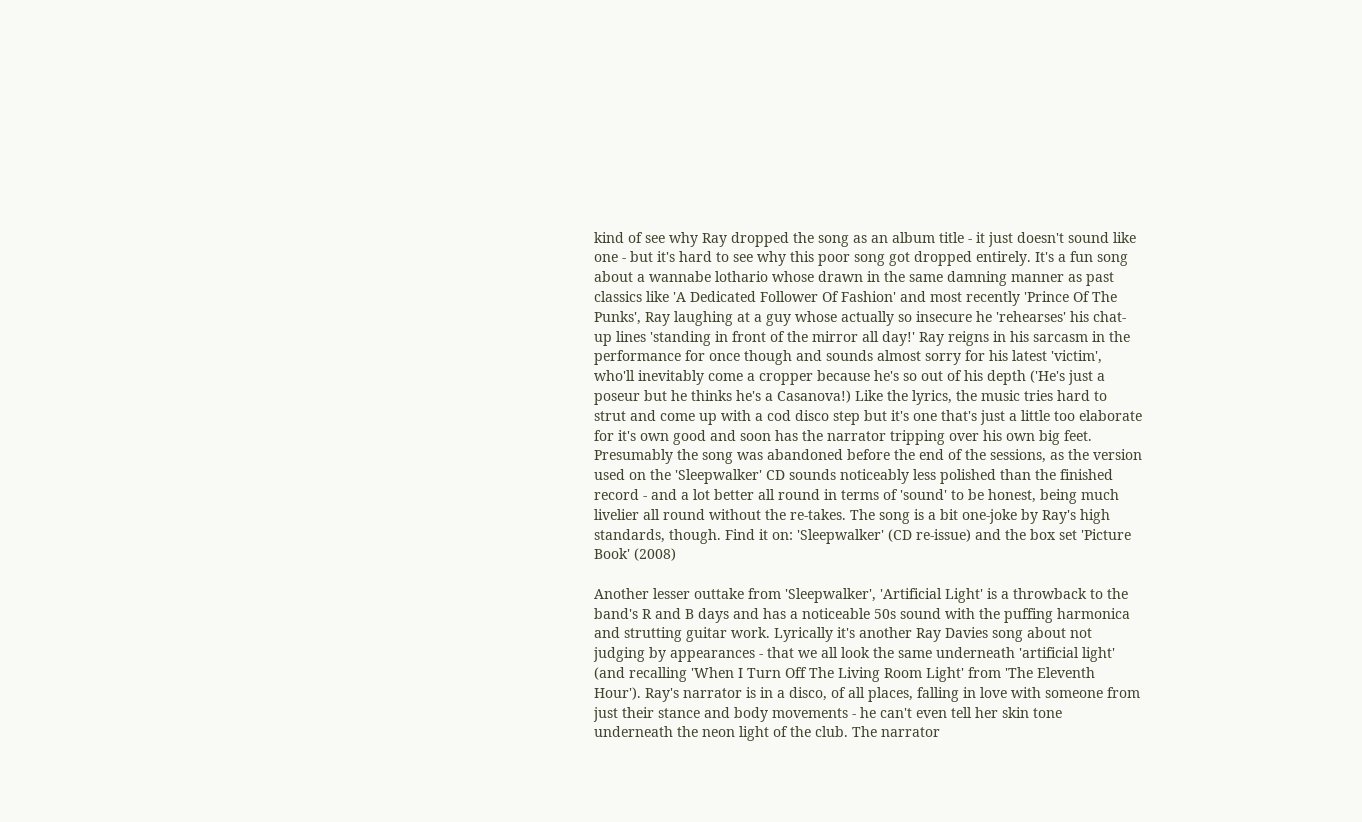kind of see why Ray dropped the song as an album title - it just doesn't sound like one - but it's hard to see why this poor song got dropped entirely. It's a fun song about a wannabe lothario whose drawn in the same damning manner as past classics like 'A Dedicated Follower Of Fashion' and most recently 'Prince Of The Punks', Ray laughing at a guy whose actually so insecure he 'rehearses' his chat-up lines 'standing in front of the mirror all day!' Ray reigns in his sarcasm in the performance for once though and sounds almost sorry for his latest 'victim', who'll inevitably come a cropper because he's so out of his depth ('He's just a poseur but he thinks he's a Casanova!) Like the lyrics, the music tries hard to strut and come up with a cod disco step but it's one that's just a little too elaborate for it's own good and soon has the narrator tripping over his own big feet. Presumably the song was abandoned before the end of the sessions, as the version used on the 'Sleepwalker' CD sounds noticeably less polished than the finished record - and a lot better all round in terms of 'sound' to be honest, being much livelier all round without the re-takes. The song is a bit one-joke by Ray's high standards, though. Find it on: 'Sleepwalker' (CD re-issue) and the box set 'Picture Book' (2008)

Another lesser outtake from 'Sleepwalker', 'Artificial Light' is a throwback to the band's R and B days and has a noticeable 50s sound with the puffing harmonica and strutting guitar work. Lyrically it's another Ray Davies song about not judging by appearances - that we all look the same underneath 'artificial light' (and recalling 'When I Turn Off The Living Room Light' from 'The Eleventh Hour'). Ray's narrator is in a disco, of all places, falling in love with someone from just their stance and body movements - he can't even tell her skin tone underneath the neon light of the club. The narrator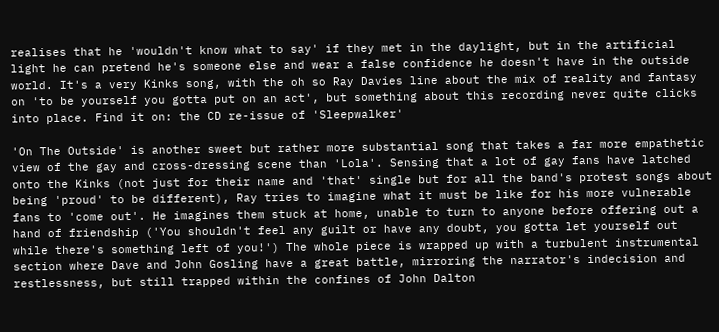realises that he 'wouldn't know what to say' if they met in the daylight, but in the artificial light he can pretend he's someone else and wear a false confidence he doesn't have in the outside world. It's a very Kinks song, with the oh so Ray Davies line about the mix of reality and fantasy on 'to be yourself you gotta put on an act', but something about this recording never quite clicks into place. Find it on: the CD re-issue of 'Sleepwalker'

'On The Outside' is another sweet but rather more substantial song that takes a far more empathetic view of the gay and cross-dressing scene than 'Lola'. Sensing that a lot of gay fans have latched onto the Kinks (not just for their name and 'that' single but for all the band's protest songs about being 'proud' to be different), Ray tries to imagine what it must be like for his more vulnerable fans to 'come out'. He imagines them stuck at home, unable to turn to anyone before offering out a hand of friendship ('You shouldn't feel any guilt or have any doubt, you gotta let yourself out while there's something left of you!') The whole piece is wrapped up with a turbulent instrumental section where Dave and John Gosling have a great battle, mirroring the narrator's indecision and restlessness, but still trapped within the confines of John Dalton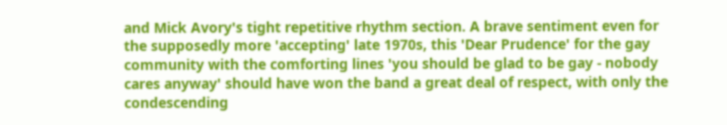and Mick Avory's tight repetitive rhythm section. A brave sentiment even for the supposedly more 'accepting' late 1970s, this 'Dear Prudence' for the gay community with the comforting lines 'you should be glad to be gay - nobody cares anyway' should have won the band a great deal of respect, with only the condescending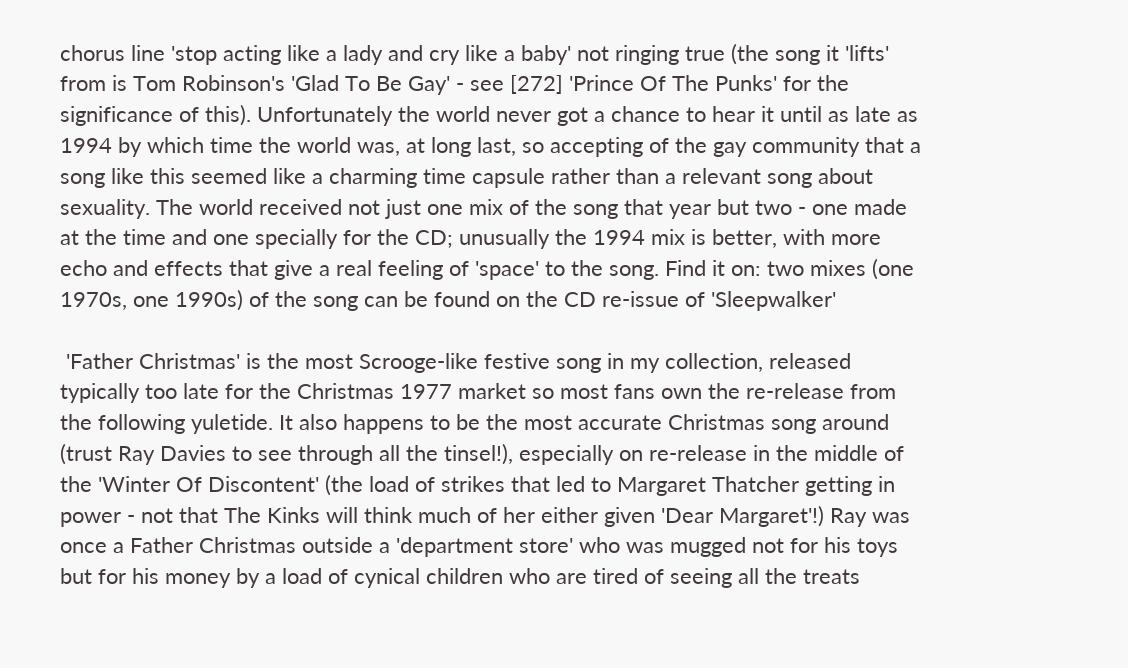chorus line 'stop acting like a lady and cry like a baby' not ringing true (the song it 'lifts' from is Tom Robinson's 'Glad To Be Gay' - see [272] 'Prince Of The Punks' for the significance of this). Unfortunately the world never got a chance to hear it until as late as 1994 by which time the world was, at long last, so accepting of the gay community that a song like this seemed like a charming time capsule rather than a relevant song about sexuality. The world received not just one mix of the song that year but two - one made at the time and one specially for the CD; unusually the 1994 mix is better, with more echo and effects that give a real feeling of 'space' to the song. Find it on: two mixes (one 1970s, one 1990s) of the song can be found on the CD re-issue of 'Sleepwalker'

 'Father Christmas' is the most Scrooge-like festive song in my collection, released typically too late for the Christmas 1977 market so most fans own the re-release from the following yuletide. It also happens to be the most accurate Christmas song around (trust Ray Davies to see through all the tinsel!), especially on re-release in the middle of the 'Winter Of Discontent' (the load of strikes that led to Margaret Thatcher getting in power - not that The Kinks will think much of her either given 'Dear Margaret'!) Ray was once a Father Christmas outside a 'department store' who was mugged not for his toys but for his money by a load of cynical children who are tired of seeing all the treats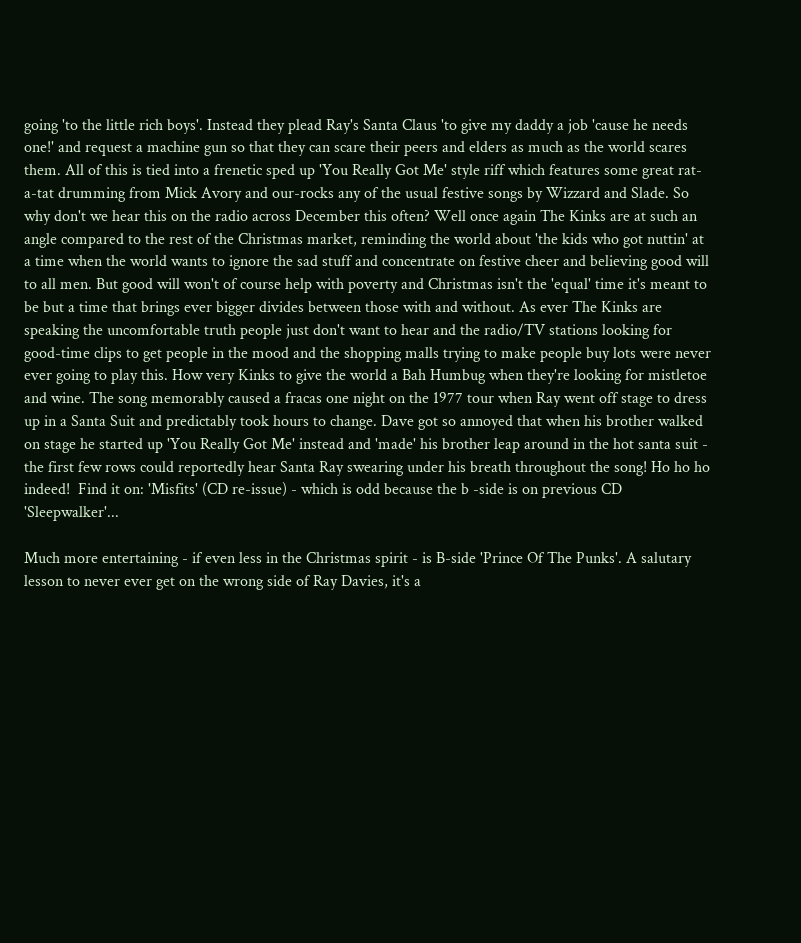going 'to the little rich boys'. Instead they plead Ray's Santa Claus 'to give my daddy a job 'cause he needs one!' and request a machine gun so that they can scare their peers and elders as much as the world scares them. All of this is tied into a frenetic sped up 'You Really Got Me' style riff which features some great rat-a-tat drumming from Mick Avory and our-rocks any of the usual festive songs by Wizzard and Slade. So why don't we hear this on the radio across December this often? Well once again The Kinks are at such an angle compared to the rest of the Christmas market, reminding the world about 'the kids who got nuttin' at a time when the world wants to ignore the sad stuff and concentrate on festive cheer and believing good will to all men. But good will won't of course help with poverty and Christmas isn't the 'equal' time it's meant to be but a time that brings ever bigger divides between those with and without. As ever The Kinks are speaking the uncomfortable truth people just don't want to hear and the radio/TV stations looking for good-time clips to get people in the mood and the shopping malls trying to make people buy lots were never ever going to play this. How very Kinks to give the world a Bah Humbug when they're looking for mistletoe and wine. The song memorably caused a fracas one night on the 1977 tour when Ray went off stage to dress up in a Santa Suit and predictably took hours to change. Dave got so annoyed that when his brother walked on stage he started up 'You Really Got Me' instead and 'made' his brother leap around in the hot santa suit - the first few rows could reportedly hear Santa Ray swearing under his breath throughout the song! Ho ho ho indeed!  Find it on: 'Misfits' (CD re-issue) - which is odd because the b -side is on previous CD 'Sleepwalker'...

Much more entertaining - if even less in the Christmas spirit - is B-side 'Prince Of The Punks'. A salutary lesson to never ever get on the wrong side of Ray Davies, it's a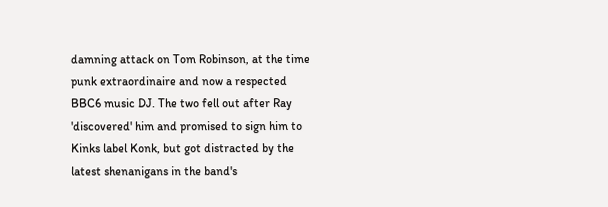damning attack on Tom Robinson, at the time punk extraordinaire and now a respected BBC6 music DJ. The two fell out after Ray 'discovered' him and promised to sign him to Kinks label Konk, but got distracted by the latest shenanigans in the band's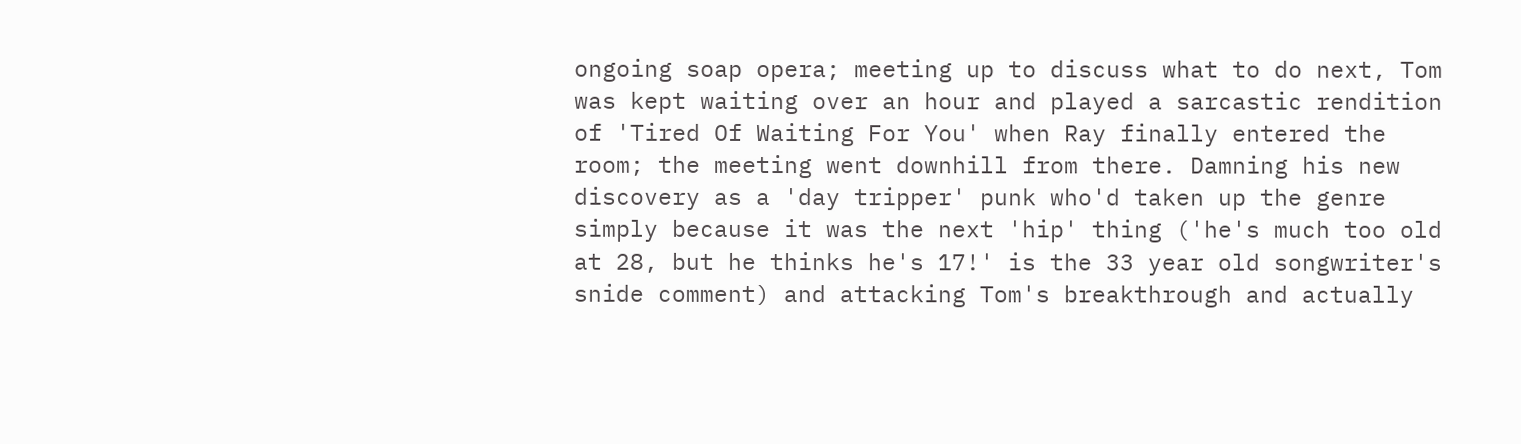ongoing soap opera; meeting up to discuss what to do next, Tom was kept waiting over an hour and played a sarcastic rendition of 'Tired Of Waiting For You' when Ray finally entered the room; the meeting went downhill from there. Damning his new discovery as a 'day tripper' punk who'd taken up the genre simply because it was the next 'hip' thing ('he's much too old at 28, but he thinks he's 17!' is the 33 year old songwriter's snide comment) and attacking Tom's breakthrough and actually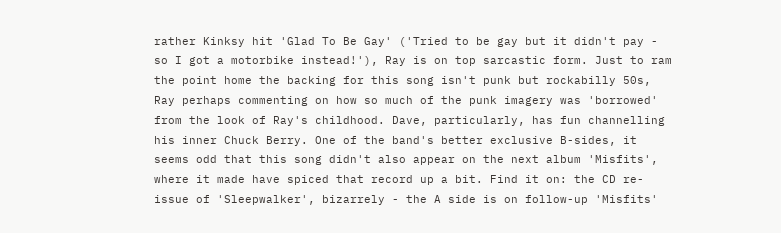rather Kinksy hit 'Glad To Be Gay' ('Tried to be gay but it didn't pay - so I got a motorbike instead!'), Ray is on top sarcastic form. Just to ram the point home the backing for this song isn't punk but rockabilly 50s, Ray perhaps commenting on how so much of the punk imagery was 'borrowed' from the look of Ray's childhood. Dave, particularly, has fun channelling his inner Chuck Berry. One of the band's better exclusive B-sides, it seems odd that this song didn't also appear on the next album 'Misfits', where it made have spiced that record up a bit. Find it on: the CD re-issue of 'Sleepwalker', bizarrely - the A side is on follow-up 'Misfits'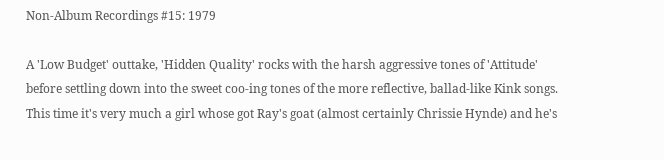Non-Album Recordings #15: 1979

A 'Low Budget' outtake, 'Hidden Quality' rocks with the harsh aggressive tones of 'Attitude' before settling down into the sweet coo-ing tones of the more reflective, ballad-like Kink songs. This time it's very much a girl whose got Ray's goat (almost certainly Chrissie Hynde) and he's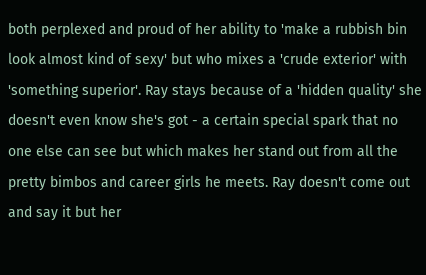both perplexed and proud of her ability to 'make a rubbish bin look almost kind of sexy' but who mixes a 'crude exterior' with 'something superior'. Ray stays because of a 'hidden quality' she doesn't even know she's got - a certain special spark that no one else can see but which makes her stand out from all the pretty bimbos and career girls he meets. Ray doesn't come out and say it but her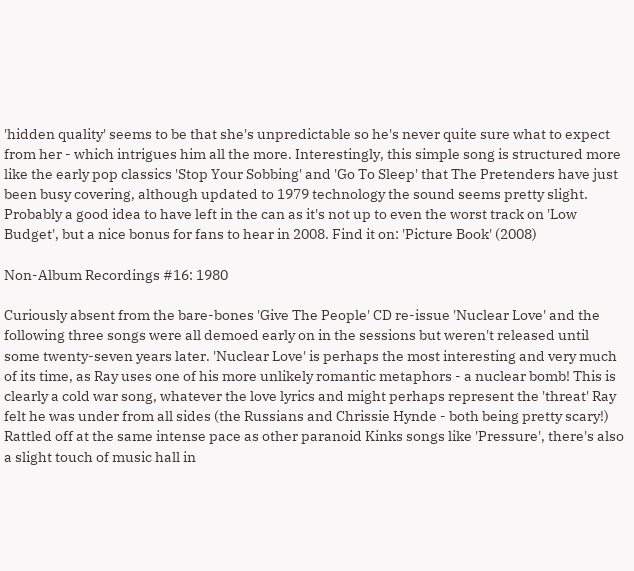'hidden quality' seems to be that she's unpredictable so he's never quite sure what to expect from her - which intrigues him all the more. Interestingly, this simple song is structured more like the early pop classics 'Stop Your Sobbing' and 'Go To Sleep' that The Pretenders have just been busy covering, although updated to 1979 technology the sound seems pretty slight. Probably a good idea to have left in the can as it's not up to even the worst track on 'Low Budget', but a nice bonus for fans to hear in 2008. Find it on: 'Picture Book' (2008)

Non-Album Recordings #16: 1980

Curiously absent from the bare-bones 'Give The People' CD re-issue 'Nuclear Love' and the following three songs were all demoed early on in the sessions but weren't released until some twenty-seven years later. 'Nuclear Love' is perhaps the most interesting and very much of its time, as Ray uses one of his more unlikely romantic metaphors - a nuclear bomb! This is clearly a cold war song, whatever the love lyrics and might perhaps represent the 'threat' Ray felt he was under from all sides (the Russians and Chrissie Hynde - both being pretty scary!) Rattled off at the same intense pace as other paranoid Kinks songs like 'Pressure', there's also a slight touch of music hall in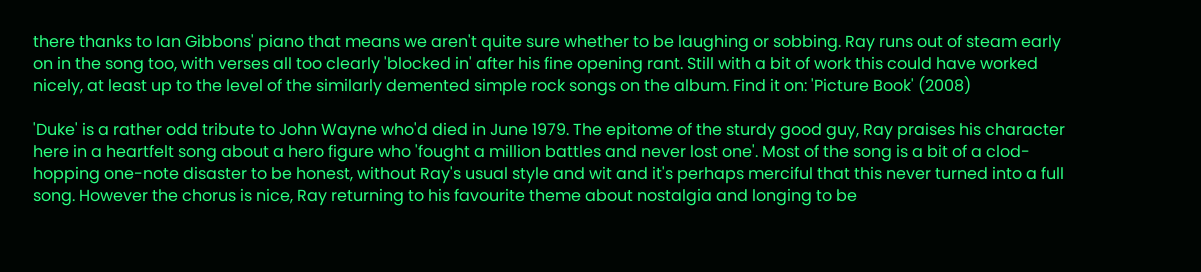there thanks to Ian Gibbons' piano that means we aren't quite sure whether to be laughing or sobbing. Ray runs out of steam early on in the song too, with verses all too clearly 'blocked in' after his fine opening rant. Still with a bit of work this could have worked nicely, at least up to the level of the similarly demented simple rock songs on the album. Find it on: 'Picture Book' (2008)

'Duke' is a rather odd tribute to John Wayne who'd died in June 1979. The epitome of the sturdy good guy, Ray praises his character here in a heartfelt song about a hero figure who 'fought a million battles and never lost one'. Most of the song is a bit of a clod-hopping one-note disaster to be honest, without Ray's usual style and wit and it's perhaps merciful that this never turned into a full song. However the chorus is nice, Ray returning to his favourite theme about nostalgia and longing to be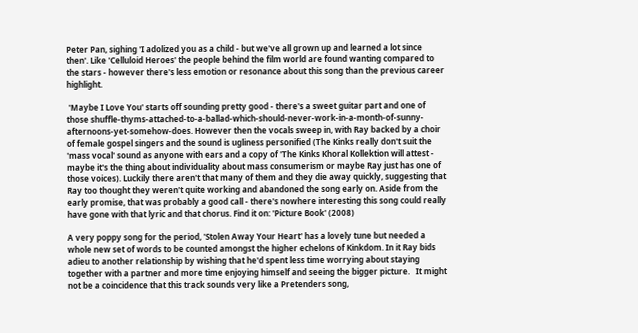Peter Pan, sighing 'I adolized you as a child - but we've all grown up and learned a lot since then'. Like 'Celluloid Heroes' the people behind the film world are found wanting compared to the stars - however there's less emotion or resonance about this song than the previous career highlight.

 'Maybe I Love You' starts off sounding pretty good - there's a sweet guitar part and one of those shuffle-thyms-attached-to-a-ballad-which-should-never-work-in-a-month-of-sunny-afternoons-yet-somehow-does. However then the vocals sweep in, with Ray backed by a choir of female gospel singers and the sound is ugliness personified (The Kinks really don't suit the 'mass vocal' sound as anyone with ears and a copy of 'The Kinks Khoral Kollektion will attest - maybe it's the thing about individuality about mass consumerism or maybe Ray just has one of those voices). Luckily there aren't that many of them and they die away quickly, suggesting that Ray too thought they weren't quite working and abandoned the song early on. Aside from the early promise, that was probably a good call - there's nowhere interesting this song could really have gone with that lyric and that chorus. Find it on: 'Picture Book' (2008)

A very poppy song for the period, 'Stolen Away Your Heart' has a lovely tune but needed a whole new set of words to be counted amongst the higher echelons of Kinkdom. In it Ray bids adieu to another relationship by wishing that he'd spent less time worrying about staying together with a partner and more time enjoying himself and seeing the bigger picture.   It might not be a coincidence that this track sounds very like a Pretenders song,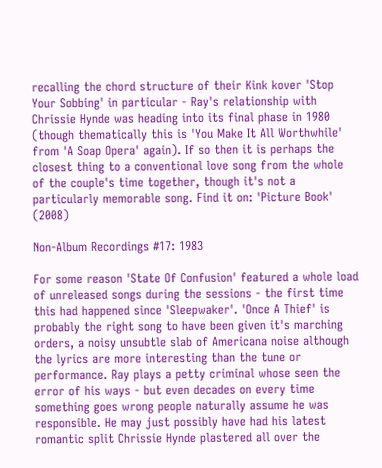recalling the chord structure of their Kink kover 'Stop Your Sobbing' in particular - Ray's relationship with Chrissie Hynde was heading into its final phase in 1980 (though thematically this is 'You Make It All Worthwhile' from 'A Soap Opera' again). If so then it is perhaps the closest thing to a conventional love song from the whole of the couple's time together, though it's not a particularly memorable song. Find it on: 'Picture Book' (2008)

Non-Album Recordings #17: 1983

For some reason 'State Of Confusion' featured a whole load of unreleased songs during the sessions - the first time this had happened since 'Sleepwaker'. 'Once A Thief' is probably the right song to have been given it's marching orders, a noisy unsubtle slab of Americana noise although the lyrics are more interesting than the tune or performance. Ray plays a petty criminal whose seen the error of his ways - but even decades on every time something goes wrong people naturally assume he was responsible. He may just possibly have had his latest romantic split Chrissie Hynde plastered all over the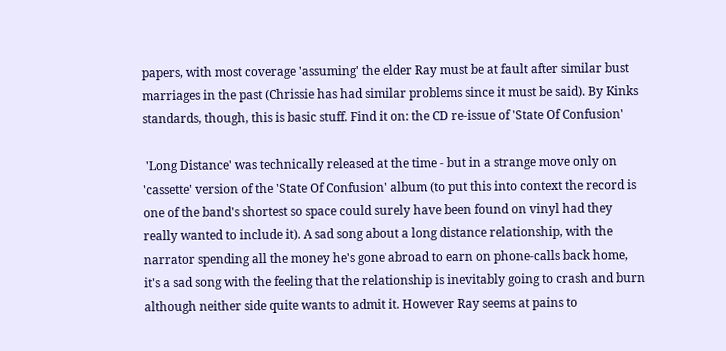papers, with most coverage 'assuming' the elder Ray must be at fault after similar bust marriages in the past (Chrissie has had similar problems since it must be said). By Kinks standards, though, this is basic stuff. Find it on: the CD re-issue of 'State Of Confusion'

 'Long Distance' was technically released at the time - but in a strange move only on 'cassette' version of the 'State Of Confusion' album (to put this into context the record is one of the band's shortest so space could surely have been found on vinyl had they really wanted to include it). A sad song about a long distance relationship, with the narrator spending all the money he's gone abroad to earn on phone-calls back home, it's a sad song with the feeling that the relationship is inevitably going to crash and burn although neither side quite wants to admit it. However Ray seems at pains to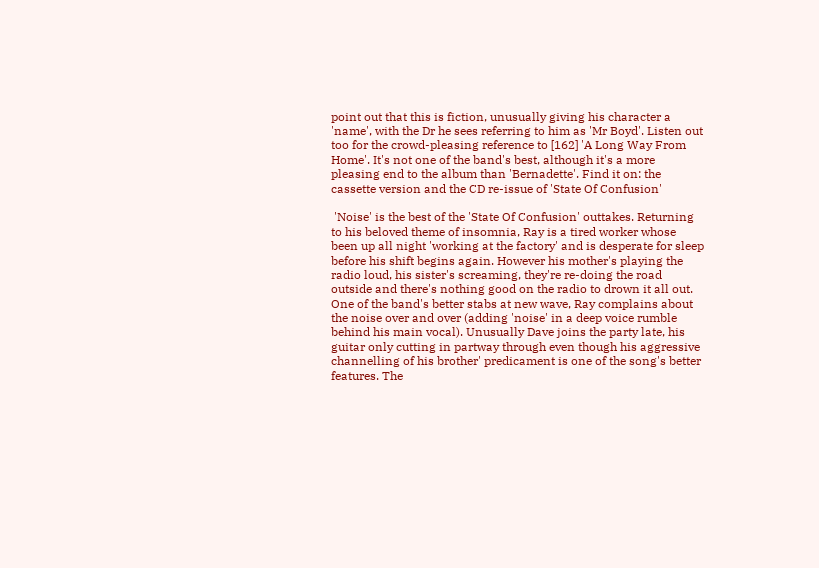point out that this is fiction, unusually giving his character a 'name', with the Dr he sees referring to him as 'Mr Boyd'. Listen out too for the crowd-pleasing reference to [162] 'A Long Way From Home'. It's not one of the band's best, although it's a more pleasing end to the album than 'Bernadette'. Find it on: the cassette version and the CD re-issue of 'State Of Confusion'

 'Noise' is the best of the 'State Of Confusion' outtakes. Returning to his beloved theme of insomnia, Ray is a tired worker whose been up all night 'working at the factory' and is desperate for sleep before his shift begins again. However his mother's playing the radio loud, his sister's screaming, they're re-doing the road outside and there's nothing good on the radio to drown it all out. One of the band's better stabs at new wave, Ray complains about the noise over and over (adding 'noise' in a deep voice rumble behind his main vocal). Unusually Dave joins the party late, his guitar only cutting in partway through even though his aggressive channelling of his brother' predicament is one of the song's better features. The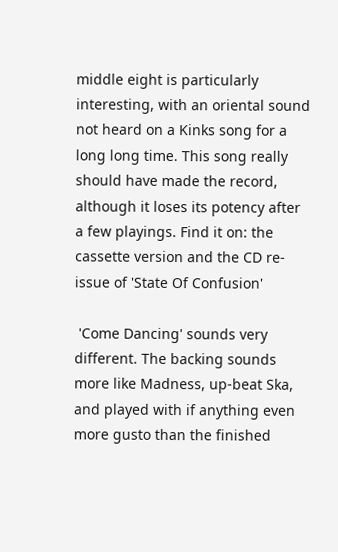middle eight is particularly interesting, with an oriental sound not heard on a Kinks song for a long long time. This song really should have made the record, although it loses its potency after a few playings. Find it on: the cassette version and the CD re-issue of 'State Of Confusion'

 'Come Dancing' sounds very different. The backing sounds more like Madness, up-beat Ska, and played with if anything even more gusto than the finished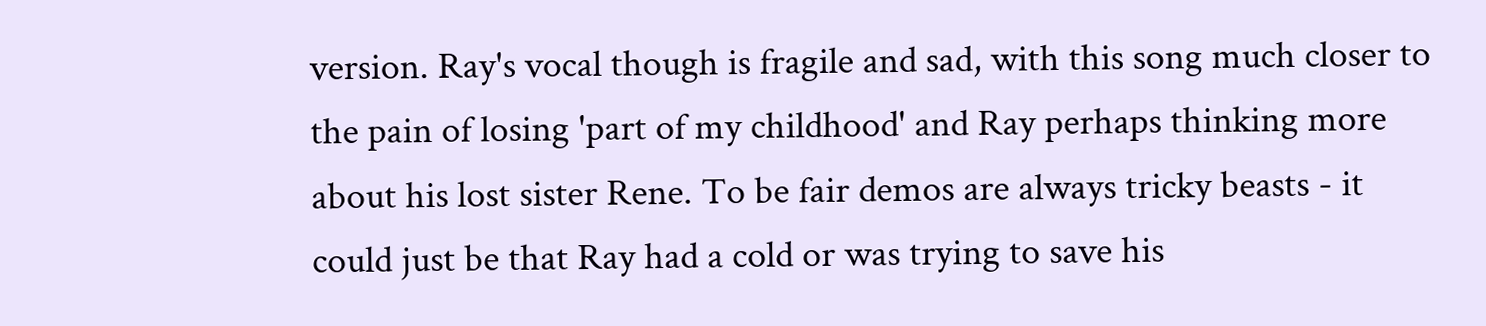version. Ray's vocal though is fragile and sad, with this song much closer to the pain of losing 'part of my childhood' and Ray perhaps thinking more about his lost sister Rene. To be fair demos are always tricky beasts - it could just be that Ray had a cold or was trying to save his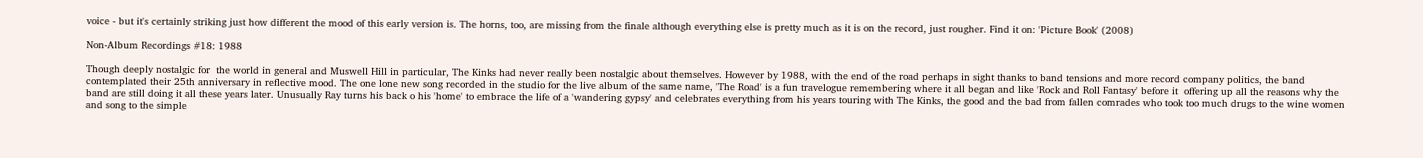voice - but it's certainly striking just how different the mood of this early version is. The horns, too, are missing from the finale although everything else is pretty much as it is on the record, just rougher. Find it on: 'Picture Book' (2008)

Non-Album Recordings #18: 1988

Though deeply nostalgic for  the world in general and Muswell Hill in particular, The Kinks had never really been nostalgic about themselves. However by 1988, with the end of the road perhaps in sight thanks to band tensions and more record company politics, the band contemplated their 25th anniversary in reflective mood. The one lone new song recorded in the studio for the live album of the same name, 'The Road' is a fun travelogue remembering where it all began and like 'Rock and Roll Fantasy' before it  offering up all the reasons why the band are still doing it all these years later. Unusually Ray turns his back o his 'home' to embrace the life of a 'wandering gypsy' and celebrates everything from his years touring with The Kinks, the good and the bad from fallen comrades who took too much drugs to the wine women and song to the simple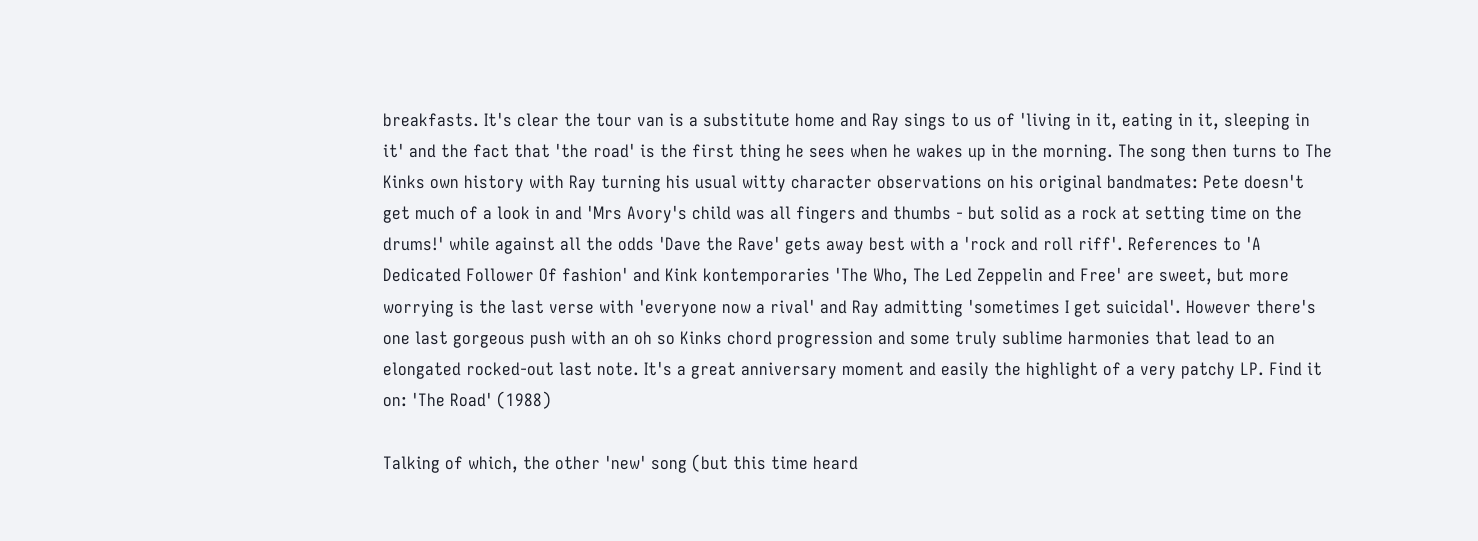breakfasts. It's clear the tour van is a substitute home and Ray sings to us of 'living in it, eating in it, sleeping in it' and the fact that 'the road' is the first thing he sees when he wakes up in the morning. The song then turns to The Kinks own history with Ray turning his usual witty character observations on his original bandmates: Pete doesn't get much of a look in and 'Mrs Avory's child was all fingers and thumbs - but solid as a rock at setting time on the drums!' while against all the odds 'Dave the Rave' gets away best with a 'rock and roll riff'. References to 'A Dedicated Follower Of fashion' and Kink kontemporaries 'The Who, The Led Zeppelin and Free' are sweet, but more worrying is the last verse with 'everyone now a rival' and Ray admitting 'sometimes I get suicidal'. However there's one last gorgeous push with an oh so Kinks chord progression and some truly sublime harmonies that lead to an elongated rocked-out last note. It's a great anniversary moment and easily the highlight of a very patchy LP. Find it on: 'The Road' (1988)

Talking of which, the other 'new' song (but this time heard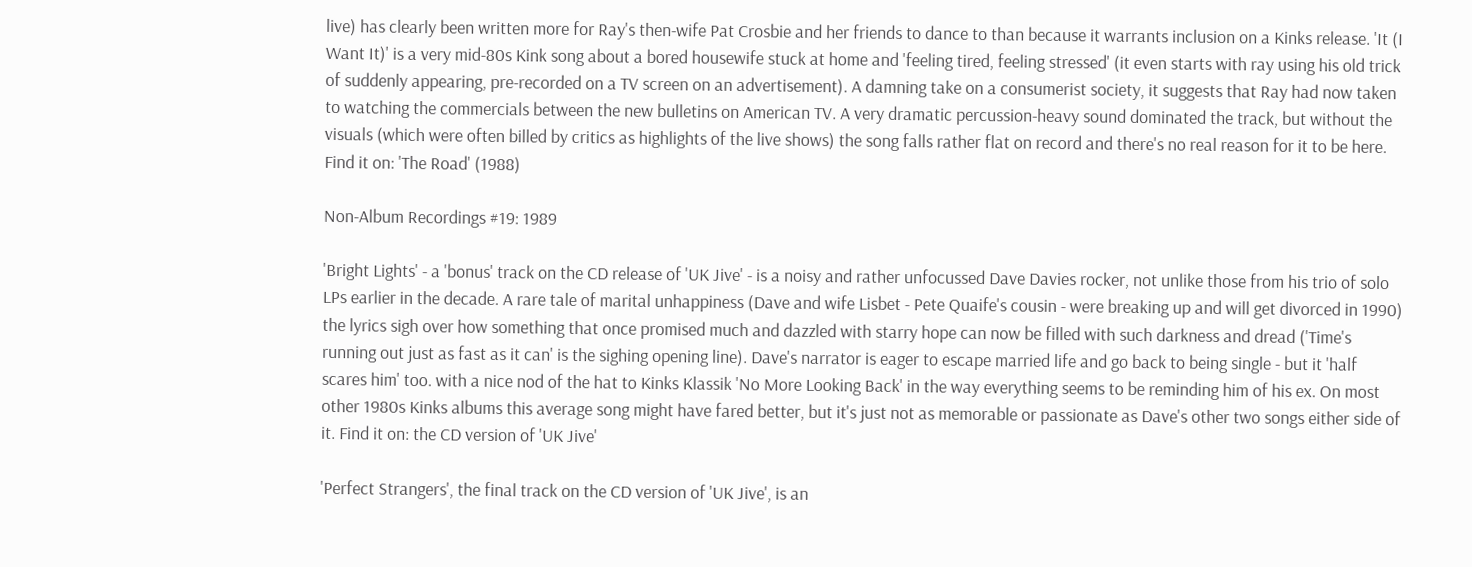live) has clearly been written more for Ray's then-wife Pat Crosbie and her friends to dance to than because it warrants inclusion on a Kinks release. 'It (I Want It)' is a very mid-80s Kink song about a bored housewife stuck at home and 'feeling tired, feeling stressed' (it even starts with ray using his old trick of suddenly appearing, pre-recorded on a TV screen on an advertisement). A damning take on a consumerist society, it suggests that Ray had now taken to watching the commercials between the new bulletins on American TV. A very dramatic percussion-heavy sound dominated the track, but without the visuals (which were often billed by critics as highlights of the live shows) the song falls rather flat on record and there's no real reason for it to be here. Find it on: 'The Road' (1988)

Non-Album Recordings #19: 1989

'Bright Lights' - a 'bonus' track on the CD release of 'UK Jive' - is a noisy and rather unfocussed Dave Davies rocker, not unlike those from his trio of solo LPs earlier in the decade. A rare tale of marital unhappiness (Dave and wife Lisbet - Pete Quaife's cousin - were breaking up and will get divorced in 1990) the lyrics sigh over how something that once promised much and dazzled with starry hope can now be filled with such darkness and dread ('Time's running out just as fast as it can' is the sighing opening line). Dave's narrator is eager to escape married life and go back to being single - but it 'half scares him' too. with a nice nod of the hat to Kinks Klassik 'No More Looking Back' in the way everything seems to be reminding him of his ex. On most other 1980s Kinks albums this average song might have fared better, but it's just not as memorable or passionate as Dave's other two songs either side of it. Find it on: the CD version of 'UK Jive'

'Perfect Strangers', the final track on the CD version of 'UK Jive', is an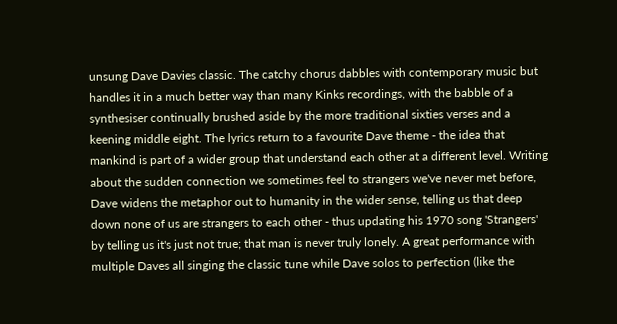unsung Dave Davies classic. The catchy chorus dabbles with contemporary music but handles it in a much better way than many Kinks recordings, with the babble of a synthesiser continually brushed aside by the more traditional sixties verses and a keening middle eight. The lyrics return to a favourite Dave theme - the idea that mankind is part of a wider group that understand each other at a different level. Writing about the sudden connection we sometimes feel to strangers we've never met before, Dave widens the metaphor out to humanity in the wider sense, telling us that deep down none of us are strangers to each other - thus updating his 1970 song 'Strangers' by telling us it's just not true; that man is never truly lonely. A great performance with multiple Daves all singing the classic tune while Dave solos to perfection (like the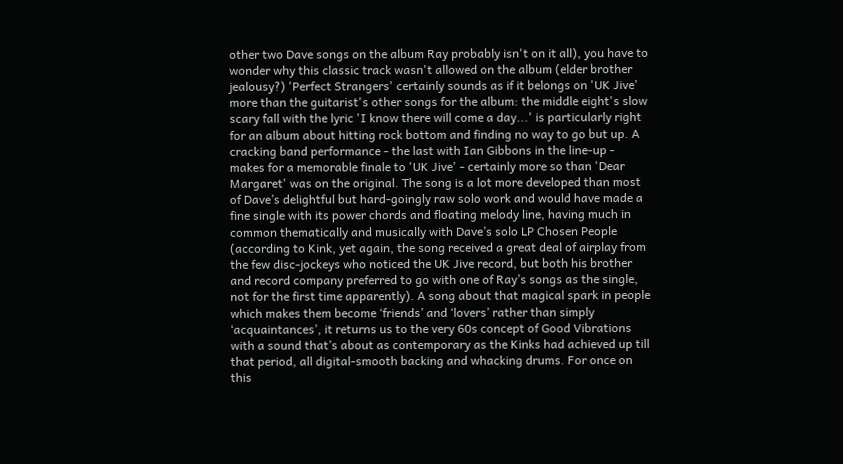other two Dave songs on the album Ray probably isn't on it all), you have to wonder why this classic track wasn't allowed on the album (elder brother jealousy?) 'Perfect Strangers' certainly sounds as if it belongs on 'UK Jive' more than the guitarist's other songs for the album: the middle eight's slow scary fall with the lyric 'I know there will come a day...' is particularly right for an album about hitting rock bottom and finding no way to go but up. A cracking band performance - the last with Ian Gibbons in the line-up - makes for a memorable finale to 'UK Jive' - certainly more so than 'Dear Margaret' was on the original. The song is a lot more developed than most of Dave’s delightful but hard-goingly raw solo work and would have made a fine single with its power chords and floating melody line, having much in common thematically and musically with Dave’s solo LP Chosen People (according to Kink, yet again, the song received a great deal of airplay from the few disc-jockeys who noticed the UK Jive record, but both his brother and record company preferred to go with one of Ray’s songs as the single, not for the first time apparently). A song about that magical spark in people which makes them become ‘friends’ and ‘lovers’ rather than simply ‘acquaintances’, it returns us to the very 60s concept of Good Vibrations with a sound that’s about as contemporary as the Kinks had achieved up till that period, all digital-smooth backing and whacking drums. For once on this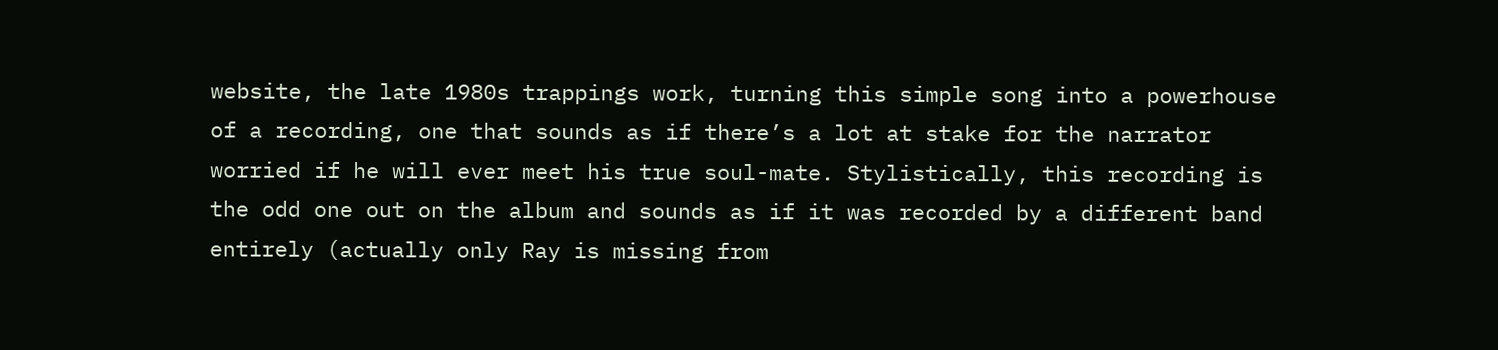website, the late 1980s trappings work, turning this simple song into a powerhouse of a recording, one that sounds as if there’s a lot at stake for the narrator worried if he will ever meet his true soul-mate. Stylistically, this recording is the odd one out on the album and sounds as if it was recorded by a different band entirely (actually only Ray is missing from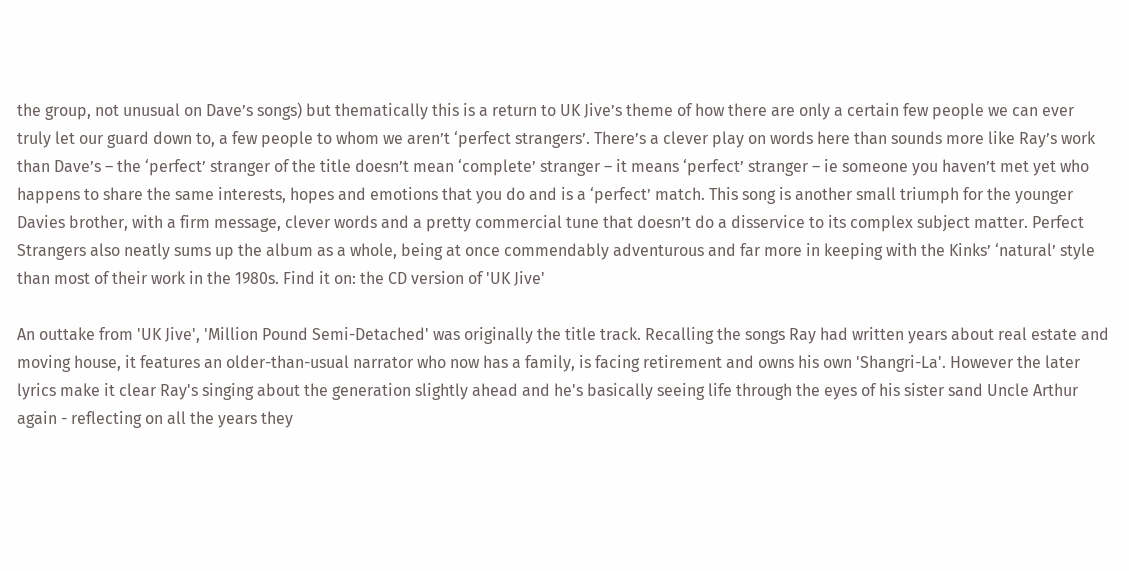the group, not unusual on Dave’s songs) but thematically this is a return to UK Jive’s theme of how there are only a certain few people we can ever truly let our guard down to, a few people to whom we aren’t ‘perfect strangers’. There’s a clever play on words here than sounds more like Ray’s work than Dave’s – the ‘perfect’ stranger of the title doesn’t mean ‘complete’ stranger – it means ‘perfect’ stranger – ie someone you haven’t met yet who happens to share the same interests, hopes and emotions that you do and is a ‘perfect’ match. This song is another small triumph for the younger Davies brother, with a firm message, clever words and a pretty commercial tune that doesn’t do a disservice to its complex subject matter. Perfect Strangers also neatly sums up the album as a whole, being at once commendably adventurous and far more in keeping with the Kinks’ ‘natural’ style than most of their work in the 1980s. Find it on: the CD version of 'UK Jive'

An outtake from 'UK Jive', 'Million Pound Semi-Detached' was originally the title track. Recalling the songs Ray had written years about real estate and moving house, it features an older-than-usual narrator who now has a family, is facing retirement and owns his own 'Shangri-La'. However the later lyrics make it clear Ray's singing about the generation slightly ahead and he's basically seeing life through the eyes of his sister sand Uncle Arthur again - reflecting on all the years they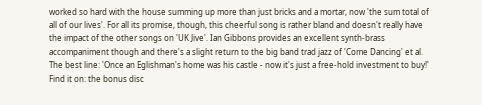worked so hard with the house summing up more than just bricks and a mortar, now 'the sum total of all of our lives'. For all its promise, though, this cheerful song is rather bland and doesn't really have the impact of the other songs on 'UK Jive'. Ian Gibbons provides an excellent synth-brass accompaniment though and there's a slight return to the big band trad jazz of 'Come Dancing' et al. The best line: 'Once an Eglishman's home was his castle - now it's just a free-hold investment to buy!' Find it on: the bonus disc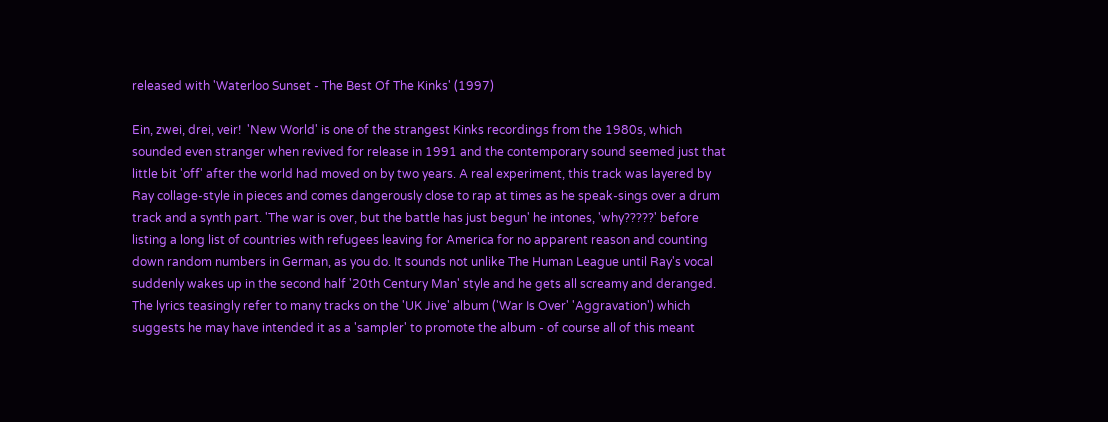released with 'Waterloo Sunset - The Best Of The Kinks' (1997)

Ein, zwei, drei, veir!  'New World' is one of the strangest Kinks recordings from the 1980s, which sounded even stranger when revived for release in 1991 and the contemporary sound seemed just that little bit 'off' after the world had moved on by two years. A real experiment, this track was layered by Ray collage-style in pieces and comes dangerously close to rap at times as he speak-sings over a drum track and a synth part. 'The war is over, but the battle has just begun' he intones, 'why?????' before listing a long list of countries with refugees leaving for America for no apparent reason and counting down random numbers in German, as you do. It sounds not unlike The Human League until Ray's vocal suddenly wakes up in the second half '20th Century Man' style and he gets all screamy and deranged. The lyrics teasingly refer to many tracks on the 'UK Jive' album ('War Is Over' 'Aggravation') which suggests he may have intended it as a 'sampler' to promote the album - of course all of this meant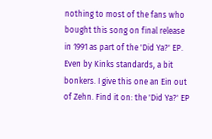nothing to most of the fans who bought this song on final release in 1991 as part of the 'Did Ya?' EP. Even by Kinks standards, a bit bonkers. I give this one an Ein out of Zehn. Find it on: the 'Did Ya?' EP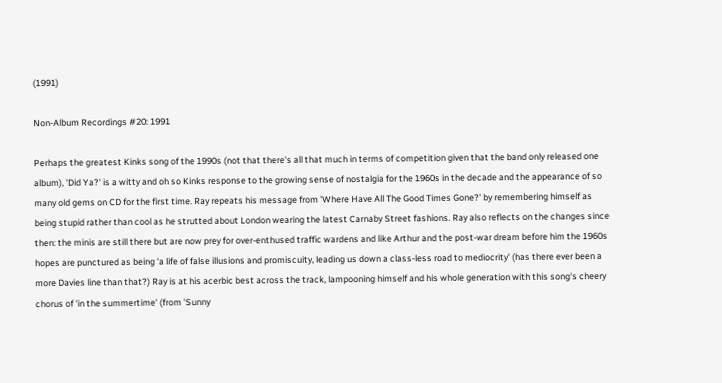(1991)

Non-Album Recordings #20: 1991

Perhaps the greatest Kinks song of the 1990s (not that there's all that much in terms of competition given that the band only released one album), 'Did Ya?' is a witty and oh so Kinks response to the growing sense of nostalgia for the 1960s in the decade and the appearance of so many old gems on CD for the first time. Ray repeats his message from 'Where Have All The Good Times Gone?' by remembering himself as being stupid rather than cool as he strutted about London wearing the latest Carnaby Street fashions. Ray also reflects on the changes since then: the minis are still there but are now prey for over-enthused traffic wardens and like Arthur and the post-war dream before him the 1960s hopes are punctured as being 'a life of false illusions and promiscuity, leading us down a class-less road to mediocrity' (has there ever been a more Davies line than that?) Ray is at his acerbic best across the track, lampooning himself and his whole generation with this song's cheery chorus of 'in the summertime' (from 'Sunny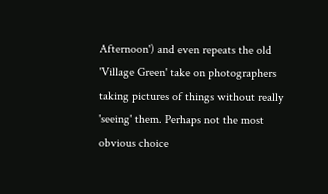Afternoon') and even repeats the old 'Village Green' take on photographers taking pictures of things without really 'seeing' them. Perhaps not the most obvious choice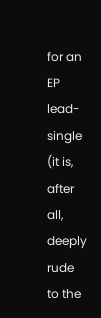for an EP lead-single (it is, after all, deeply rude to the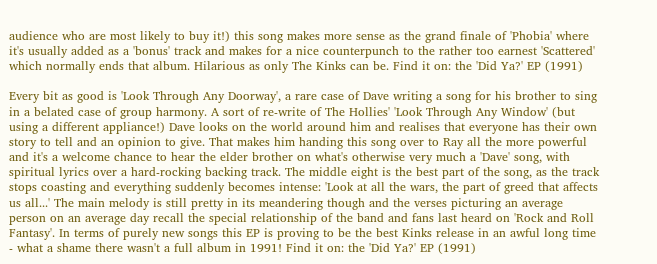audience who are most likely to buy it!) this song makes more sense as the grand finale of 'Phobia' where it's usually added as a 'bonus' track and makes for a nice counterpunch to the rather too earnest 'Scattered' which normally ends that album. Hilarious as only The Kinks can be. Find it on: the 'Did Ya?' EP (1991)

Every bit as good is 'Look Through Any Doorway', a rare case of Dave writing a song for his brother to sing in a belated case of group harmony. A sort of re-write of The Hollies' 'Look Through Any Window' (but using a different appliance!) Dave looks on the world around him and realises that everyone has their own story to tell and an opinion to give. That makes him handing this song over to Ray all the more powerful and it's a welcome chance to hear the elder brother on what's otherwise very much a 'Dave' song, with spiritual lyrics over a hard-rocking backing track. The middle eight is the best part of the song, as the track stops coasting and everything suddenly becomes intense: 'Look at all the wars, the part of greed that affects us all...' The main melody is still pretty in its meandering though and the verses picturing an average person on an average day recall the special relationship of the band and fans last heard on 'Rock and Roll Fantasy'. In terms of purely new songs this EP is proving to be the best Kinks release in an awful long time - what a shame there wasn't a full album in 1991! Find it on: the 'Did Ya?' EP (1991)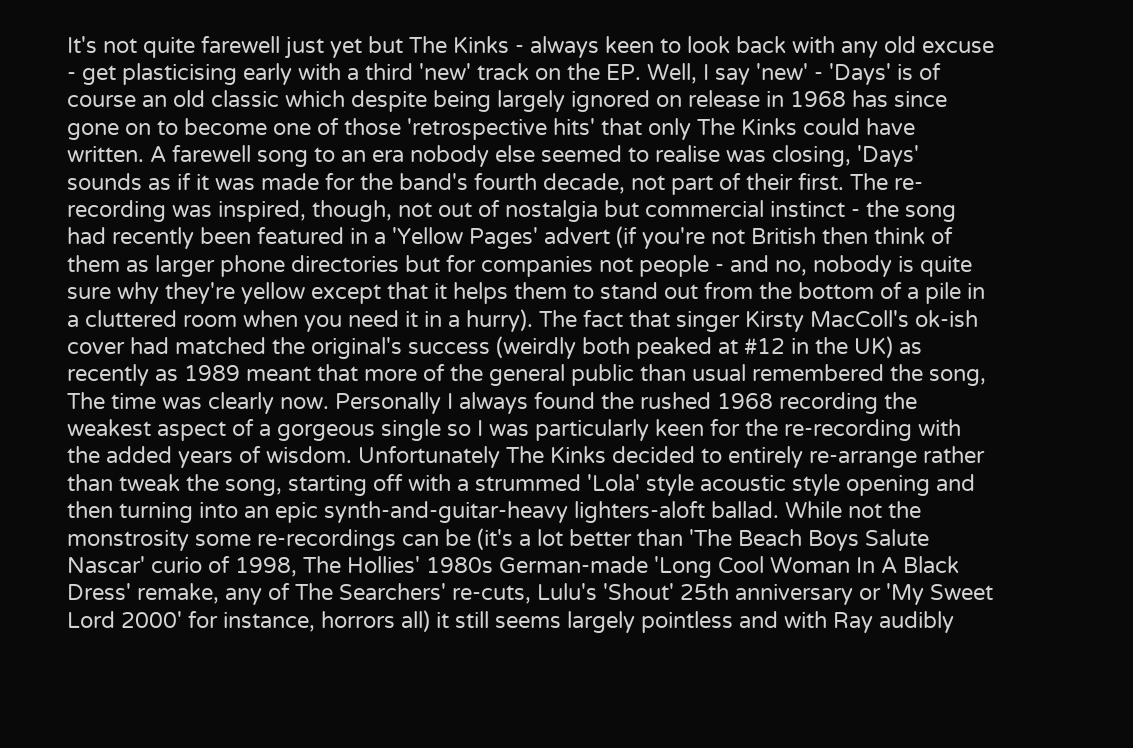It's not quite farewell just yet but The Kinks - always keen to look back with any old excuse - get plasticising early with a third 'new' track on the EP. Well, I say 'new' - 'Days' is of course an old classic which despite being largely ignored on release in 1968 has since gone on to become one of those 'retrospective hits' that only The Kinks could have written. A farewell song to an era nobody else seemed to realise was closing, 'Days' sounds as if it was made for the band's fourth decade, not part of their first. The re-recording was inspired, though, not out of nostalgia but commercial instinct - the song had recently been featured in a 'Yellow Pages' advert (if you're not British then think of them as larger phone directories but for companies not people - and no, nobody is quite sure why they're yellow except that it helps them to stand out from the bottom of a pile in a cluttered room when you need it in a hurry). The fact that singer Kirsty MacColl's ok-ish cover had matched the original's success (weirdly both peaked at #12 in the UK) as recently as 1989 meant that more of the general public than usual remembered the song, The time was clearly now. Personally I always found the rushed 1968 recording the weakest aspect of a gorgeous single so I was particularly keen for the re-recording with the added years of wisdom. Unfortunately The Kinks decided to entirely re-arrange rather than tweak the song, starting off with a strummed 'Lola' style acoustic style opening and then turning into an epic synth-and-guitar-heavy lighters-aloft ballad. While not the monstrosity some re-recordings can be (it's a lot better than 'The Beach Boys Salute Nascar' curio of 1998, The Hollies' 1980s German-made 'Long Cool Woman In A Black Dress' remake, any of The Searchers' re-cuts, Lulu's 'Shout' 25th anniversary or 'My Sweet Lord 2000' for instance, horrors all) it still seems largely pointless and with Ray audibly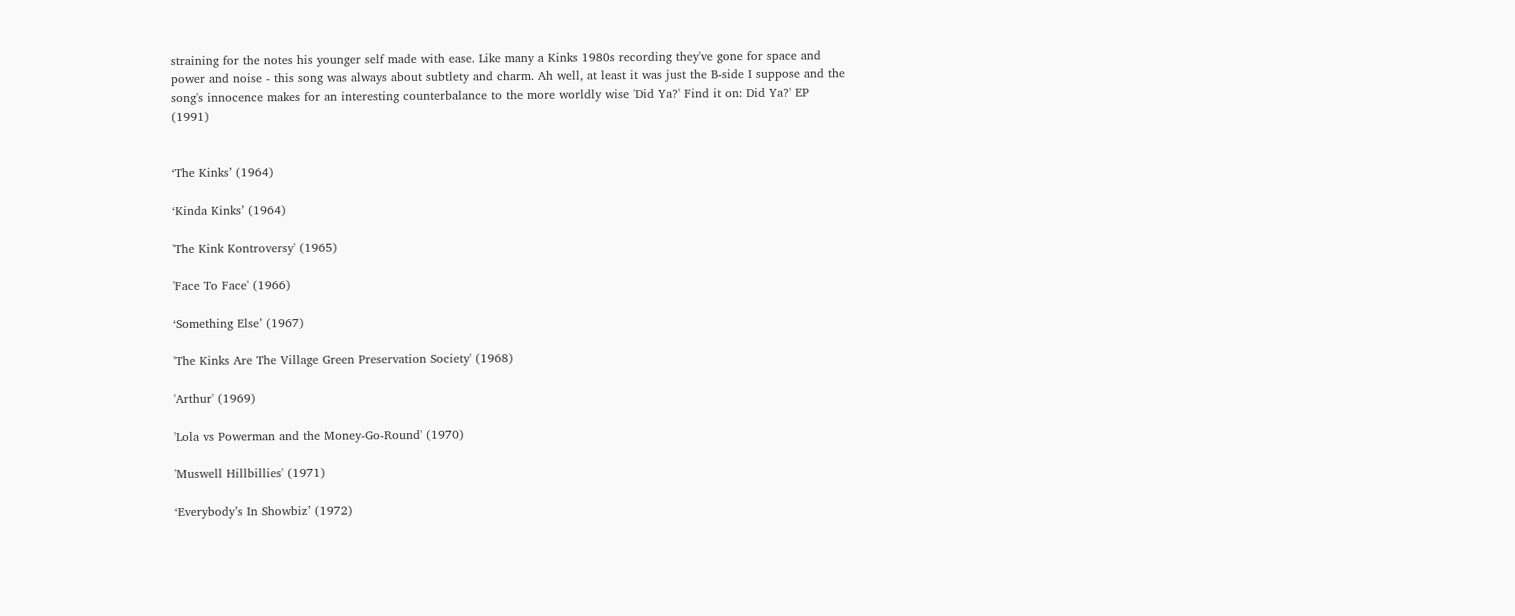straining for the notes his younger self made with ease. Like many a Kinks 1980s recording they've gone for space and power and noise - this song was always about subtlety and charm. Ah well, at least it was just the B-side I suppose and the song's innocence makes for an interesting counterbalance to the more worldly wise 'Did Ya?' Find it on: Did Ya?' EP (1991)


‘The Kinks’ (1964)

‘Kinda Kinks’ (1964)

'The Kink Kontroversy' (1965)

'Face To Face' (1966)

‘Something Else’ (1967)

'The Kinks Are The Village Green Preservation Society' (1968)

'Arthur' (1969)

'Lola vs Powerman and the Money-Go-Round' (1970)

'Muswell Hillbillies' (1971)

‘Everybody’s In Showbiz’ (1972)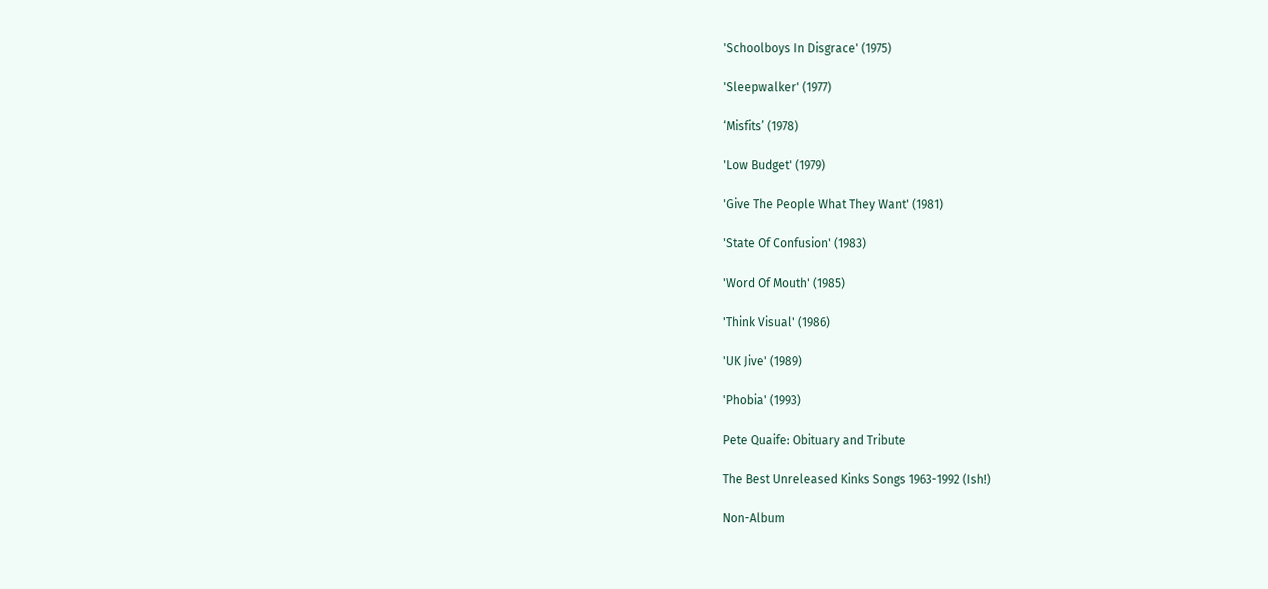'Schoolboys In Disgrace' (1975)

'Sleepwalker' (1977)

‘Misfits’ (1978)

'Low Budget' (1979)

'Give The People What They Want' (1981)

'State Of Confusion' (1983)

'Word Of Mouth' (1985)

'Think Visual' (1986)

'UK Jive' (1989)

'Phobia' (1993)

Pete Quaife: Obituary and Tribute

The Best Unreleased Kinks Songs 1963-1992 (Ish!)

Non-Album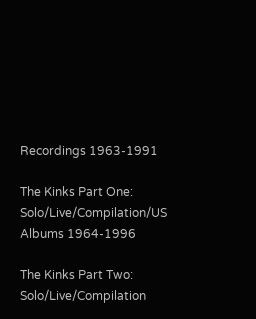Recordings 1963-1991

The Kinks Part One: Solo/Live/Compilation/US Albums 1964-1996

The Kinks Part Two: Solo/Live/Compilation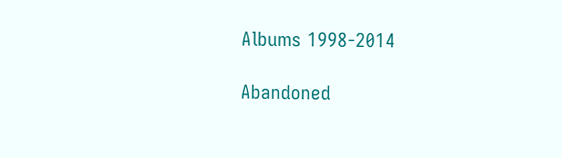Albums 1998-2014

Abandoned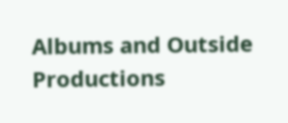Albums and Outside Productions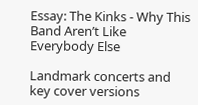Essay: The Kinks - Why This Band Aren’t Like Everybody Else

Landmark concerts and key cover versions